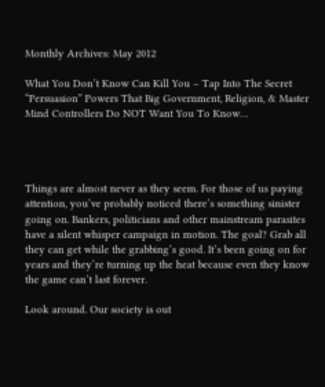Monthly Archives: May 2012

What You Don’t Know Can Kill You – Tap Into The Secret “Persuasion” Powers That Big Government, Religion, & Master Mind Controllers Do NOT Want You To Know…




Things are almost never as they seem. For those of us paying attention, you’ve probably noticed there’s something sinister going on. Bankers, politicians and other mainstream parasites have a silent whisper campaign in motion. The goal? Grab all they can get while the grabbing’s good. It’s been going on for years and they’re turning up the heat because even they know the game can’t last forever.

Look around. Our society is out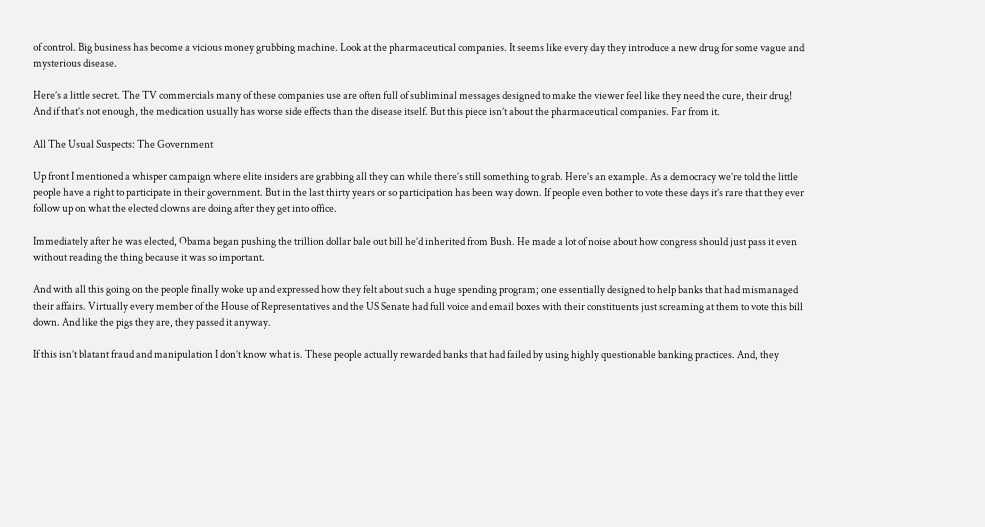of control. Big business has become a vicious money grubbing machine. Look at the pharmaceutical companies. It seems like every day they introduce a new drug for some vague and mysterious disease.

Here’s a little secret. The TV commercials many of these companies use are often full of subliminal messages designed to make the viewer feel like they need the cure, their drug! And if that’s not enough, the medication usually has worse side effects than the disease itself. But this piece isn’t about the pharmaceutical companies. Far from it.

All The Usual Suspects: The Government

Up front I mentioned a whisper campaign where elite insiders are grabbing all they can while there’s still something to grab. Here’s an example. As a democracy we’re told the little people have a right to participate in their government. But in the last thirty years or so participation has been way down. If people even bother to vote these days it’s rare that they ever follow up on what the elected clowns are doing after they get into office.

Immediately after he was elected, Obama began pushing the trillion dollar bale out bill he’d inherited from Bush. He made a lot of noise about how congress should just pass it even without reading the thing because it was so important.

And with all this going on the people finally woke up and expressed how they felt about such a huge spending program; one essentially designed to help banks that had mismanaged their affairs. Virtually every member of the House of Representatives and the US Senate had full voice and email boxes with their constituents just screaming at them to vote this bill down. And like the pigs they are, they passed it anyway.

If this isn’t blatant fraud and manipulation I don’t know what is. These people actually rewarded banks that had failed by using highly questionable banking practices. And, they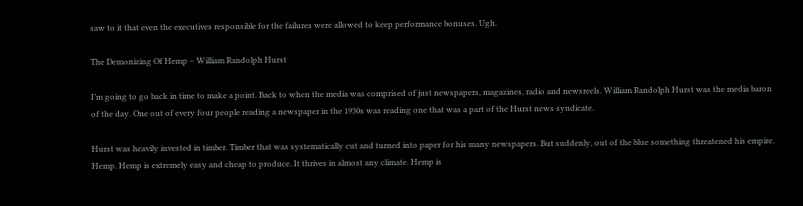saw to it that even the executives responsible for the failures were allowed to keep performance bonuses. Ugh.

The Demonizing Of Hemp – William Randolph Hurst

I’m going to go back in time to make a point. Back to when the media was comprised of just newspapers, magazines, radio and newsreels. William Randolph Hurst was the media baron of the day. One out of every four people reading a newspaper in the 1930s was reading one that was a part of the Hurst news syndicate.

Hurst was heavily invested in timber. Timber that was systematically cut and turned into paper for his many newspapers. But suddenly, out of the blue something threatened his empire. Hemp. Hemp is extremely easy and cheap to produce. It thrives in almost any climate. Hemp is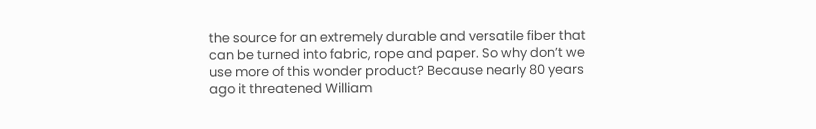the source for an extremely durable and versatile fiber that can be turned into fabric, rope and paper. So why don’t we use more of this wonder product? Because nearly 80 years ago it threatened William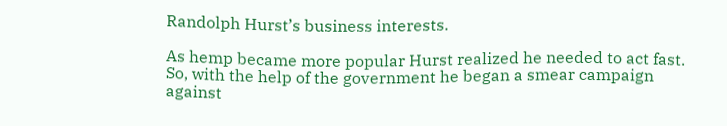Randolph Hurst’s business interests.

As hemp became more popular Hurst realized he needed to act fast. So, with the help of the government he began a smear campaign against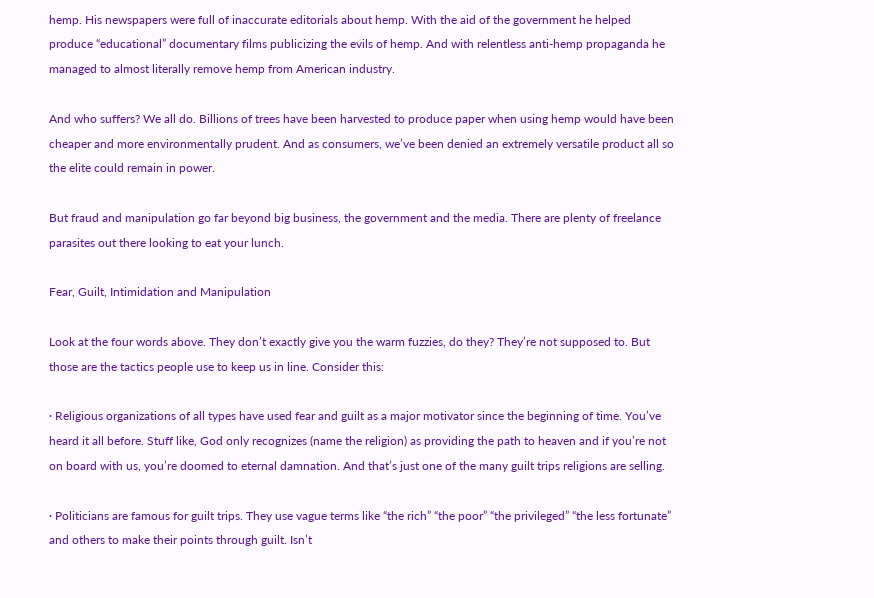hemp. His newspapers were full of inaccurate editorials about hemp. With the aid of the government he helped produce “educational” documentary films publicizing the evils of hemp. And with relentless anti-hemp propaganda he managed to almost literally remove hemp from American industry.

And who suffers? We all do. Billions of trees have been harvested to produce paper when using hemp would have been cheaper and more environmentally prudent. And as consumers, we’ve been denied an extremely versatile product all so the elite could remain in power.

But fraud and manipulation go far beyond big business, the government and the media. There are plenty of freelance parasites out there looking to eat your lunch.

Fear, Guilt, Intimidation and Manipulation

Look at the four words above. They don’t exactly give you the warm fuzzies, do they? They’re not supposed to. But those are the tactics people use to keep us in line. Consider this:

· Religious organizations of all types have used fear and guilt as a major motivator since the beginning of time. You’ve heard it all before. Stuff like, God only recognizes (name the religion) as providing the path to heaven and if you’re not on board with us, you’re doomed to eternal damnation. And that’s just one of the many guilt trips religions are selling.

· Politicians are famous for guilt trips. They use vague terms like “the rich” “the poor” “the privileged” “the less fortunate” and others to make their points through guilt. Isn’t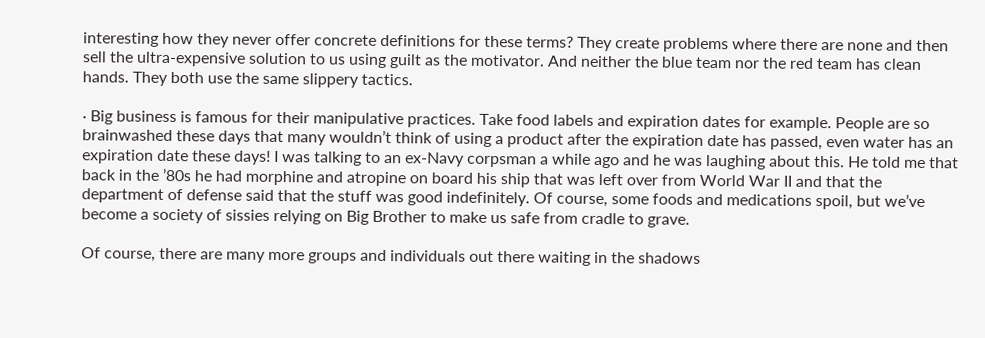interesting how they never offer concrete definitions for these terms? They create problems where there are none and then sell the ultra-expensive solution to us using guilt as the motivator. And neither the blue team nor the red team has clean hands. They both use the same slippery tactics.

· Big business is famous for their manipulative practices. Take food labels and expiration dates for example. People are so brainwashed these days that many wouldn’t think of using a product after the expiration date has passed, even water has an expiration date these days! I was talking to an ex-Navy corpsman a while ago and he was laughing about this. He told me that back in the ’80s he had morphine and atropine on board his ship that was left over from World War II and that the department of defense said that the stuff was good indefinitely. Of course, some foods and medications spoil, but we’ve become a society of sissies relying on Big Brother to make us safe from cradle to grave.

Of course, there are many more groups and individuals out there waiting in the shadows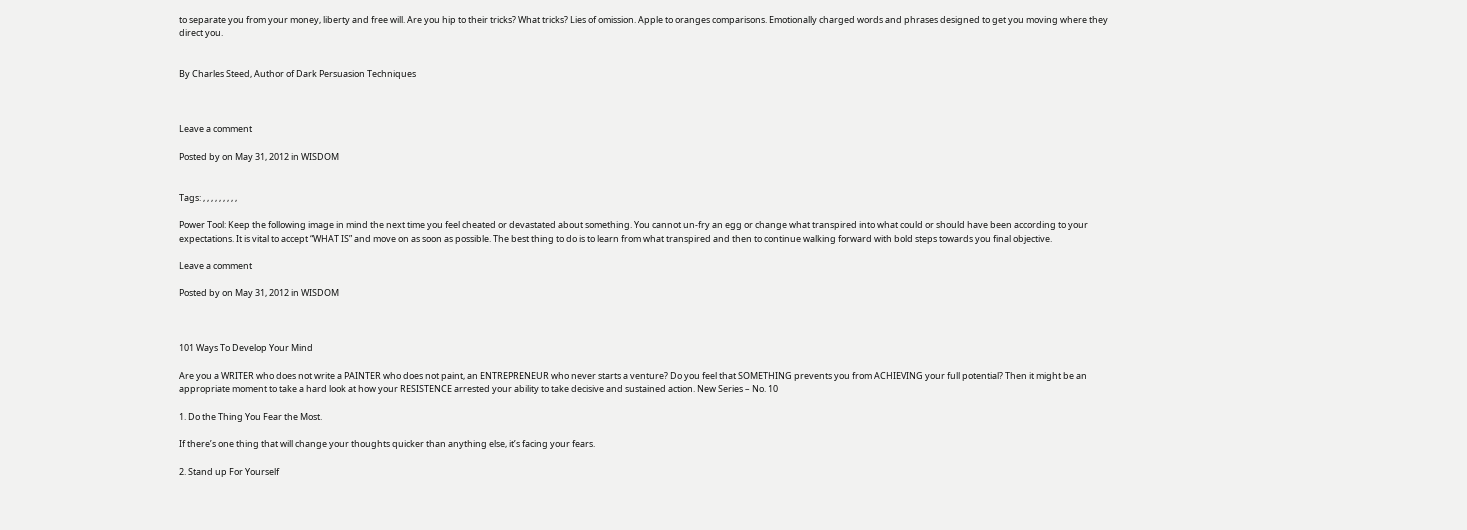to separate you from your money, liberty and free will. Are you hip to their tricks? What tricks? Lies of omission. Apple to oranges comparisons. Emotionally charged words and phrases designed to get you moving where they direct you.


By Charles Steed, Author of Dark Persuasion Techniques



Leave a comment

Posted by on May 31, 2012 in WISDOM


Tags: , , , , , , , , ,

Power Tool: Keep the following image in mind the next time you feel cheated or devastated about something. You cannot un-fry an egg or change what transpired into what could or should have been according to your expectations. It is vital to accept “WHAT IS” and move on as soon as possible. The best thing to do is to learn from what transpired and then to continue walking forward with bold steps towards you final objective.

Leave a comment

Posted by on May 31, 2012 in WISDOM



101 Ways To Develop Your Mind

Are you a WRITER who does not write a PAINTER who does not paint, an ENTREPRENEUR who never starts a venture? Do you feel that SOMETHING prevents you from ACHIEVING your full potential? Then it might be an appropriate moment to take a hard look at how your RESISTENCE arrested your ability to take decisive and sustained action. New Series – No. 10

1. Do the Thing You Fear the Most.

If there’s one thing that will change your thoughts quicker than anything else, it’s facing your fears.

2. Stand up For Yourself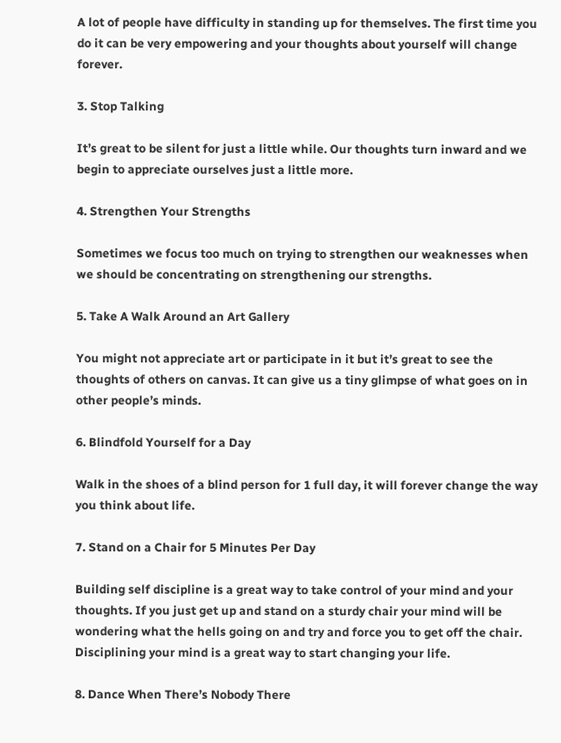A lot of people have difficulty in standing up for themselves. The first time you do it can be very empowering and your thoughts about yourself will change forever.

3. Stop Talking

It’s great to be silent for just a little while. Our thoughts turn inward and we begin to appreciate ourselves just a little more.

4. Strengthen Your Strengths

Sometimes we focus too much on trying to strengthen our weaknesses when we should be concentrating on strengthening our strengths.

5. Take A Walk Around an Art Gallery

You might not appreciate art or participate in it but it’s great to see the thoughts of others on canvas. It can give us a tiny glimpse of what goes on in other people’s minds.

6. Blindfold Yourself for a Day

Walk in the shoes of a blind person for 1 full day, it will forever change the way you think about life.

7. Stand on a Chair for 5 Minutes Per Day

Building self discipline is a great way to take control of your mind and your thoughts. If you just get up and stand on a sturdy chair your mind will be wondering what the hells going on and try and force you to get off the chair. Disciplining your mind is a great way to start changing your life.

8. Dance When There’s Nobody There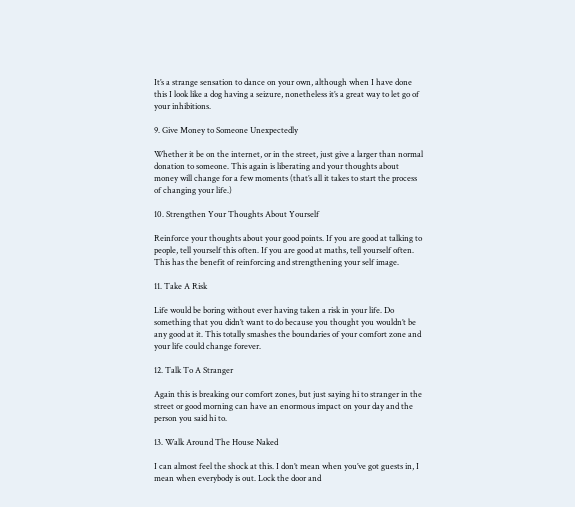It’s a strange sensation to dance on your own, although when I have done this I look like a dog having a seizure, nonetheless it’s a great way to let go of your inhibitions.

9. Give Money to Someone Unexpectedly

Whether it be on the internet, or in the street, just give a larger than normal donation to someone. This again is liberating and your thoughts about money will change for a few moments (that’s all it takes to start the process of changing your life.)

10. Strengthen Your Thoughts About Yourself

Reinforce your thoughts about your good points. If you are good at talking to people, tell yourself this often. If you are good at maths, tell yourself often. This has the benefit of reinforcing and strengthening your self image.

11. Take A Risk

Life would be boring without ever having taken a risk in your life. Do something that you didn’t want to do because you thought you wouldn’t be any good at it. This totally smashes the boundaries of your comfort zone and your life could change forever.

12. Talk To A Stranger

Again this is breaking our comfort zones, but just saying hi to stranger in the street or good morning can have an enormous impact on your day and the person you said hi to.

13. Walk Around The House Naked

I can almost feel the shock at this. I don’t mean when you’ve got guests in, I mean when everybody is out. Lock the door and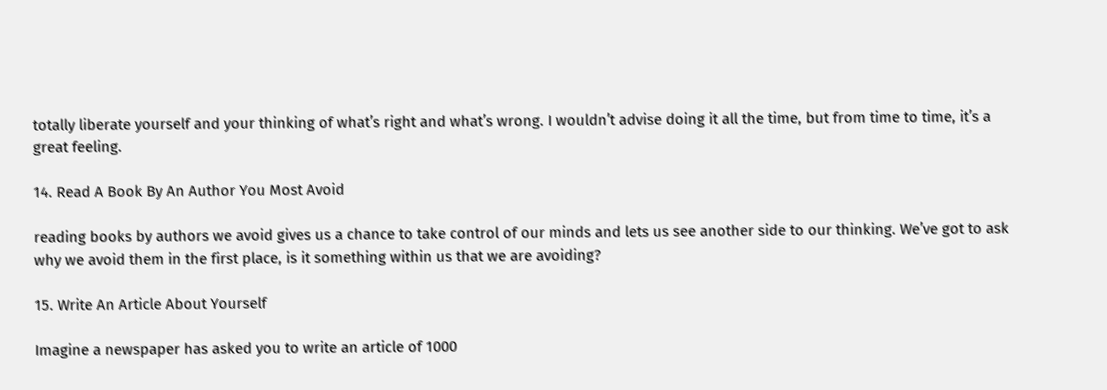totally liberate yourself and your thinking of what’s right and what’s wrong. I wouldn’t advise doing it all the time, but from time to time, it’s a great feeling.

14. Read A Book By An Author You Most Avoid

reading books by authors we avoid gives us a chance to take control of our minds and lets us see another side to our thinking. We’ve got to ask why we avoid them in the first place, is it something within us that we are avoiding?

15. Write An Article About Yourself

Imagine a newspaper has asked you to write an article of 1000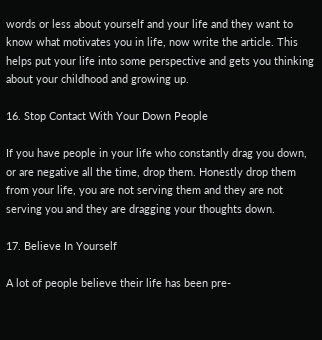words or less about yourself and your life and they want to know what motivates you in life, now write the article. This helps put your life into some perspective and gets you thinking about your childhood and growing up.

16. Stop Contact With Your Down People

If you have people in your life who constantly drag you down, or are negative all the time, drop them. Honestly drop them from your life, you are not serving them and they are not serving you and they are dragging your thoughts down.

17. Believe In Yourself

A lot of people believe their life has been pre-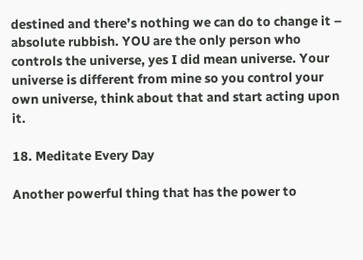destined and there’s nothing we can do to change it – absolute rubbish. YOU are the only person who controls the universe, yes I did mean universe. Your universe is different from mine so you control your own universe, think about that and start acting upon it.

18. Meditate Every Day

Another powerful thing that has the power to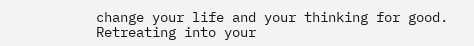change your life and your thinking for good. Retreating into your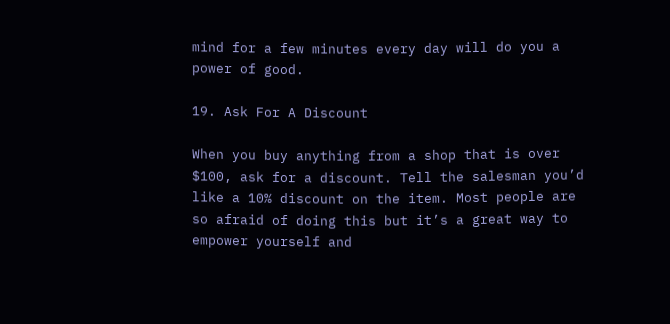mind for a few minutes every day will do you a power of good.

19. Ask For A Discount

When you buy anything from a shop that is over $100, ask for a discount. Tell the salesman you’d like a 10% discount on the item. Most people are so afraid of doing this but it’s a great way to empower yourself and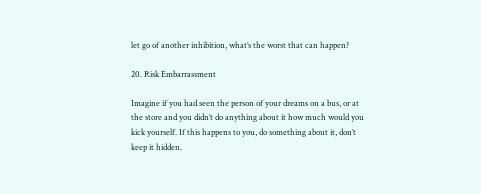let go of another inhibition, what’s the worst that can happen?

20. Risk Embarrassment

Imagine if you had seen the person of your dreams on a bus, or at the store and you didn’t do anything about it how much would you kick yourself. If this happens to you, do something about it, don’t keep it hidden.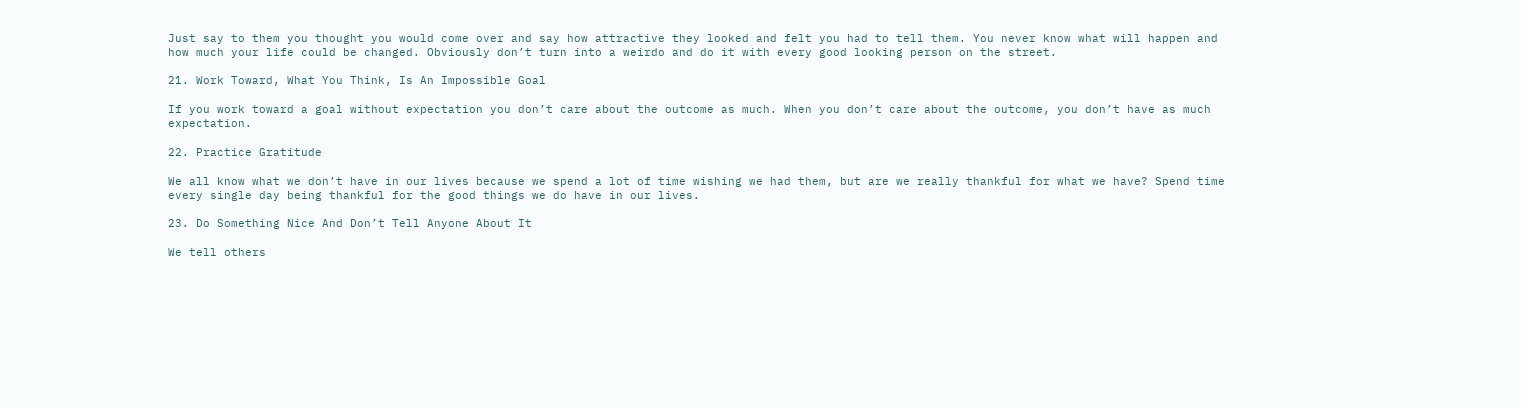Just say to them you thought you would come over and say how attractive they looked and felt you had to tell them. You never know what will happen and how much your life could be changed. Obviously don’t turn into a weirdo and do it with every good looking person on the street.

21. Work Toward, What You Think, Is An Impossible Goal

If you work toward a goal without expectation you don’t care about the outcome as much. When you don’t care about the outcome, you don’t have as much expectation.

22. Practice Gratitude

We all know what we don’t have in our lives because we spend a lot of time wishing we had them, but are we really thankful for what we have? Spend time every single day being thankful for the good things we do have in our lives.

23. Do Something Nice And Don’t Tell Anyone About It

We tell others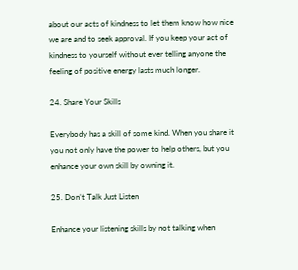about our acts of kindness to let them know how nice we are and to seek approval. If you keep your act of kindness to yourself without ever telling anyone the feeling of positive energy lasts much longer.

24. Share Your Skills

Everybody has a skill of some kind. When you share it you not only have the power to help others, but you enhance your own skill by owning it.

25. Don’t Talk Just Listen

Enhance your listening skills by not talking when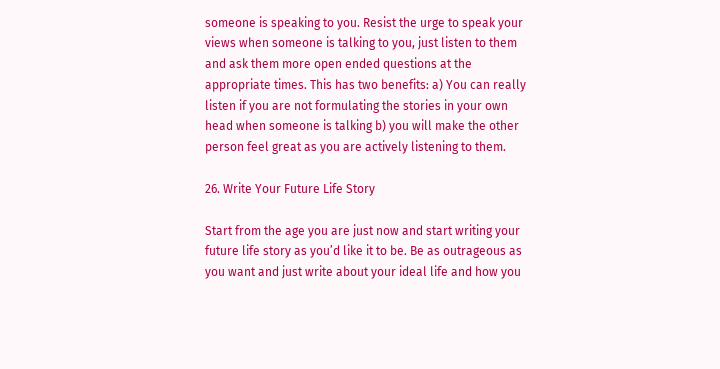someone is speaking to you. Resist the urge to speak your views when someone is talking to you, just listen to them and ask them more open ended questions at the appropriate times. This has two benefits: a) You can really listen if you are not formulating the stories in your own head when someone is talking b) you will make the other person feel great as you are actively listening to them.

26. Write Your Future Life Story

Start from the age you are just now and start writing your future life story as you’d like it to be. Be as outrageous as you want and just write about your ideal life and how you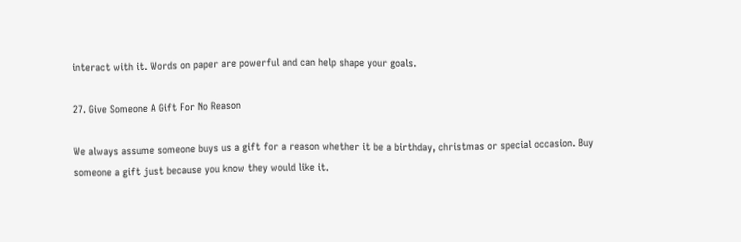interact with it. Words on paper are powerful and can help shape your goals.

27. Give Someone A Gift For No Reason

We always assume someone buys us a gift for a reason whether it be a birthday, christmas or special occasion. Buy someone a gift just because you know they would like it.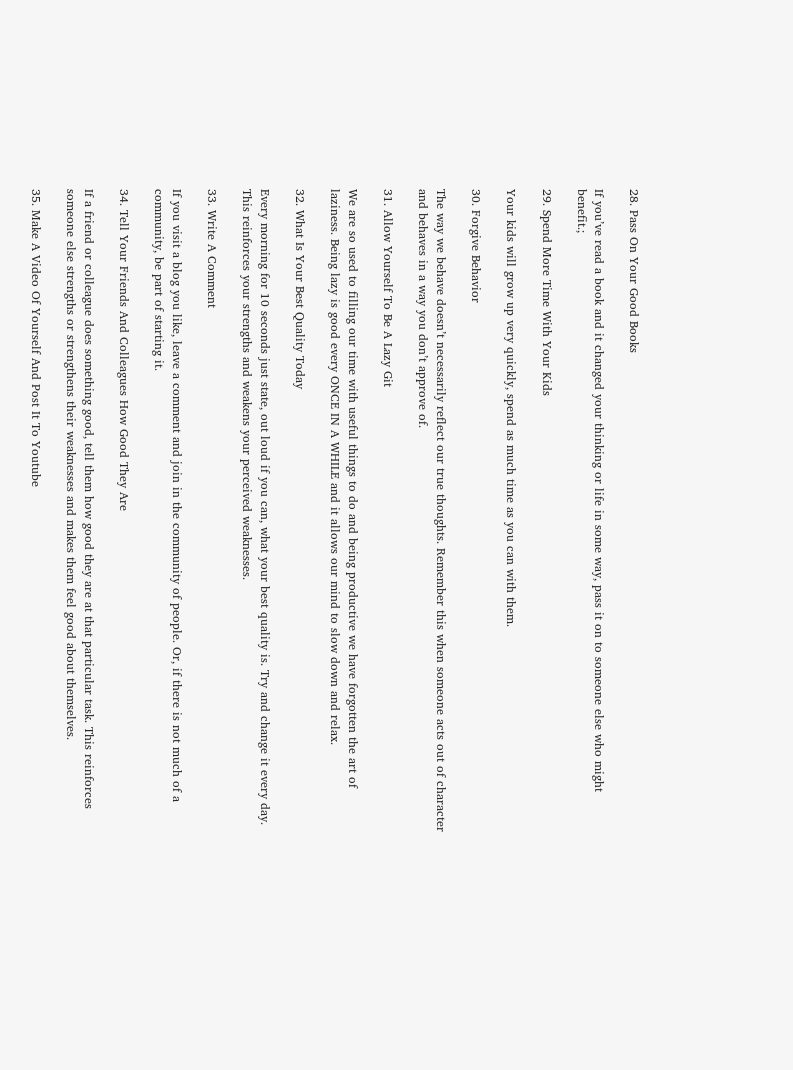28. Pass On Your Good Books

If you’ve read a book and it changed your thinking or life in some way, pass it on to someone else who might benefit.;

29. Spend More Time With Your Kids

Your kids will grow up very quickly, spend as much time as you can with them.

30. Forgive Behavior

The way we behave doesn’t necessarily reflect our true thoughts. Remember this when someone acts out of character and behaves in a way you don’t approve of.

31. Allow Yourself To Be A Lazy Git

We are so used to filling our time with useful things to do and being productive we have forgotten the art of laziness. Being lazy is good every ONCE IN A WHILE and it allows our mind to slow down and relax.

32. What Is Your Best Quality Today

Every morning for 10 seconds just state, out loud if you can, what your best quality is. Try and change it every day. This reinforces your strengths and weakens your perceived weaknesses.

33. Write A Comment

If you visit a blog you like, leave a comment and join in the community of people. Or, if there is not much of a community, be part of starting it.

34. Tell Your Friends And Colleagues How Good They Are

If a friend or colleague does something good, tell them how good they are at that particular task. This reinforces someone else strengths or strengthens their weaknesses and makes them feel good about themselves.

35. Make A Video Of Yourself And Post It To Youtube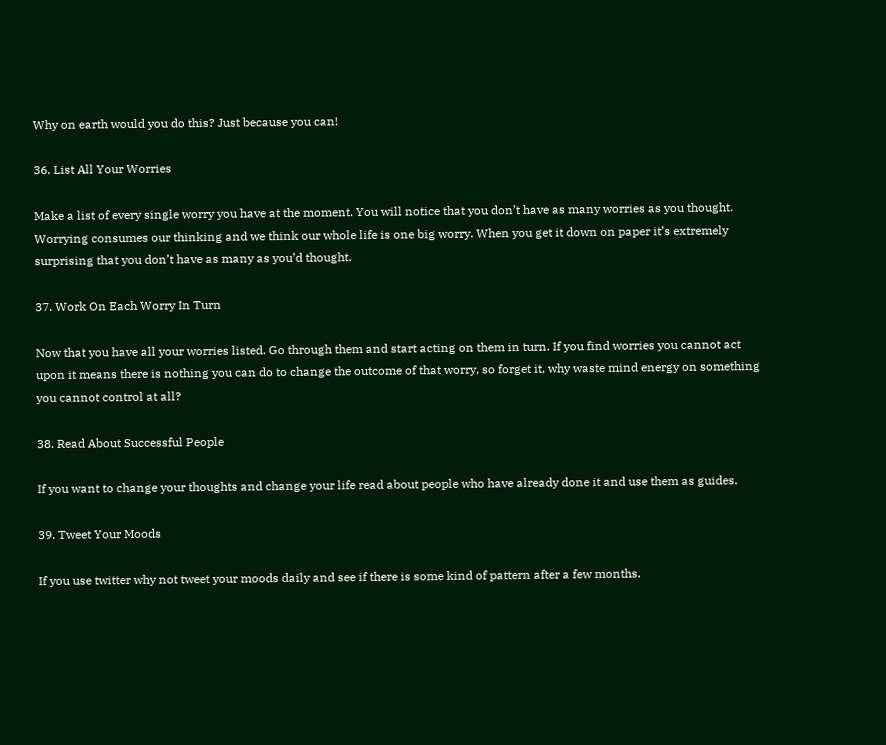Why on earth would you do this? Just because you can!

36. List All Your Worries

Make a list of every single worry you have at the moment. You will notice that you don’t have as many worries as you thought. Worrying consumes our thinking and we think our whole life is one big worry. When you get it down on paper it’s extremely surprising that you don’t have as many as you’d thought.

37. Work On Each Worry In Turn

Now that you have all your worries listed. Go through them and start acting on them in turn. If you find worries you cannot act upon it means there is nothing you can do to change the outcome of that worry, so forget it, why waste mind energy on something you cannot control at all?

38. Read About Successful People

If you want to change your thoughts and change your life read about people who have already done it and use them as guides.

39. Tweet Your Moods

If you use twitter why not tweet your moods daily and see if there is some kind of pattern after a few months.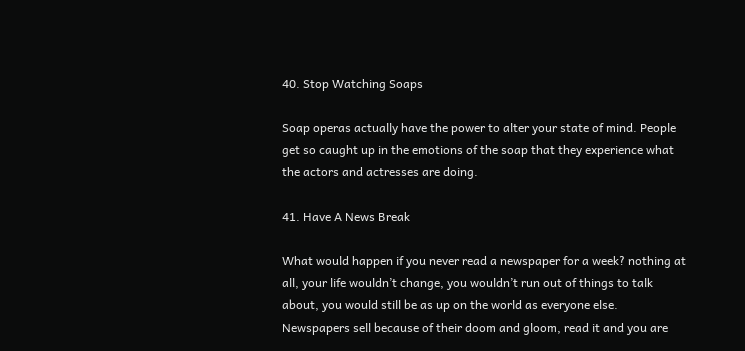40. Stop Watching Soaps

Soap operas actually have the power to alter your state of mind. People get so caught up in the emotions of the soap that they experience what the actors and actresses are doing.

41. Have A News Break

What would happen if you never read a newspaper for a week? nothing at all, your life wouldn’t change, you wouldn’t run out of things to talk about, you would still be as up on the world as everyone else. Newspapers sell because of their doom and gloom, read it and you are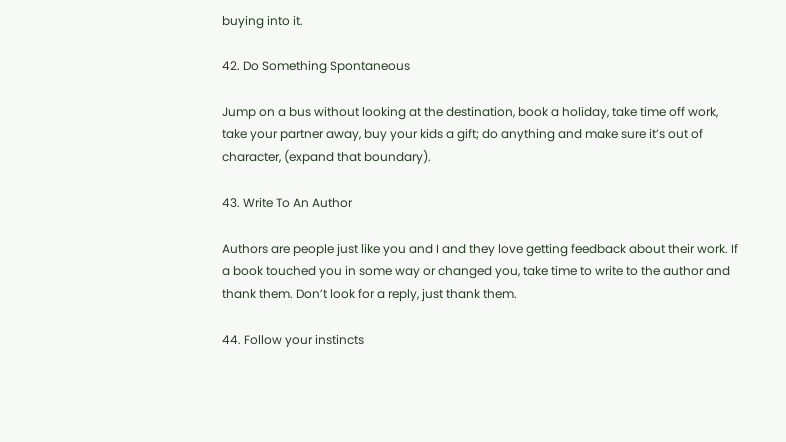buying into it.

42. Do Something Spontaneous

Jump on a bus without looking at the destination, book a holiday, take time off work, take your partner away, buy your kids a gift; do anything and make sure it’s out of character, (expand that boundary).

43. Write To An Author

Authors are people just like you and I and they love getting feedback about their work. If a book touched you in some way or changed you, take time to write to the author and thank them. Don’t look for a reply, just thank them.

44. Follow your instincts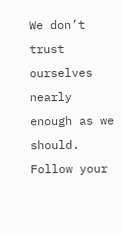We don’t trust ourselves nearly enough as we should. Follow your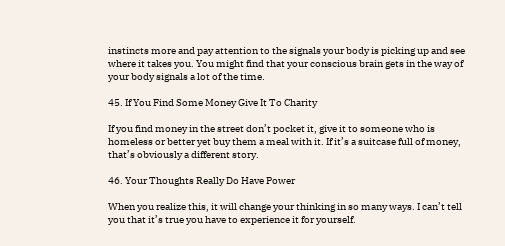instincts more and pay attention to the signals your body is picking up and see where it takes you. You might find that your conscious brain gets in the way of your body signals a lot of the time.

45. If You Find Some Money Give It To Charity

If you find money in the street don’t pocket it, give it to someone who is homeless or better yet buy them a meal with it. If it’s a suitcase full of money, that’s obviously a different story.

46. Your Thoughts Really Do Have Power

When you realize this, it will change your thinking in so many ways. I can’t tell you that it’s true you have to experience it for yourself.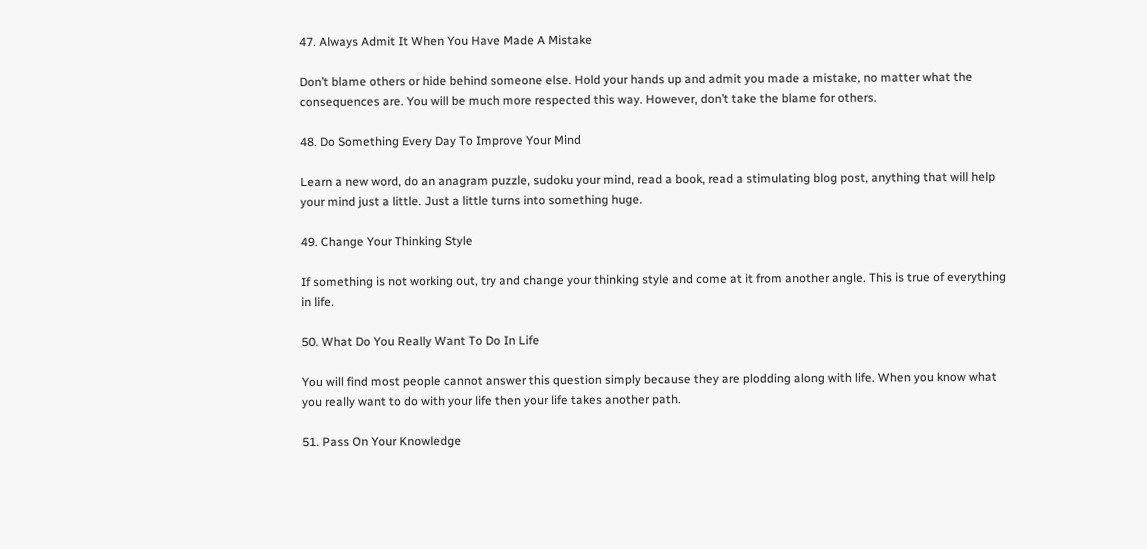47. Always Admit It When You Have Made A Mistake

Don’t blame others or hide behind someone else. Hold your hands up and admit you made a mistake, no matter what the consequences are. You will be much more respected this way. However, don’t take the blame for others.

48. Do Something Every Day To Improve Your Mind

Learn a new word, do an anagram puzzle, sudoku your mind, read a book, read a stimulating blog post, anything that will help your mind just a little. Just a little turns into something huge.

49. Change Your Thinking Style

If something is not working out, try and change your thinking style and come at it from another angle. This is true of everything in life.

50. What Do You Really Want To Do In Life

You will find most people cannot answer this question simply because they are plodding along with life. When you know what you really want to do with your life then your life takes another path.

51. Pass On Your Knowledge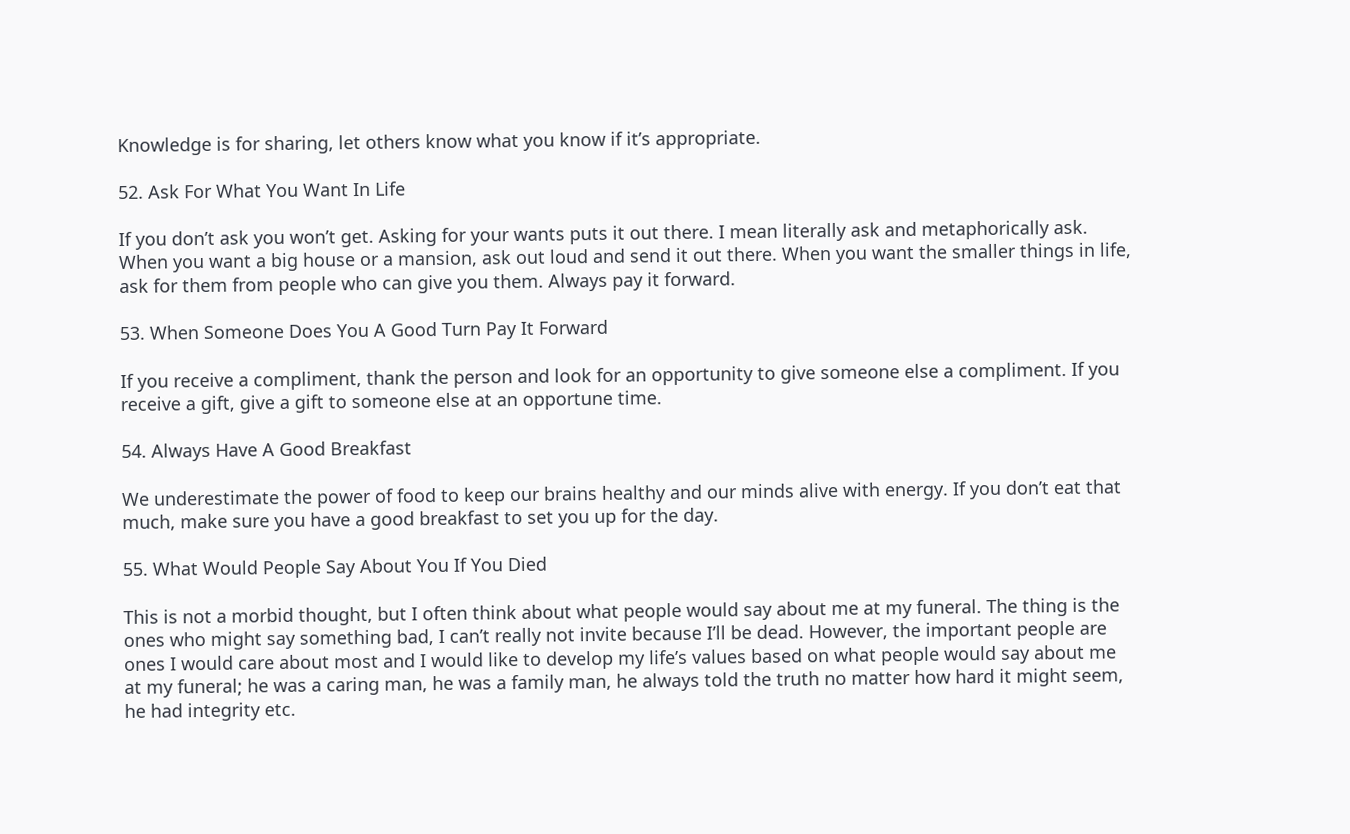Knowledge is for sharing, let others know what you know if it’s appropriate.

52. Ask For What You Want In Life

If you don’t ask you won’t get. Asking for your wants puts it out there. I mean literally ask and metaphorically ask. When you want a big house or a mansion, ask out loud and send it out there. When you want the smaller things in life, ask for them from people who can give you them. Always pay it forward.

53. When Someone Does You A Good Turn Pay It Forward

If you receive a compliment, thank the person and look for an opportunity to give someone else a compliment. If you receive a gift, give a gift to someone else at an opportune time.

54. Always Have A Good Breakfast

We underestimate the power of food to keep our brains healthy and our minds alive with energy. If you don’t eat that much, make sure you have a good breakfast to set you up for the day.

55. What Would People Say About You If You Died

This is not a morbid thought, but I often think about what people would say about me at my funeral. The thing is the ones who might say something bad, I can’t really not invite because I’ll be dead. However, the important people are ones I would care about most and I would like to develop my life’s values based on what people would say about me at my funeral; he was a caring man, he was a family man, he always told the truth no matter how hard it might seem, he had integrity etc.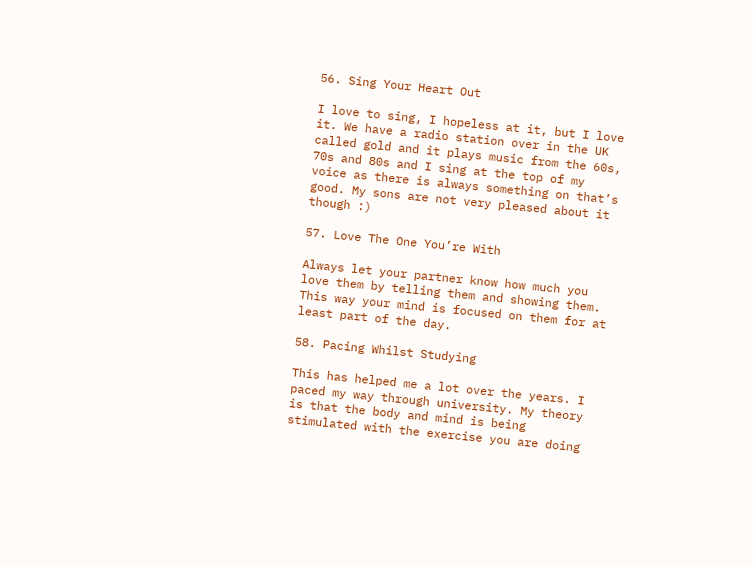56. Sing Your Heart Out

I love to sing, I hopeless at it, but I love it. We have a radio station over in the UK called gold and it plays music from the 60s, 70s and 80s and I sing at the top of my voice as there is always something on that’s good. My sons are not very pleased about it though :)

57. Love The One You’re With

Always let your partner know how much you love them by telling them and showing them. This way your mind is focused on them for at least part of the day.

58. Pacing Whilst Studying

This has helped me a lot over the years. I paced my way through university. My theory is that the body and mind is being stimulated with the exercise you are doing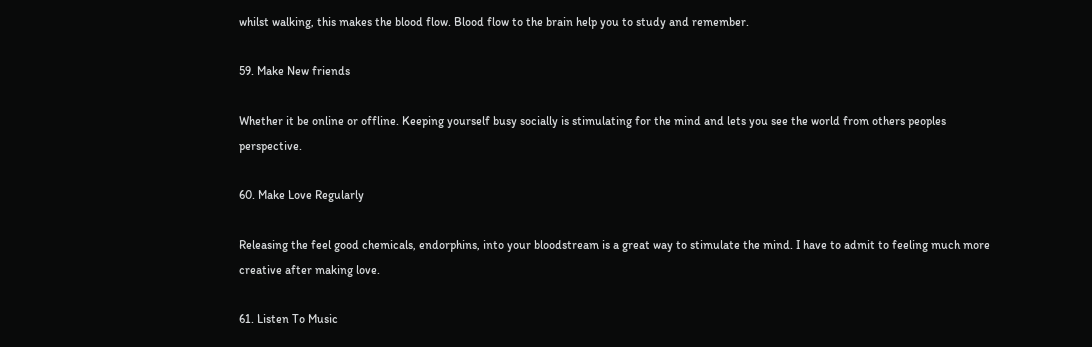whilst walking, this makes the blood flow. Blood flow to the brain help you to study and remember.

59. Make New friends

Whether it be online or offline. Keeping yourself busy socially is stimulating for the mind and lets you see the world from others peoples perspective.

60. Make Love Regularly

Releasing the feel good chemicals, endorphins, into your bloodstream is a great way to stimulate the mind. I have to admit to feeling much more creative after making love.

61. Listen To Music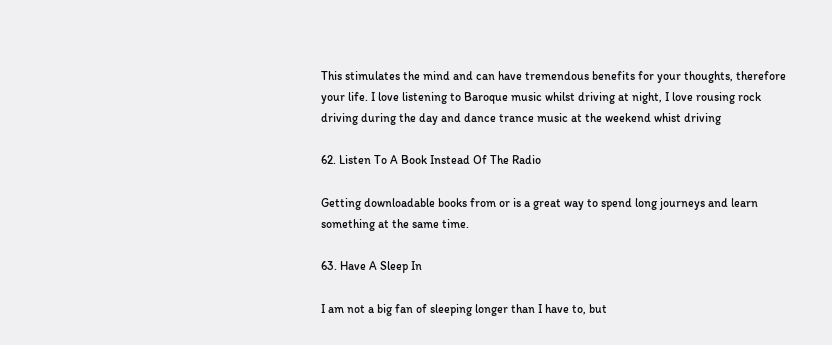This stimulates the mind and can have tremendous benefits for your thoughts, therefore your life. I love listening to Baroque music whilst driving at night, I love rousing rock driving during the day and dance trance music at the weekend whist driving

62. Listen To A Book Instead Of The Radio

Getting downloadable books from or is a great way to spend long journeys and learn something at the same time.

63. Have A Sleep In

I am not a big fan of sleeping longer than I have to, but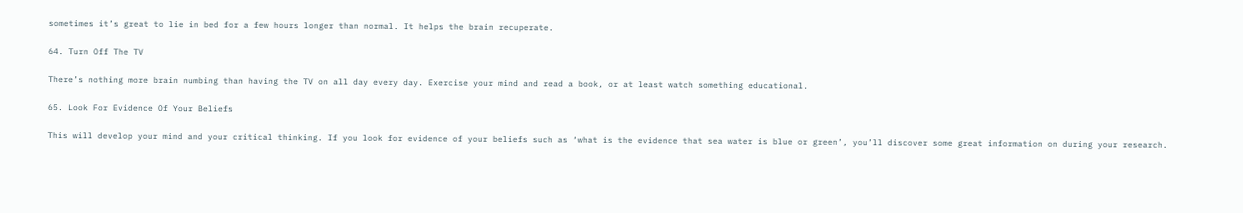sometimes it’s great to lie in bed for a few hours longer than normal. It helps the brain recuperate.

64. Turn Off The TV

There’s nothing more brain numbing than having the TV on all day every day. Exercise your mind and read a book, or at least watch something educational.

65. Look For Evidence Of Your Beliefs

This will develop your mind and your critical thinking. If you look for evidence of your beliefs such as ‘what is the evidence that sea water is blue or green’, you’ll discover some great information on during your research.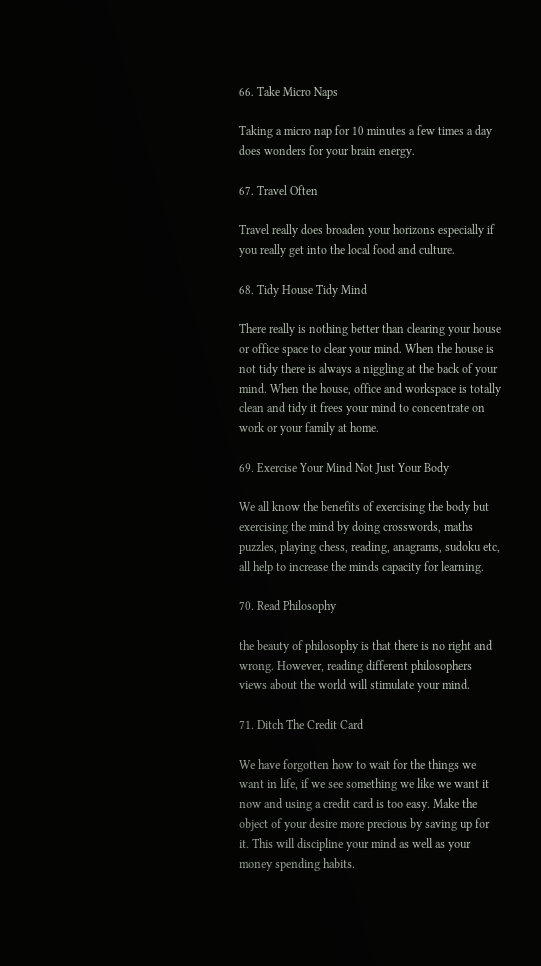66. Take Micro Naps

Taking a micro nap for 10 minutes a few times a day does wonders for your brain energy.

67. Travel Often

Travel really does broaden your horizons especially if you really get into the local food and culture.

68. Tidy House Tidy Mind

There really is nothing better than clearing your house or office space to clear your mind. When the house is not tidy there is always a niggling at the back of your mind. When the house, office and workspace is totally clean and tidy it frees your mind to concentrate on work or your family at home.

69. Exercise Your Mind Not Just Your Body

We all know the benefits of exercising the body but exercising the mind by doing crosswords, maths puzzles, playing chess, reading, anagrams, sudoku etc, all help to increase the minds capacity for learning.

70. Read Philosophy

the beauty of philosophy is that there is no right and wrong. However, reading different philosophers views about the world will stimulate your mind.

71. Ditch The Credit Card

We have forgotten how to wait for the things we want in life, if we see something we like we want it now and using a credit card is too easy. Make the object of your desire more precious by saving up for it. This will discipline your mind as well as your money spending habits.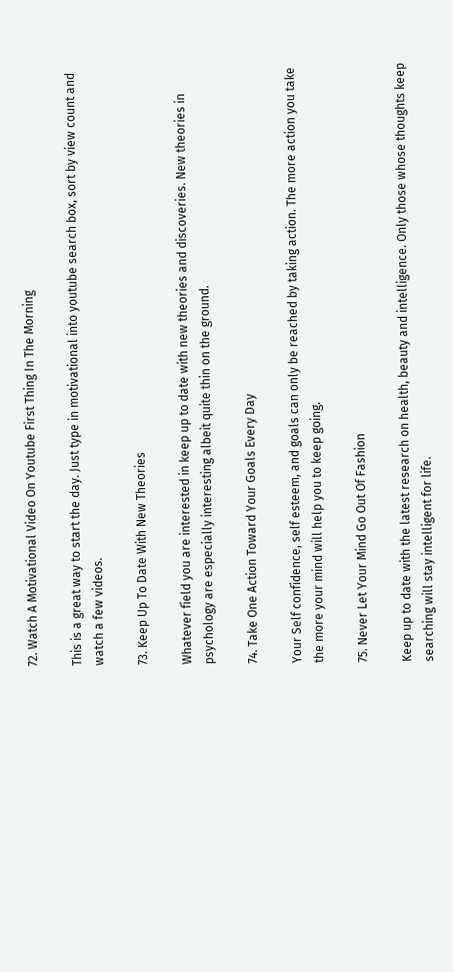72. Watch A Motivational Video On Youtube First Thing In The Morning

This is a great way to start the day. Just type in motivational into youtube search box, sort by view count and watch a few videos.

73. Keep Up To Date With New Theories

Whatever field you are interested in keep up to date with new theories and discoveries. New theories in psychology are especially interesting albeit quite thin on the ground.

74. Take One Action Toward Your Goals Every Day

Your Self confidence, self esteem, and goals can only be reached by taking action. The more action you take the more your mind will help you to keep going.

75. Never Let Your Mind Go Out Of Fashion

Keep up to date with the latest research on health, beauty and intelligence. Only those whose thoughts keep searching will stay intelligent for life.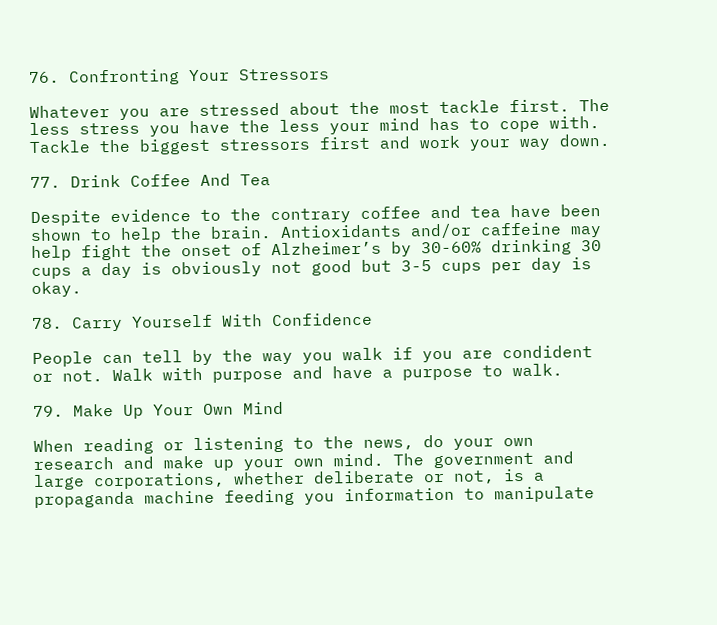76. Confronting Your Stressors

Whatever you are stressed about the most tackle first. The less stress you have the less your mind has to cope with. Tackle the biggest stressors first and work your way down.

77. Drink Coffee And Tea

Despite evidence to the contrary coffee and tea have been shown to help the brain. Antioxidants and/or caffeine may help fight the onset of Alzheimer’s by 30-60% drinking 30 cups a day is obviously not good but 3-5 cups per day is okay.

78. Carry Yourself With Confidence

People can tell by the way you walk if you are condident or not. Walk with purpose and have a purpose to walk.

79. Make Up Your Own Mind

When reading or listening to the news, do your own research and make up your own mind. The government and large corporations, whether deliberate or not, is a propaganda machine feeding you information to manipulate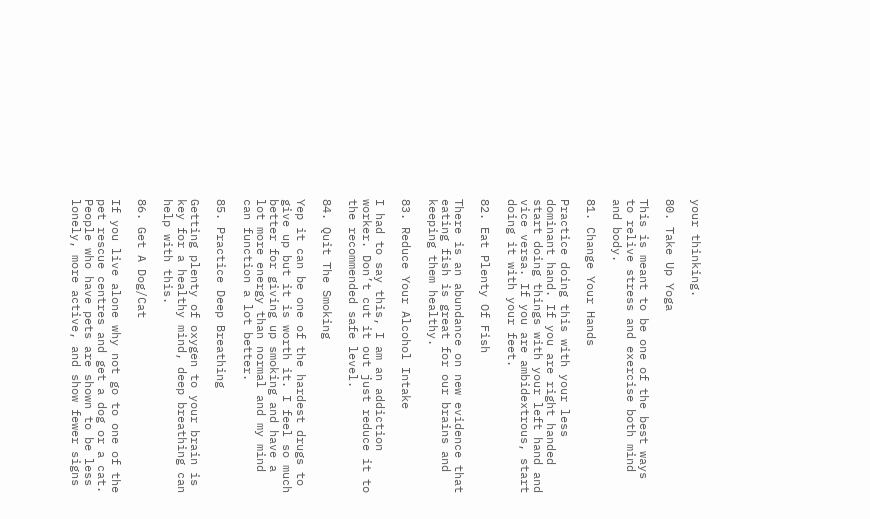your thinking.

80. Take Up Yoga

This is meant to be one of the best ways to relive stress and exercise both mind and body.

81. Change Your Hands

Practice doing this with your less dominant hand. If you are right handed start doing things with your left hand and vice versa. If you are ambidextrous, start doing it with your feet.

82. Eat Plenty Of Fish

There is an abundance on new evidence that eating fish is great for our brains and keeping them healthy.

83. Reduce Your Alcohol Intake

I had to say this, I am an addiction worker. Don’t cut it out just reduce it to the recommended safe level.

84. Quit The Smoking

Yep it can be one of the hardest drugs to give up but it is worth it. I feel so much better for giving up smoking and have a lot more energy than normal and my mind can function a lot better.

85. Practice Deep Breathing

Getting plenty of oxygen to your brain is key for a healthy mind, deep breathing can help with this.

86. Get A Dog/Cat

If you live alone why not go to one of the pet rescue centres and get a dog or a cat. People who have pets are shown to be less lonely, more active, and show fewer signs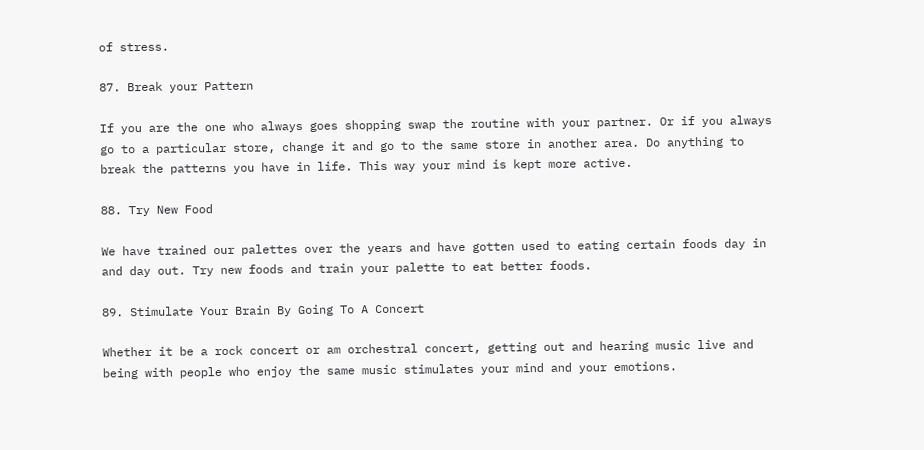of stress.

87. Break your Pattern

If you are the one who always goes shopping swap the routine with your partner. Or if you always go to a particular store, change it and go to the same store in another area. Do anything to break the patterns you have in life. This way your mind is kept more active.

88. Try New Food

We have trained our palettes over the years and have gotten used to eating certain foods day in and day out. Try new foods and train your palette to eat better foods.

89. Stimulate Your Brain By Going To A Concert

Whether it be a rock concert or am orchestral concert, getting out and hearing music live and being with people who enjoy the same music stimulates your mind and your emotions.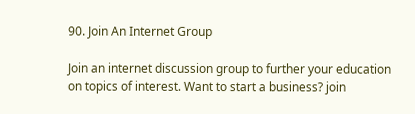90. Join An Internet Group

Join an internet discussion group to further your education on topics of interest. Want to start a business? join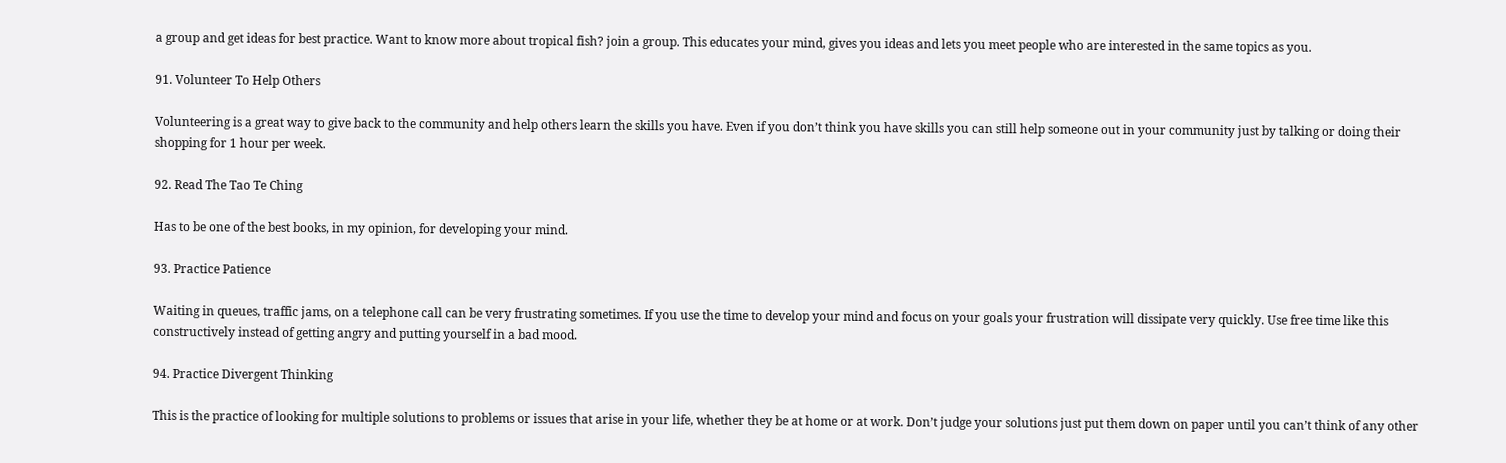a group and get ideas for best practice. Want to know more about tropical fish? join a group. This educates your mind, gives you ideas and lets you meet people who are interested in the same topics as you.

91. Volunteer To Help Others

Volunteering is a great way to give back to the community and help others learn the skills you have. Even if you don’t think you have skills you can still help someone out in your community just by talking or doing their shopping for 1 hour per week.

92. Read The Tao Te Ching

Has to be one of the best books, in my opinion, for developing your mind.

93. Practice Patience

Waiting in queues, traffic jams, on a telephone call can be very frustrating sometimes. If you use the time to develop your mind and focus on your goals your frustration will dissipate very quickly. Use free time like this constructively instead of getting angry and putting yourself in a bad mood.

94. Practice Divergent Thinking

This is the practice of looking for multiple solutions to problems or issues that arise in your life, whether they be at home or at work. Don’t judge your solutions just put them down on paper until you can’t think of any other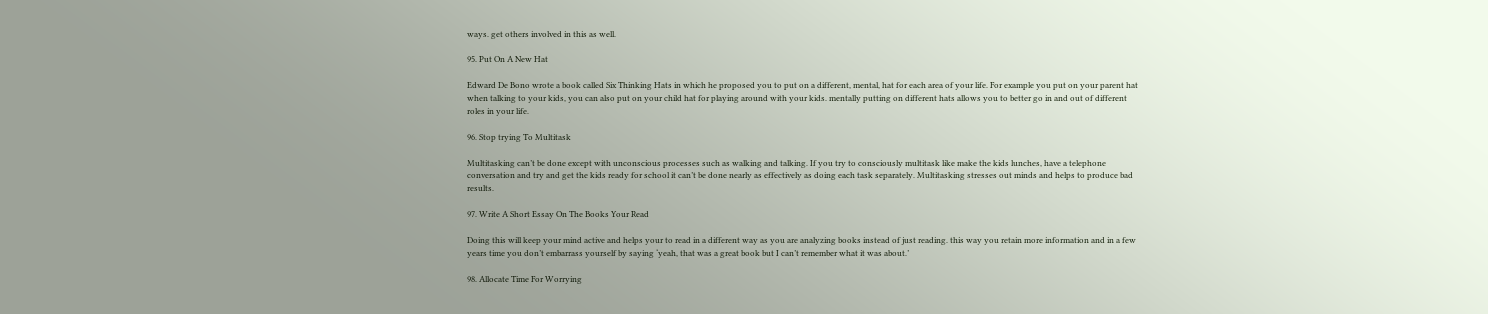ways. get others involved in this as well.

95. Put On A New Hat

Edward De Bono wrote a book called Six Thinking Hats in which he proposed you to put on a different, mental, hat for each area of your life. For example you put on your parent hat when talking to your kids, you can also put on your child hat for playing around with your kids. mentally putting on different hats allows you to better go in and out of different roles in your life.

96. Stop trying To Multitask

Multitasking can’t be done except with unconscious processes such as walking and talking. If you try to consciously multitask like make the kids lunches, have a telephone conversation and try and get the kids ready for school it can’t be done nearly as effectively as doing each task separately. Multitasking stresses out minds and helps to produce bad results.

97. Write A Short Essay On The Books Your Read

Doing this will keep your mind active and helps your to read in a different way as you are analyzing books instead of just reading. this way you retain more information and in a few years time you don’t embarrass yourself by saying ‘yeah, that was a great book but I can’t remember what it was about.’

98. Allocate Time For Worrying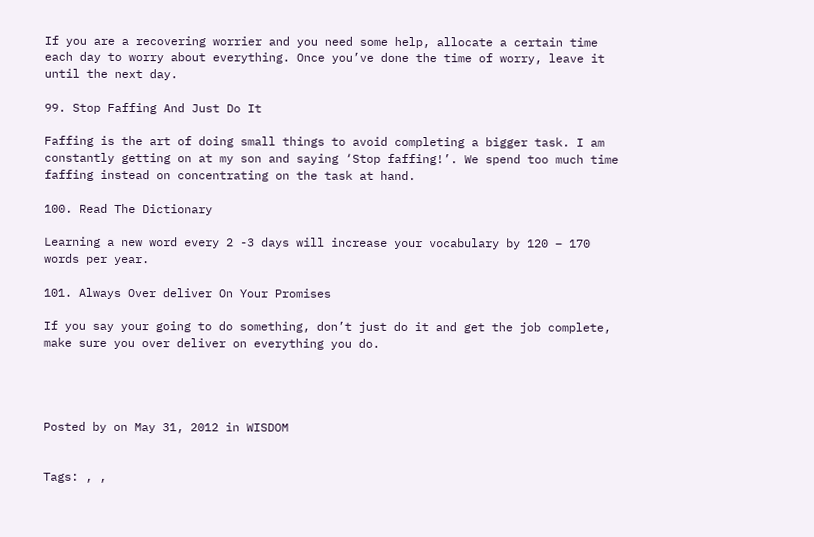If you are a recovering worrier and you need some help, allocate a certain time each day to worry about everything. Once you’ve done the time of worry, leave it until the next day.

99. Stop Faffing And Just Do It

Faffing is the art of doing small things to avoid completing a bigger task. I am constantly getting on at my son and saying ‘Stop faffing!’. We spend too much time faffing instead on concentrating on the task at hand.

100. Read The Dictionary

Learning a new word every 2 -3 days will increase your vocabulary by 120 – 170 words per year.

101. Always Over deliver On Your Promises

If you say your going to do something, don’t just do it and get the job complete, make sure you over deliver on everything you do.




Posted by on May 31, 2012 in WISDOM


Tags: , ,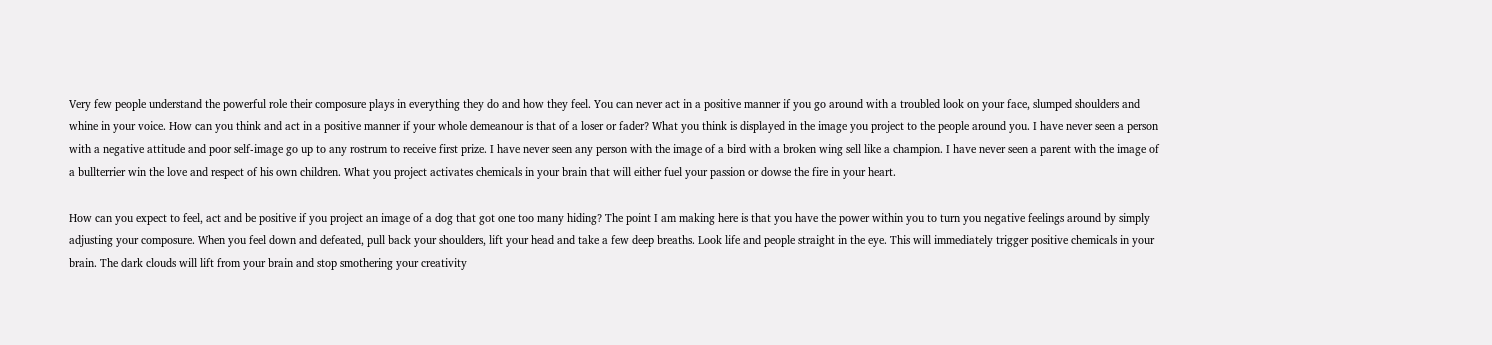Very few people understand the powerful role their composure plays in everything they do and how they feel. You can never act in a positive manner if you go around with a troubled look on your face, slumped shoulders and whine in your voice. How can you think and act in a positive manner if your whole demeanour is that of a loser or fader? What you think is displayed in the image you project to the people around you. I have never seen a person with a negative attitude and poor self-image go up to any rostrum to receive first prize. I have never seen any person with the image of a bird with a broken wing sell like a champion. I have never seen a parent with the image of a bullterrier win the love and respect of his own children. What you project activates chemicals in your brain that will either fuel your passion or dowse the fire in your heart.

How can you expect to feel, act and be positive if you project an image of a dog that got one too many hiding? The point I am making here is that you have the power within you to turn you negative feelings around by simply adjusting your composure. When you feel down and defeated, pull back your shoulders, lift your head and take a few deep breaths. Look life and people straight in the eye. This will immediately trigger positive chemicals in your brain. The dark clouds will lift from your brain and stop smothering your creativity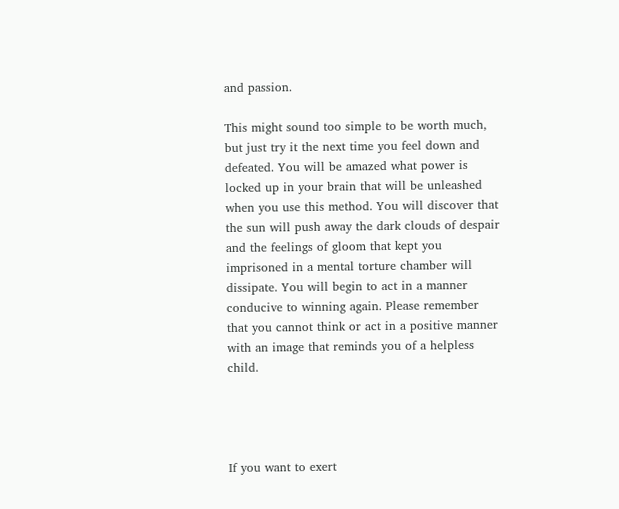and passion.

This might sound too simple to be worth much, but just try it the next time you feel down and defeated. You will be amazed what power is locked up in your brain that will be unleashed when you use this method. You will discover that the sun will push away the dark clouds of despair and the feelings of gloom that kept you imprisoned in a mental torture chamber will dissipate. You will begin to act in a manner conducive to winning again. Please remember that you cannot think or act in a positive manner with an image that reminds you of a helpless child.




If you want to exert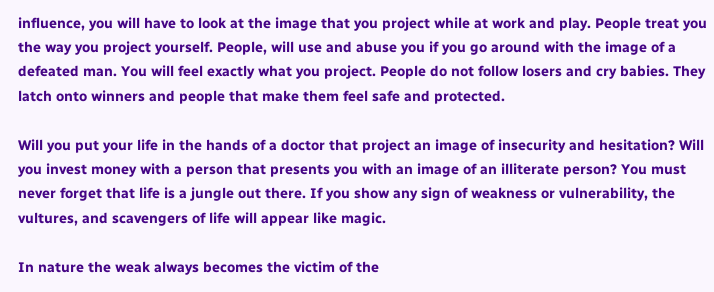influence, you will have to look at the image that you project while at work and play. People treat you the way you project yourself. People, will use and abuse you if you go around with the image of a defeated man. You will feel exactly what you project. People do not follow losers and cry babies. They latch onto winners and people that make them feel safe and protected.

Will you put your life in the hands of a doctor that project an image of insecurity and hesitation? Will you invest money with a person that presents you with an image of an illiterate person? You must never forget that life is a jungle out there. If you show any sign of weakness or vulnerability, the vultures, and scavengers of life will appear like magic.

In nature the weak always becomes the victim of the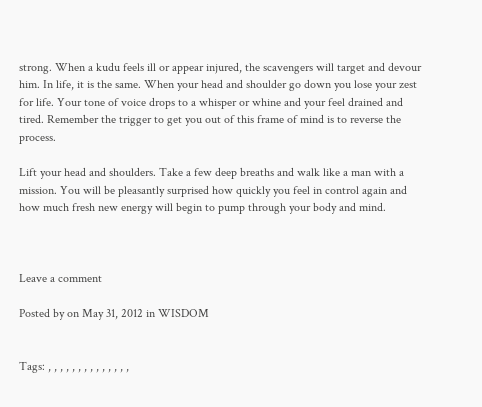strong. When a kudu feels ill or appear injured, the scavengers will target and devour him. In life, it is the same. When your head and shoulder go down you lose your zest for life. Your tone of voice drops to a whisper or whine and your feel drained and tired. Remember the trigger to get you out of this frame of mind is to reverse the process.

Lift your head and shoulders. Take a few deep breaths and walk like a man with a mission. You will be pleasantly surprised how quickly you feel in control again and how much fresh new energy will begin to pump through your body and mind.



Leave a comment

Posted by on May 31, 2012 in WISDOM


Tags: , , , , , , , , , , , , , ,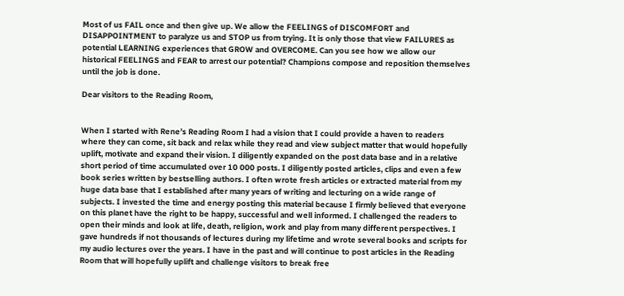Most of us FAIL once and then give up. We allow the FEELINGS of DISCOMFORT and DISAPPOINTMENT to paralyze us and STOP us from trying. It is only those that view FAILURES as potential LEARNING experiences that GROW and OVERCOME. Can you see how we allow our historical FEELINGS and FEAR to arrest our potential? Champions compose and reposition themselves until the job is done.

Dear visitors to the Reading Room,


When I started with Rene’s Reading Room I had a vision that I could provide a haven to readers where they can come, sit back and relax while they read and view subject matter that would hopefully uplift, motivate and expand their vision. I diligently expanded on the post data base and in a relative short period of time accumulated over 10 000 posts. I diligently posted articles, clips and even a few book series written by bestselling authors. I often wrote fresh articles or extracted material from my huge data base that I established after many years of writing and lecturing on a wide range of subjects. I invested the time and energy posting this material because I firmly believed that everyone on this planet have the right to be happy, successful and well informed. I challenged the readers to open their minds and look at life, death, religion, work and play from many different perspectives. I gave hundreds if not thousands of lectures during my lifetime and wrote several books and scripts for my audio lectures over the years. I have in the past and will continue to post articles in the Reading Room that will hopefully uplift and challenge visitors to break free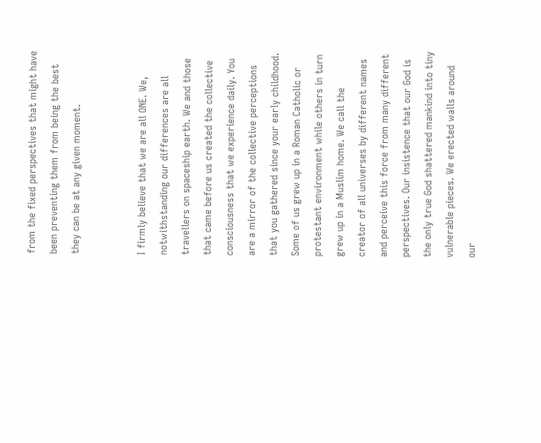from the fixed perspectives that might have been preventing them from being the best they can be at any given moment.


I firmly believe that we are all ONE. We, notwithstanding our differences are all travellers on spaceship earth. We and those that came before us created the collective consciousness that we experience daily. You are a mirror of the collective perceptions that you gathered since your early childhood. Some of us grew up in a Roman Catholic or protestant environment while others in turn grew up in a Muslim home. We call the creator of all universes by different names and perceive this force from many different perspectives. Our insistence that our God is the only true God shattered mankind into tiny vulnerable pieces. We erected walls around our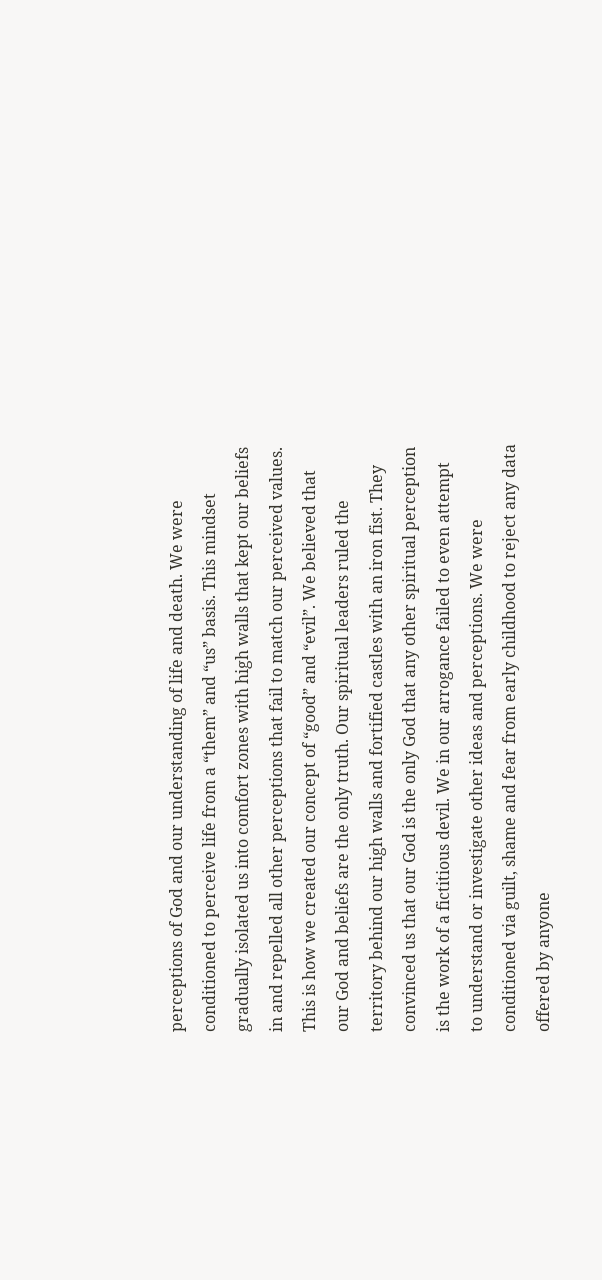perceptions of God and our understanding of life and death. We were conditioned to perceive life from a “them” and “us” basis. This mindset gradually isolated us into comfort zones with high walls that kept our beliefs in and repelled all other perceptions that fail to match our perceived values. This is how we created our concept of “good” and “evil”. We believed that our God and beliefs are the only truth. Our spiritual leaders ruled the territory behind our high walls and fortified castles with an iron fist. They convinced us that our God is the only God that any other spiritual perception is the work of a fictitious devil. We in our arrogance failed to even attempt to understand or investigate other ideas and perceptions. We were conditioned via guilt, shame and fear from early childhood to reject any data offered by anyone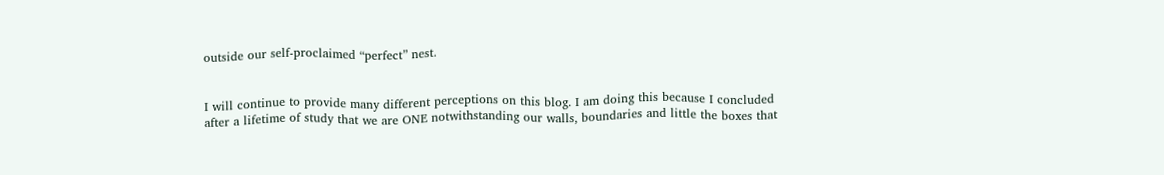outside our self-proclaimed “perfect” nest.


I will continue to provide many different perceptions on this blog. I am doing this because I concluded after a lifetime of study that we are ONE notwithstanding our walls, boundaries and little the boxes that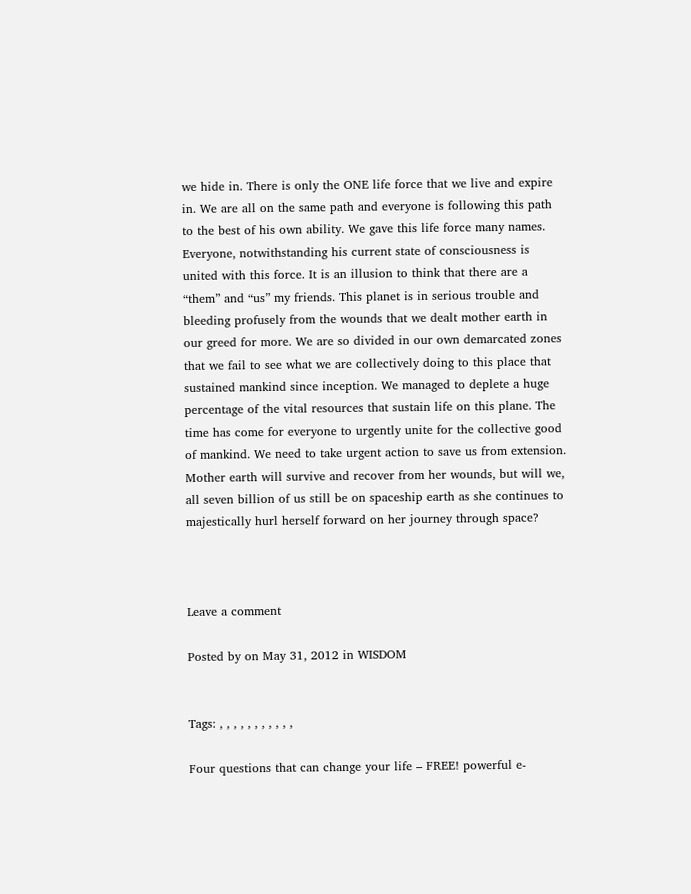we hide in. There is only the ONE life force that we live and expire in. We are all on the same path and everyone is following this path to the best of his own ability. We gave this life force many names. Everyone, notwithstanding his current state of consciousness is united with this force. It is an illusion to think that there are a “them” and “us” my friends. This planet is in serious trouble and bleeding profusely from the wounds that we dealt mother earth in our greed for more. We are so divided in our own demarcated zones that we fail to see what we are collectively doing to this place that sustained mankind since inception. We managed to deplete a huge percentage of the vital resources that sustain life on this plane. The time has come for everyone to urgently unite for the collective good of mankind. We need to take urgent action to save us from extension. Mother earth will survive and recover from her wounds, but will we, all seven billion of us still be on spaceship earth as she continues to majestically hurl herself forward on her journey through space?



Leave a comment

Posted by on May 31, 2012 in WISDOM


Tags: , , , , , , , , , , ,

Four questions that can change your life – FREE! powerful e-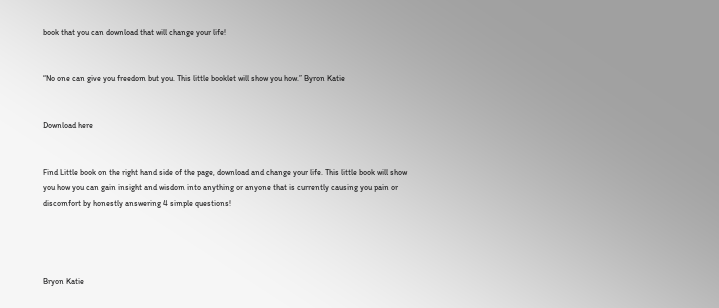book that you can download that will change your life!


“No one can give you freedom but you. This little booklet will show you how.” Byron Katie


Download here


Find Little book on the right hand side of the page, download and change your life. This little book will show you how you can gain insight and wisdom into anything or anyone that is currently causing you pain or discomfort by honestly answering 4 simple questions!




Bryon Katie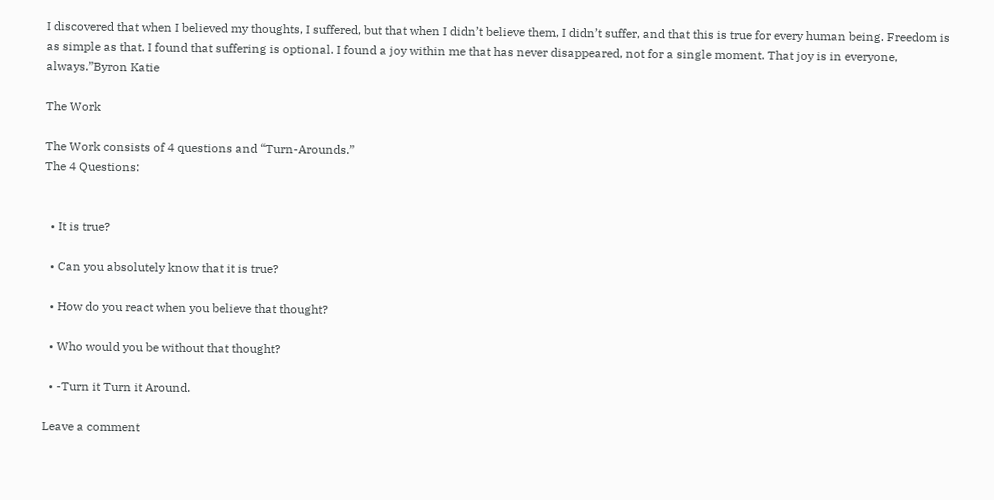I discovered that when I believed my thoughts, I suffered, but that when I didn’t believe them, I didn’t suffer, and that this is true for every human being. Freedom is as simple as that. I found that suffering is optional. I found a joy within me that has never disappeared, not for a single moment. That joy is in everyone, always.”Byron Katie

The Work

The Work consists of 4 questions and “Turn-Arounds.”
The 4 Questions:


  • It is true?

  • Can you absolutely know that it is true?

  • How do you react when you believe that thought?

  • Who would you be without that thought?

  • -Turn it Turn it Around.

Leave a comment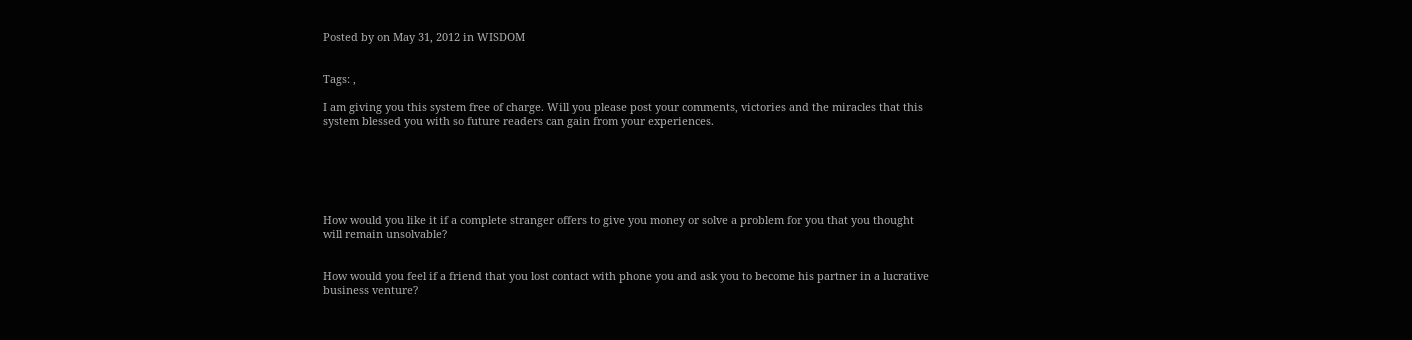Posted by on May 31, 2012 in WISDOM


Tags: ,

I am giving you this system free of charge. Will you please post your comments, victories and the miracles that this system blessed you with so future readers can gain from your experiences.






How would you like it if a complete stranger offers to give you money or solve a problem for you that you thought will remain unsolvable?


How would you feel if a friend that you lost contact with phone you and ask you to become his partner in a lucrative business venture?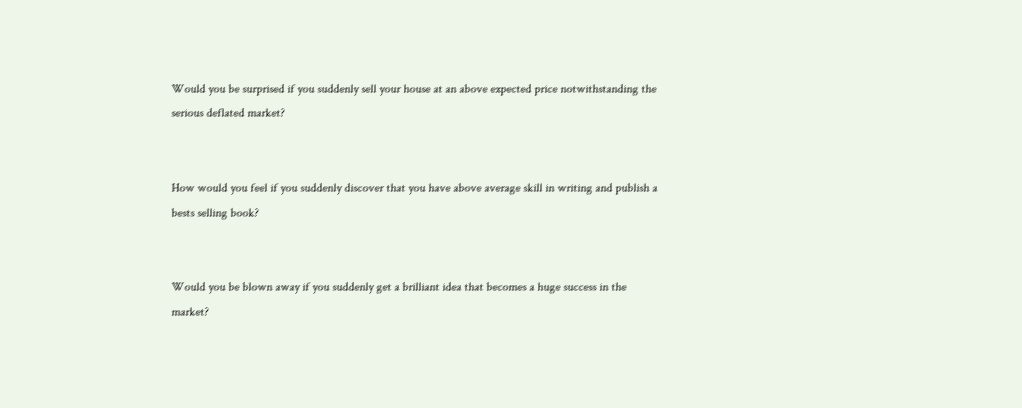Would you be surprised if you suddenly sell your house at an above expected price notwithstanding the serious deflated market?


How would you feel if you suddenly discover that you have above average skill in writing and publish a bests selling book?


Would you be blown away if you suddenly get a brilliant idea that becomes a huge success in the market?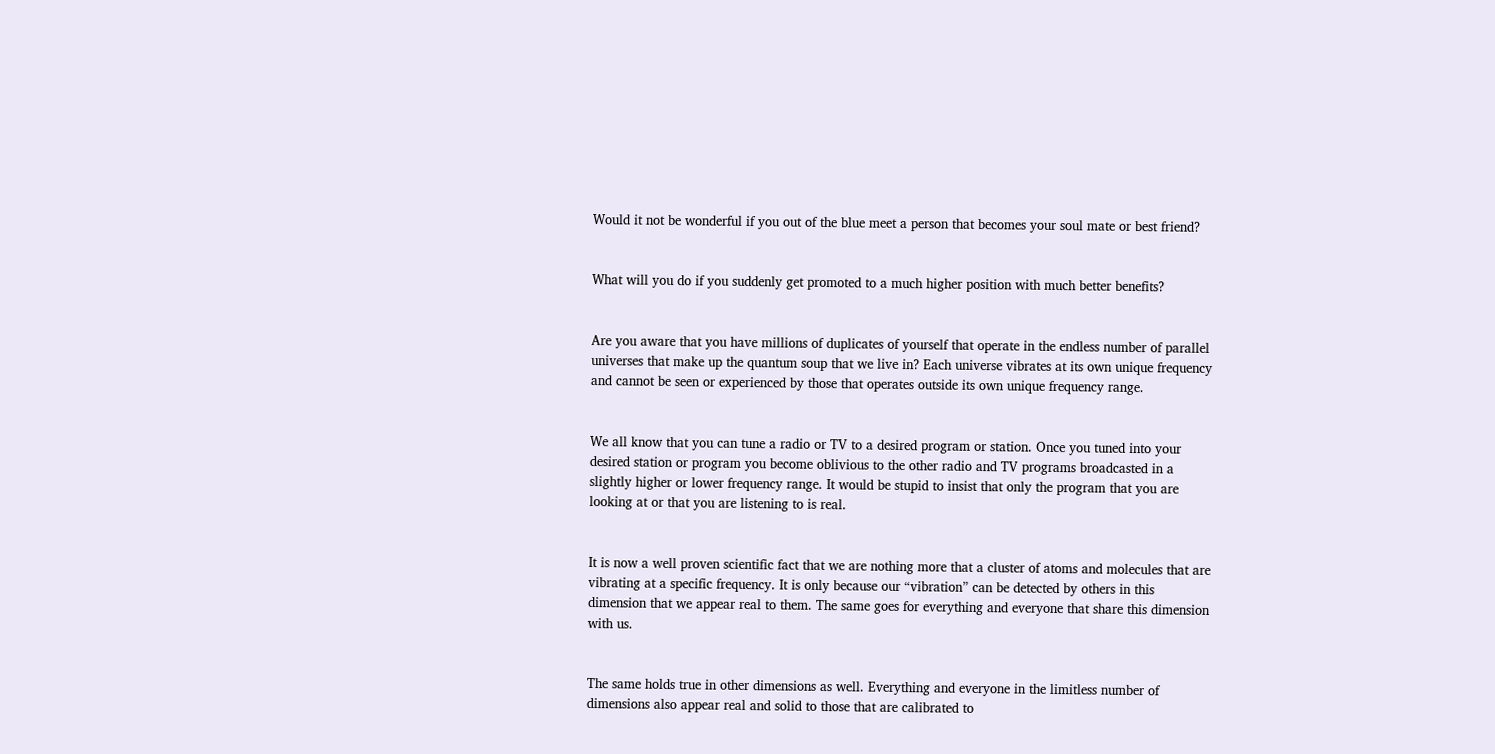Would it not be wonderful if you out of the blue meet a person that becomes your soul mate or best friend?


What will you do if you suddenly get promoted to a much higher position with much better benefits?


Are you aware that you have millions of duplicates of yourself that operate in the endless number of parallel universes that make up the quantum soup that we live in? Each universe vibrates at its own unique frequency and cannot be seen or experienced by those that operates outside its own unique frequency range.


We all know that you can tune a radio or TV to a desired program or station. Once you tuned into your desired station or program you become oblivious to the other radio and TV programs broadcasted in a slightly higher or lower frequency range. It would be stupid to insist that only the program that you are looking at or that you are listening to is real.


It is now a well proven scientific fact that we are nothing more that a cluster of atoms and molecules that are vibrating at a specific frequency. It is only because our “vibration” can be detected by others in this dimension that we appear real to them. The same goes for everything and everyone that share this dimension with us.


The same holds true in other dimensions as well. Everything and everyone in the limitless number of dimensions also appear real and solid to those that are calibrated to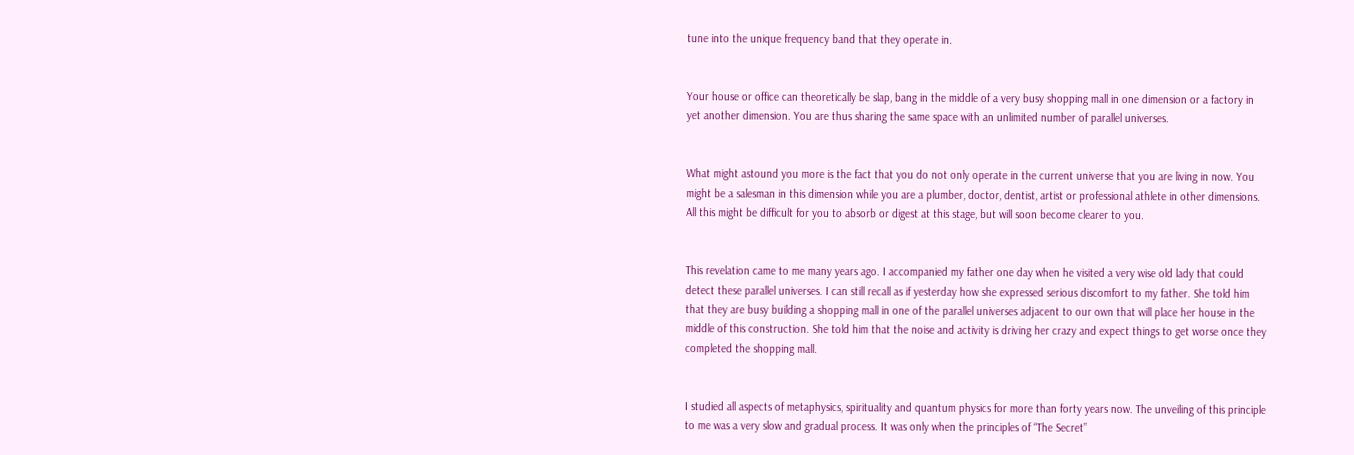tune into the unique frequency band that they operate in.


Your house or office can theoretically be slap, bang in the middle of a very busy shopping mall in one dimension or a factory in yet another dimension. You are thus sharing the same space with an unlimited number of parallel universes.


What might astound you more is the fact that you do not only operate in the current universe that you are living in now. You might be a salesman in this dimension while you are a plumber, doctor, dentist, artist or professional athlete in other dimensions. All this might be difficult for you to absorb or digest at this stage, but will soon become clearer to you.


This revelation came to me many years ago. I accompanied my father one day when he visited a very wise old lady that could detect these parallel universes. I can still recall as if yesterday how she expressed serious discomfort to my father. She told him that they are busy building a shopping mall in one of the parallel universes adjacent to our own that will place her house in the middle of this construction. She told him that the noise and activity is driving her crazy and expect things to get worse once they completed the shopping mall.


I studied all aspects of metaphysics, spirituality and quantum physics for more than forty years now. The unveiling of this principle to me was a very slow and gradual process. It was only when the principles of “The Secret”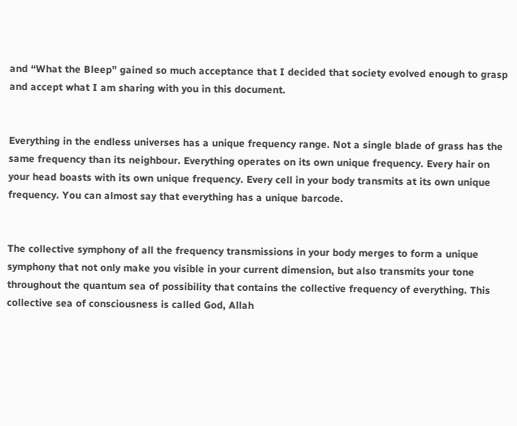and “What the Bleep” gained so much acceptance that I decided that society evolved enough to grasp and accept what I am sharing with you in this document.


Everything in the endless universes has a unique frequency range. Not a single blade of grass has the same frequency than its neighbour. Everything operates on its own unique frequency. Every hair on your head boasts with its own unique frequency. Every cell in your body transmits at its own unique frequency. You can almost say that everything has a unique barcode.


The collective symphony of all the frequency transmissions in your body merges to form a unique symphony that not only make you visible in your current dimension, but also transmits your tone throughout the quantum sea of possibility that contains the collective frequency of everything. This collective sea of consciousness is called God, Allah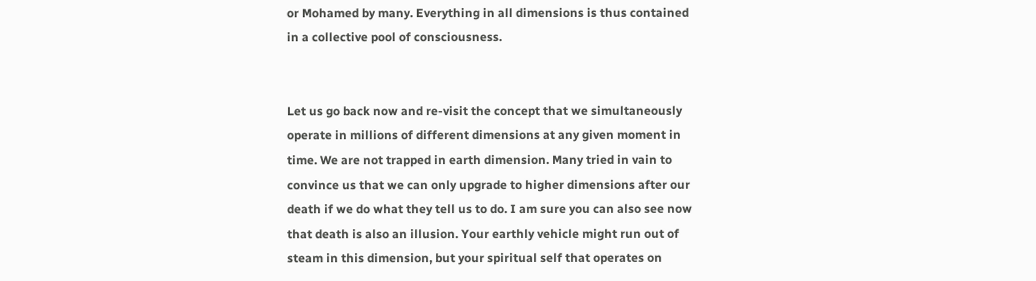or Mohamed by many. Everything in all dimensions is thus contained in a collective pool of consciousness.


Let us go back now and re-visit the concept that we simultaneously operate in millions of different dimensions at any given moment in time. We are not trapped in earth dimension. Many tried in vain to convince us that we can only upgrade to higher dimensions after our death if we do what they tell us to do. I am sure you can also see now that death is also an illusion. Your earthly vehicle might run out of steam in this dimension, but your spiritual self that operates on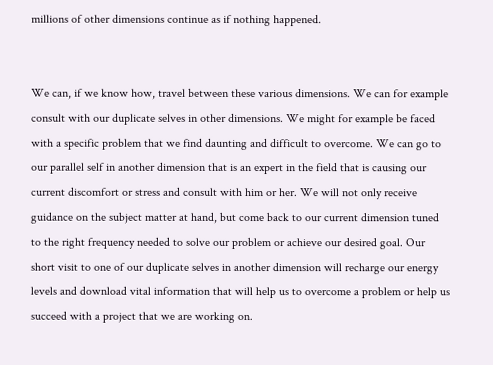millions of other dimensions continue as if nothing happened.


We can, if we know how, travel between these various dimensions. We can for example consult with our duplicate selves in other dimensions. We might for example be faced with a specific problem that we find daunting and difficult to overcome. We can go to our parallel self in another dimension that is an expert in the field that is causing our current discomfort or stress and consult with him or her. We will not only receive guidance on the subject matter at hand, but come back to our current dimension tuned to the right frequency needed to solve our problem or achieve our desired goal. Our short visit to one of our duplicate selves in another dimension will recharge our energy levels and download vital information that will help us to overcome a problem or help us succeed with a project that we are working on.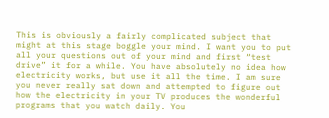This is obviously a fairly complicated subject that might at this stage boggle your mind. I want you to put all your questions out of your mind and first “test drive” it for a while. You have absolutely no idea how electricity works, but use it all the time. I am sure you never really sat down and attempted to figure out how the electricity in your TV produces the wonderful programs that you watch daily. You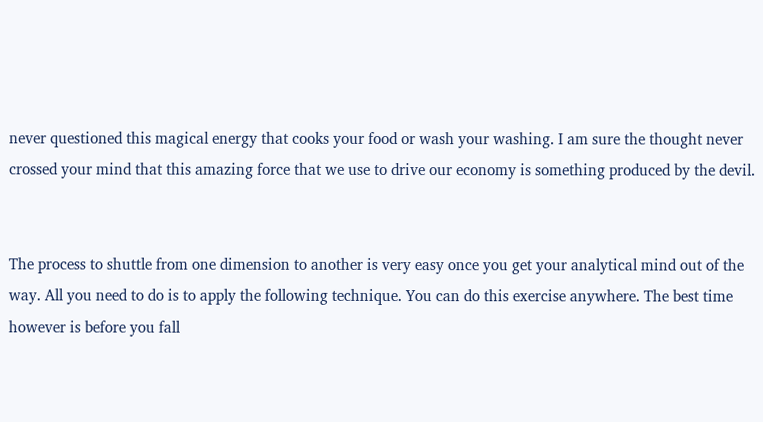never questioned this magical energy that cooks your food or wash your washing. I am sure the thought never crossed your mind that this amazing force that we use to drive our economy is something produced by the devil.


The process to shuttle from one dimension to another is very easy once you get your analytical mind out of the way. All you need to do is to apply the following technique. You can do this exercise anywhere. The best time however is before you fall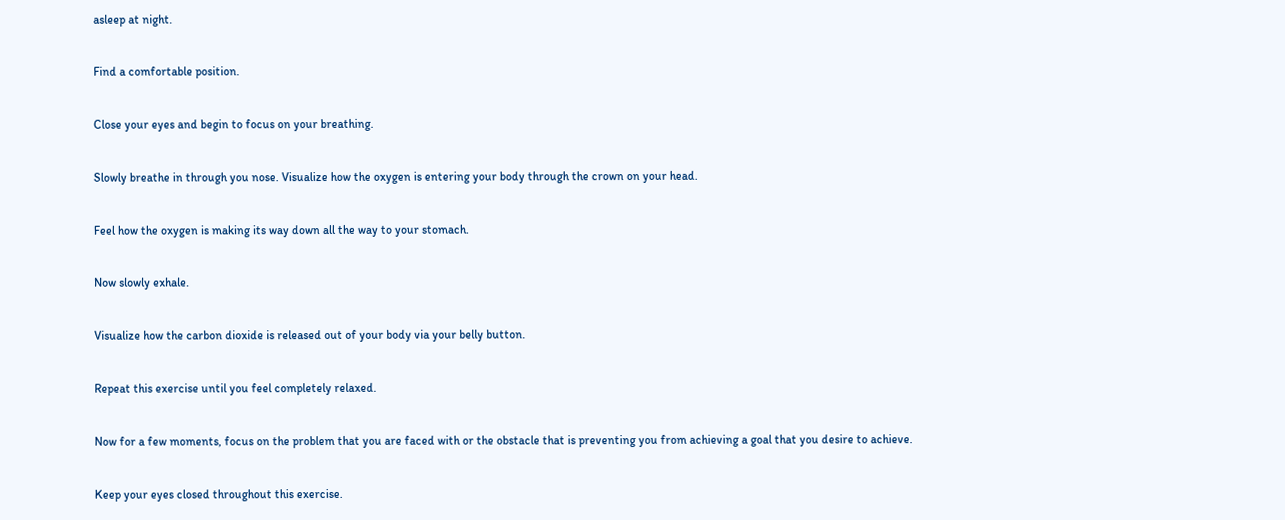asleep at night.


Find a comfortable position.


Close your eyes and begin to focus on your breathing.


Slowly breathe in through you nose. Visualize how the oxygen is entering your body through the crown on your head.


Feel how the oxygen is making its way down all the way to your stomach.


Now slowly exhale.


Visualize how the carbon dioxide is released out of your body via your belly button.


Repeat this exercise until you feel completely relaxed.


Now for a few moments, focus on the problem that you are faced with or the obstacle that is preventing you from achieving a goal that you desire to achieve.


Keep your eyes closed throughout this exercise.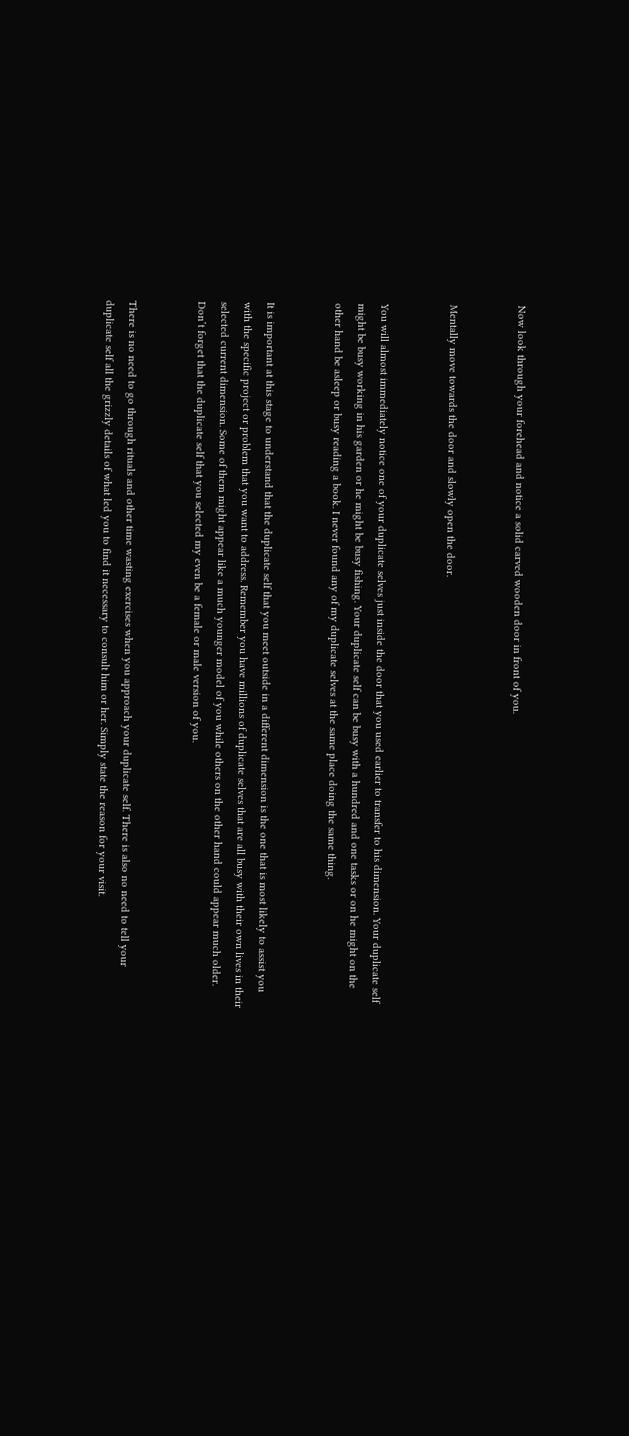Now look through your forehead and notice a solid carved wooden door in front of you.


Mentally move towards the door and slowly open the door.


You will almost immediately notice one of your duplicate selves just inside the door that you used earlier to transfer to his dimension. Your duplicate self might be busy working in his garden or he might be busy fishing. Your duplicate self can be busy with a hundred and one tasks or on he might on the other hand be asleep or busy reading a book. I never found any of my duplicate selves at the same place doing the same thing.


It is important at this stage to understand that the duplicate self that you meet outside in a different dimension is the one that is most likely to assist you with the specific project or problem that you want to address. Remember you have millions of duplicate selves that are all busy with their own lives in their selected current dimension. Some of them might appear like a much younger model of you while others on the other hand could appear much older. Don’t forget that the duplicate self that you selected my even be a female or male version of you.


There is no need to go through rituals and other time wasting exercises when you approach your duplicate self. There is also no need to tell your duplicate self all the grizzly details of what led you to find it necessary to consult him or her. Simply state the reason for your visit.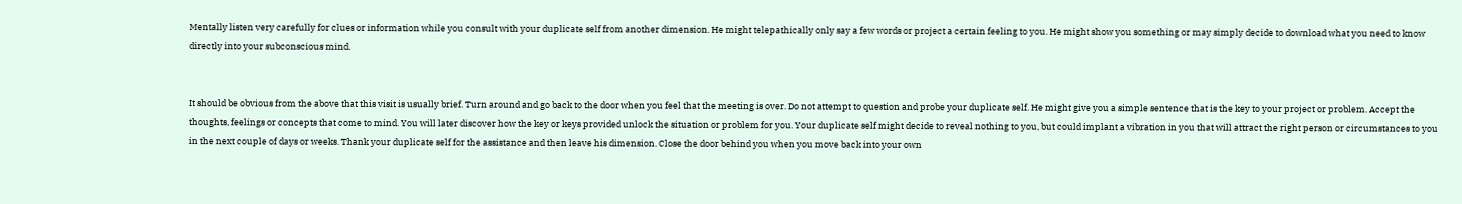Mentally listen very carefully for clues or information while you consult with your duplicate self from another dimension. He might telepathically only say a few words or project a certain feeling to you. He might show you something or may simply decide to download what you need to know directly into your subconscious mind.


It should be obvious from the above that this visit is usually brief. Turn around and go back to the door when you feel that the meeting is over. Do not attempt to question and probe your duplicate self. He might give you a simple sentence that is the key to your project or problem. Accept the thoughts, feelings or concepts that come to mind. You will later discover how the key or keys provided unlock the situation or problem for you. Your duplicate self might decide to reveal nothing to you, but could implant a vibration in you that will attract the right person or circumstances to you in the next couple of days or weeks. Thank your duplicate self for the assistance and then leave his dimension. Close the door behind you when you move back into your own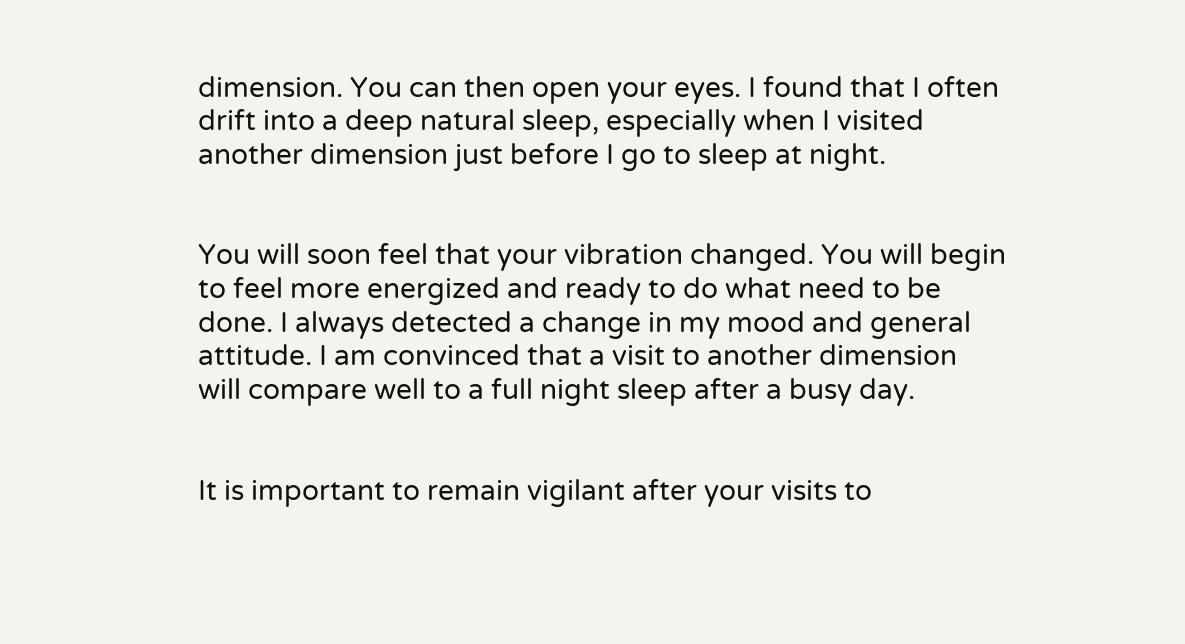dimension. You can then open your eyes. I found that I often drift into a deep natural sleep, especially when I visited another dimension just before I go to sleep at night.


You will soon feel that your vibration changed. You will begin to feel more energized and ready to do what need to be done. I always detected a change in my mood and general attitude. I am convinced that a visit to another dimension will compare well to a full night sleep after a busy day.


It is important to remain vigilant after your visits to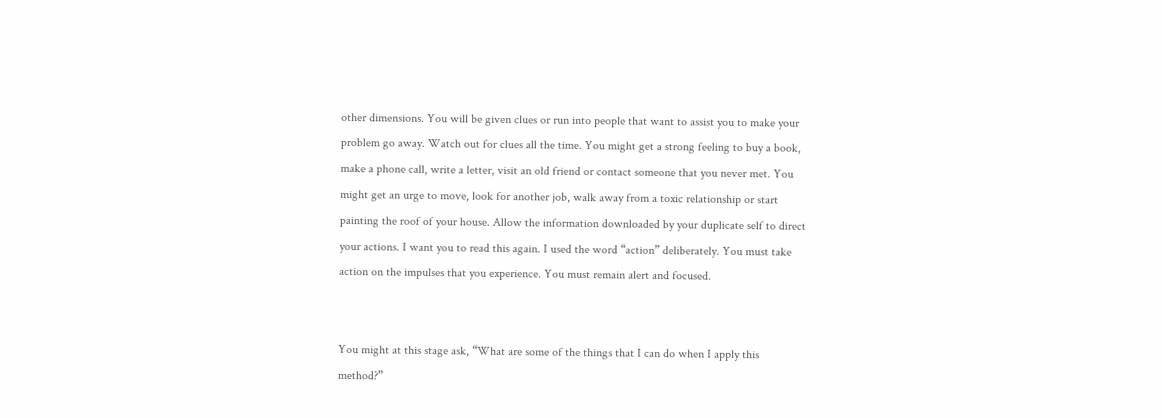other dimensions. You will be given clues or run into people that want to assist you to make your problem go away. Watch out for clues all the time. You might get a strong feeling to buy a book, make a phone call, write a letter, visit an old friend or contact someone that you never met. You might get an urge to move, look for another job, walk away from a toxic relationship or start painting the roof of your house. Allow the information downloaded by your duplicate self to direct your actions. I want you to read this again. I used the word “action” deliberately. You must take action on the impulses that you experience. You must remain alert and focused.


You might at this stage ask, “What are some of the things that I can do when I apply this method?”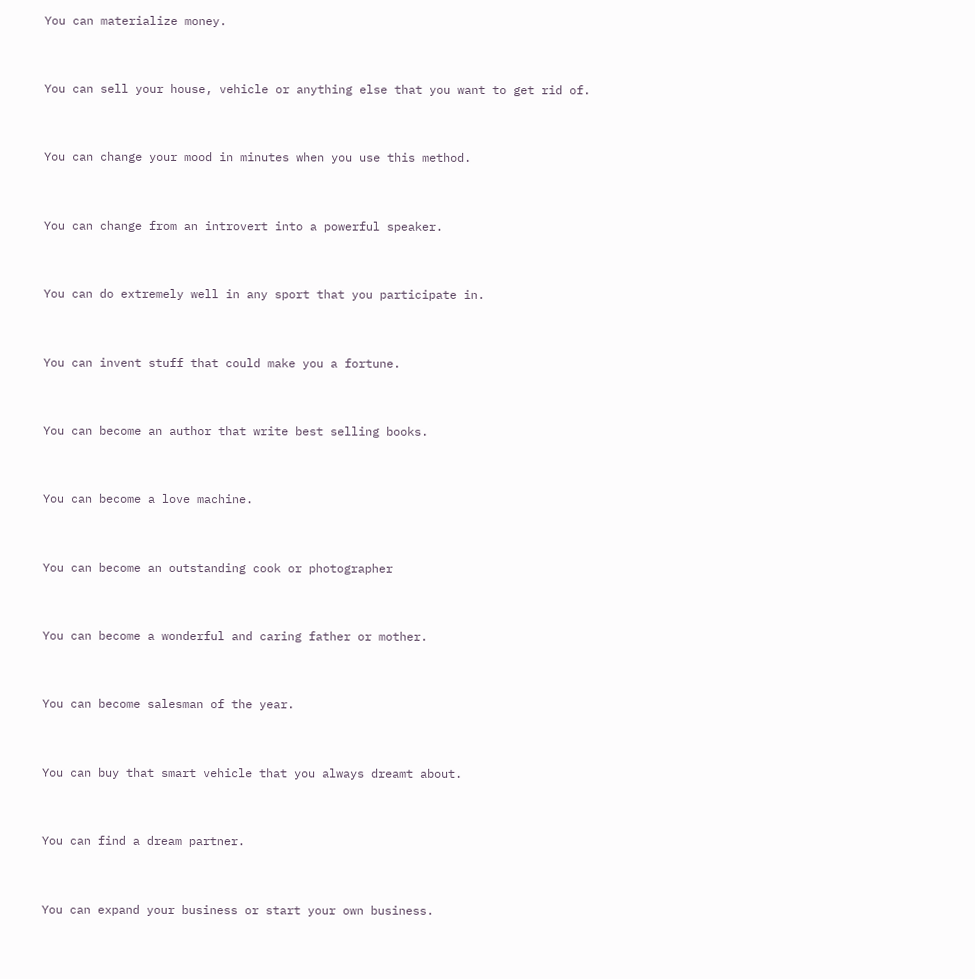You can materialize money.


You can sell your house, vehicle or anything else that you want to get rid of.


You can change your mood in minutes when you use this method.


You can change from an introvert into a powerful speaker.


You can do extremely well in any sport that you participate in.


You can invent stuff that could make you a fortune.


You can become an author that write best selling books.


You can become a love machine.


You can become an outstanding cook or photographer


You can become a wonderful and caring father or mother.


You can become salesman of the year.


You can buy that smart vehicle that you always dreamt about.


You can find a dream partner.


You can expand your business or start your own business.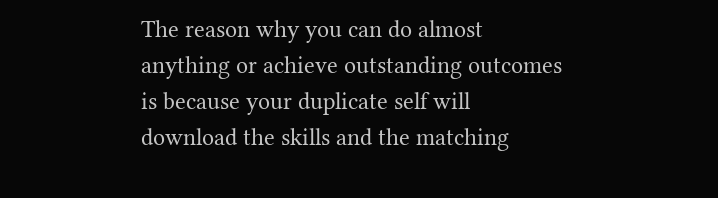The reason why you can do almost anything or achieve outstanding outcomes is because your duplicate self will download the skills and the matching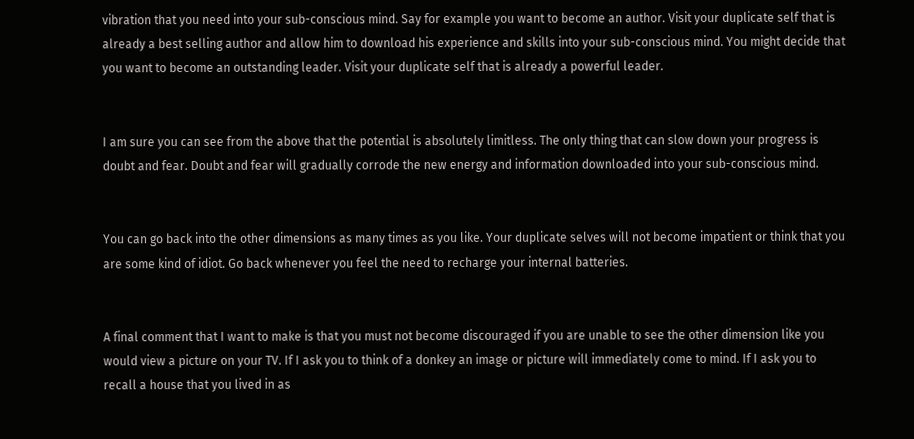vibration that you need into your sub-conscious mind. Say for example you want to become an author. Visit your duplicate self that is already a best selling author and allow him to download his experience and skills into your sub-conscious mind. You might decide that you want to become an outstanding leader. Visit your duplicate self that is already a powerful leader.


I am sure you can see from the above that the potential is absolutely limitless. The only thing that can slow down your progress is doubt and fear. Doubt and fear will gradually corrode the new energy and information downloaded into your sub-conscious mind.


You can go back into the other dimensions as many times as you like. Your duplicate selves will not become impatient or think that you are some kind of idiot. Go back whenever you feel the need to recharge your internal batteries.


A final comment that I want to make is that you must not become discouraged if you are unable to see the other dimension like you would view a picture on your TV. If I ask you to think of a donkey an image or picture will immediately come to mind. If I ask you to recall a house that you lived in as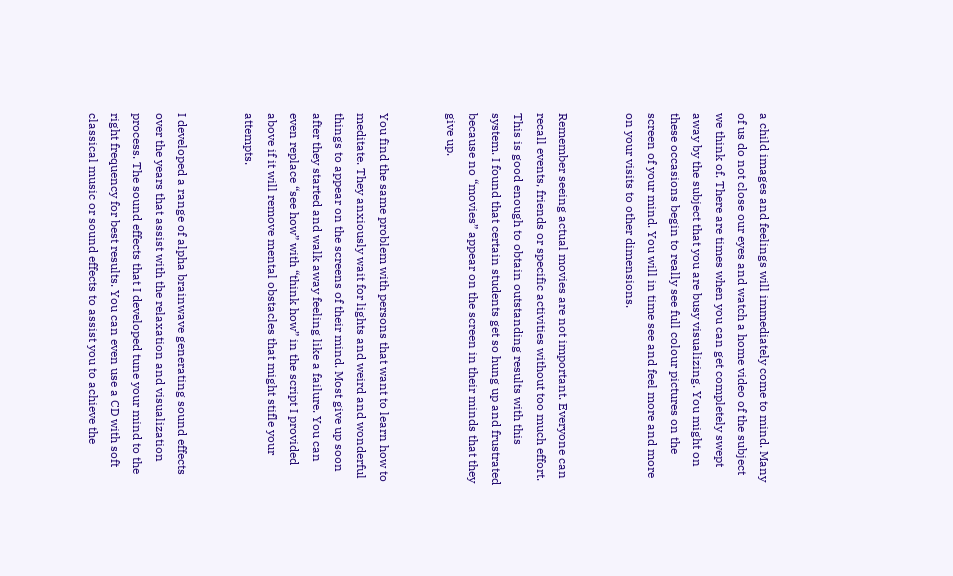a child images and feelings will immediately come to mind. Many of us do not close our eyes and watch a home video of the subject we think of. There are times when you can get completely swept away by the subject that you are busy visualizing. You might on these occasions begin to really see full colour pictures on the screen of your mind. You will in time see and feel more and more on your visits to other dimensions.


Remember seeing actual movies are not important. Everyone can recall events, friends or specific activities without too much effort. This is good enough to obtain outstanding results with this system. I found that certain students get so hung up and frustrated because no “movies” appear on the screen in their minds that they give up.


You find the same problem with persons that want to learn how to meditate. They anxiously wait for lights and weird and wonderful things to appear on the screens of their mind. Most give up soon after they started and walk away feeling like a failure. You can even replace “see how” with “think how” in the script I provided above if it will remove mental obstacles that might stifle your attempts.


I developed a range of alpha brainwave generating sound effects over the years that assist with the relaxation and visualization process. The sound effects that I developed tune your mind to the right frequency for best results. You can even use a CD with soft classical music or sound effects to assist you to achieve the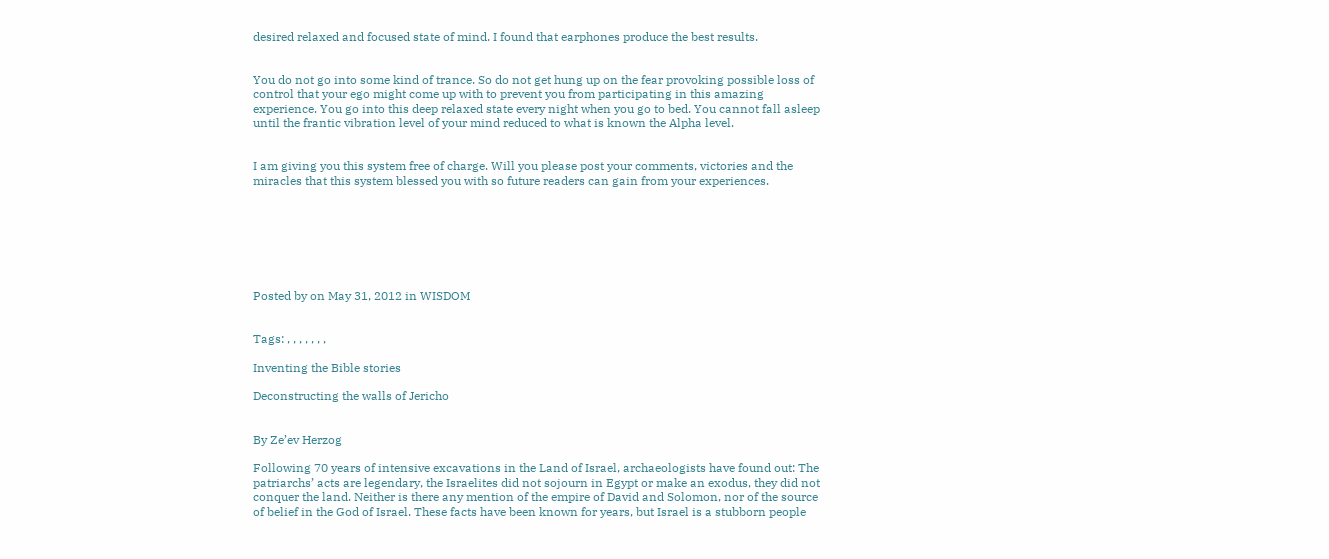desired relaxed and focused state of mind. I found that earphones produce the best results.


You do not go into some kind of trance. So do not get hung up on the fear provoking possible loss of control that your ego might come up with to prevent you from participating in this amazing experience. You go into this deep relaxed state every night when you go to bed. You cannot fall asleep until the frantic vibration level of your mind reduced to what is known the Alpha level.


I am giving you this system free of charge. Will you please post your comments, victories and the miracles that this system blessed you with so future readers can gain from your experiences.







Posted by on May 31, 2012 in WISDOM


Tags: , , , , , , ,

Inventing the Bible stories

Deconstructing the walls of Jericho


By Ze’ev Herzog

Following 70 years of intensive excavations in the Land of Israel, archaeologists have found out: The patriarchs’ acts are legendary, the Israelites did not sojourn in Egypt or make an exodus, they did not conquer the land. Neither is there any mention of the empire of David and Solomon, nor of the source of belief in the God of Israel. These facts have been known for years, but Israel is a stubborn people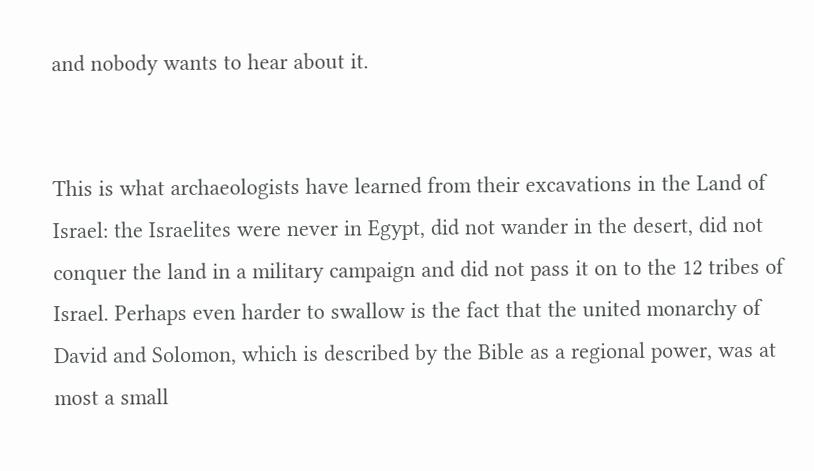and nobody wants to hear about it.


This is what archaeologists have learned from their excavations in the Land of Israel: the Israelites were never in Egypt, did not wander in the desert, did not conquer the land in a military campaign and did not pass it on to the 12 tribes of Israel. Perhaps even harder to swallow is the fact that the united monarchy of David and Solomon, which is described by the Bible as a regional power, was at most a small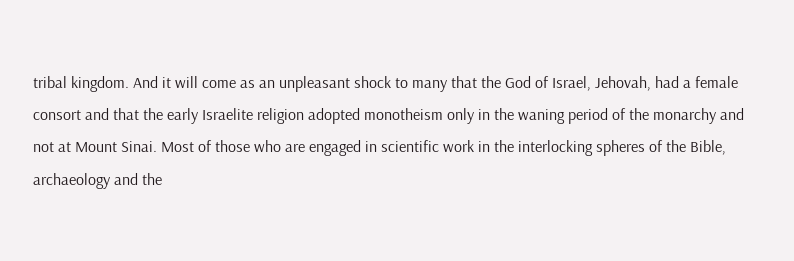tribal kingdom. And it will come as an unpleasant shock to many that the God of Israel, Jehovah, had a female consort and that the early Israelite religion adopted monotheism only in the waning period of the monarchy and not at Mount Sinai. Most of those who are engaged in scientific work in the interlocking spheres of the Bible, archaeology and the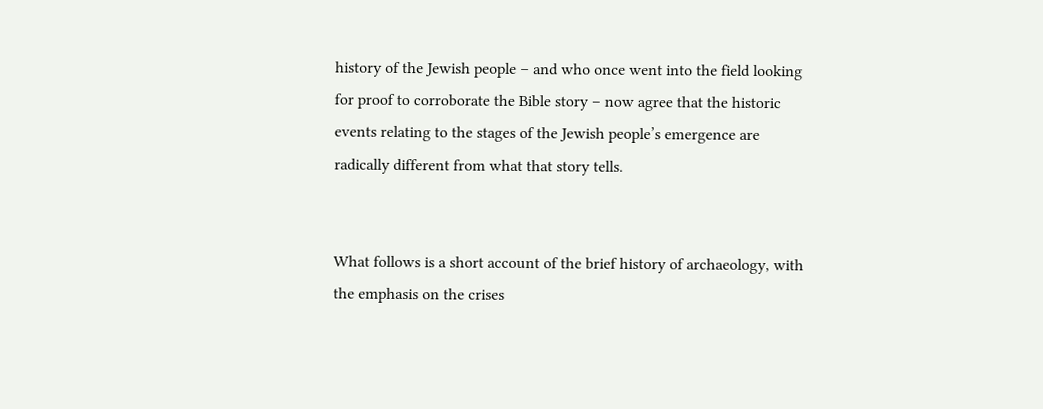history of the Jewish people – and who once went into the field looking for proof to corroborate the Bible story – now agree that the historic events relating to the stages of the Jewish people’s emergence are radically different from what that story tells.


What follows is a short account of the brief history of archaeology, with the emphasis on the crises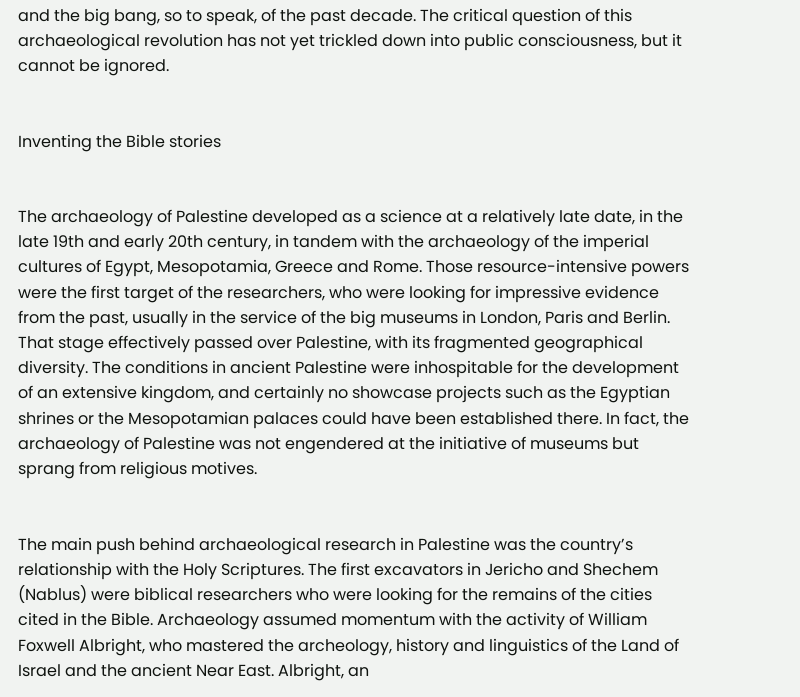and the big bang, so to speak, of the past decade. The critical question of this archaeological revolution has not yet trickled down into public consciousness, but it cannot be ignored.


Inventing the Bible stories


The archaeology of Palestine developed as a science at a relatively late date, in the late 19th and early 20th century, in tandem with the archaeology of the imperial cultures of Egypt, Mesopotamia, Greece and Rome. Those resource-intensive powers were the first target of the researchers, who were looking for impressive evidence from the past, usually in the service of the big museums in London, Paris and Berlin. That stage effectively passed over Palestine, with its fragmented geographical diversity. The conditions in ancient Palestine were inhospitable for the development of an extensive kingdom, and certainly no showcase projects such as the Egyptian shrines or the Mesopotamian palaces could have been established there. In fact, the archaeology of Palestine was not engendered at the initiative of museums but sprang from religious motives.


The main push behind archaeological research in Palestine was the country’s relationship with the Holy Scriptures. The first excavators in Jericho and Shechem (Nablus) were biblical researchers who were looking for the remains of the cities cited in the Bible. Archaeology assumed momentum with the activity of William Foxwell Albright, who mastered the archeology, history and linguistics of the Land of Israel and the ancient Near East. Albright, an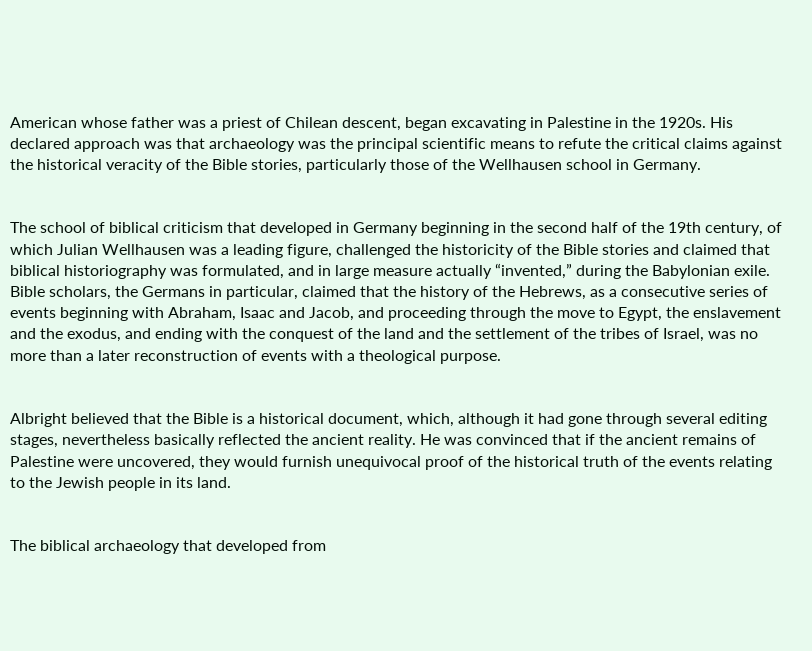American whose father was a priest of Chilean descent, began excavating in Palestine in the 1920s. His declared approach was that archaeology was the principal scientific means to refute the critical claims against the historical veracity of the Bible stories, particularly those of the Wellhausen school in Germany.


The school of biblical criticism that developed in Germany beginning in the second half of the 19th century, of which Julian Wellhausen was a leading figure, challenged the historicity of the Bible stories and claimed that biblical historiography was formulated, and in large measure actually “invented,” during the Babylonian exile. Bible scholars, the Germans in particular, claimed that the history of the Hebrews, as a consecutive series of events beginning with Abraham, Isaac and Jacob, and proceeding through the move to Egypt, the enslavement and the exodus, and ending with the conquest of the land and the settlement of the tribes of Israel, was no more than a later reconstruction of events with a theological purpose.


Albright believed that the Bible is a historical document, which, although it had gone through several editing stages, nevertheless basically reflected the ancient reality. He was convinced that if the ancient remains of Palestine were uncovered, they would furnish unequivocal proof of the historical truth of the events relating to the Jewish people in its land.


The biblical archaeology that developed from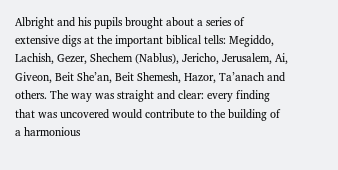Albright and his pupils brought about a series of extensive digs at the important biblical tells: Megiddo, Lachish, Gezer, Shechem (Nablus), Jericho, Jerusalem, Ai, Giveon, Beit She’an, Beit Shemesh, Hazor, Ta’anach and others. The way was straight and clear: every finding that was uncovered would contribute to the building of a harmonious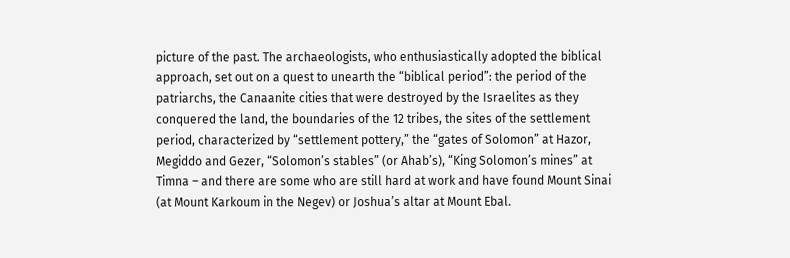picture of the past. The archaeologists, who enthusiastically adopted the biblical approach, set out on a quest to unearth the “biblical period”: the period of the patriarchs, the Canaanite cities that were destroyed by the Israelites as they conquered the land, the boundaries of the 12 tribes, the sites of the settlement period, characterized by “settlement pottery,” the “gates of Solomon” at Hazor, Megiddo and Gezer, “Solomon’s stables” (or Ahab’s), “King Solomon’s mines” at Timna – and there are some who are still hard at work and have found Mount Sinai (at Mount Karkoum in the Negev) or Joshua’s altar at Mount Ebal.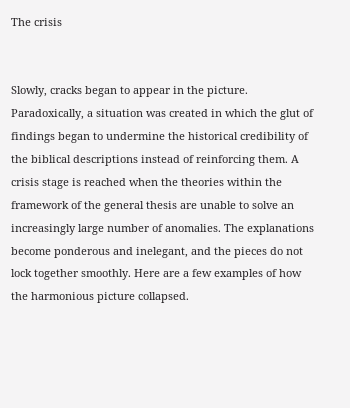The crisis


Slowly, cracks began to appear in the picture. Paradoxically, a situation was created in which the glut of findings began to undermine the historical credibility of the biblical descriptions instead of reinforcing them. A crisis stage is reached when the theories within the framework of the general thesis are unable to solve an increasingly large number of anomalies. The explanations become ponderous and inelegant, and the pieces do not lock together smoothly. Here are a few examples of how the harmonious picture collapsed.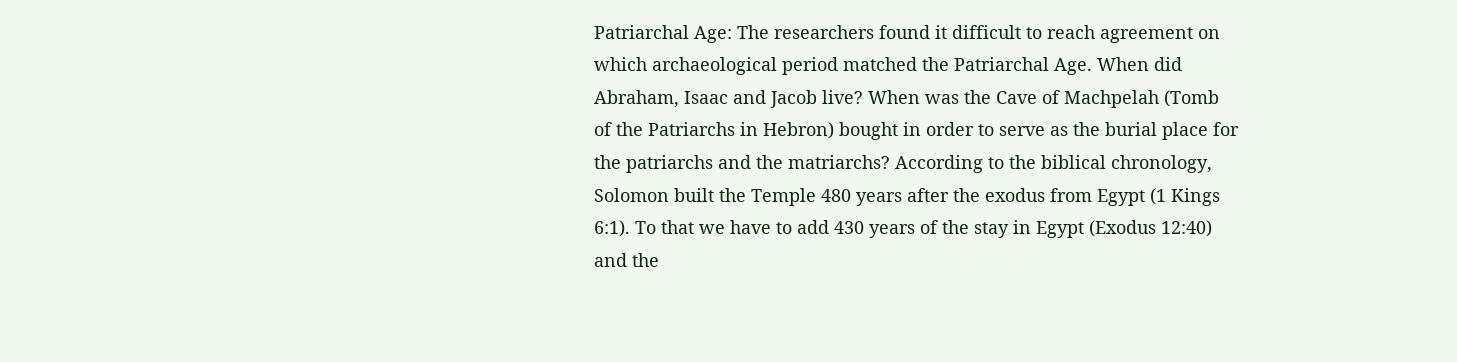Patriarchal Age: The researchers found it difficult to reach agreement on which archaeological period matched the Patriarchal Age. When did Abraham, Isaac and Jacob live? When was the Cave of Machpelah (Tomb of the Patriarchs in Hebron) bought in order to serve as the burial place for the patriarchs and the matriarchs? According to the biblical chronology, Solomon built the Temple 480 years after the exodus from Egypt (1 Kings 6:1). To that we have to add 430 years of the stay in Egypt (Exodus 12:40) and the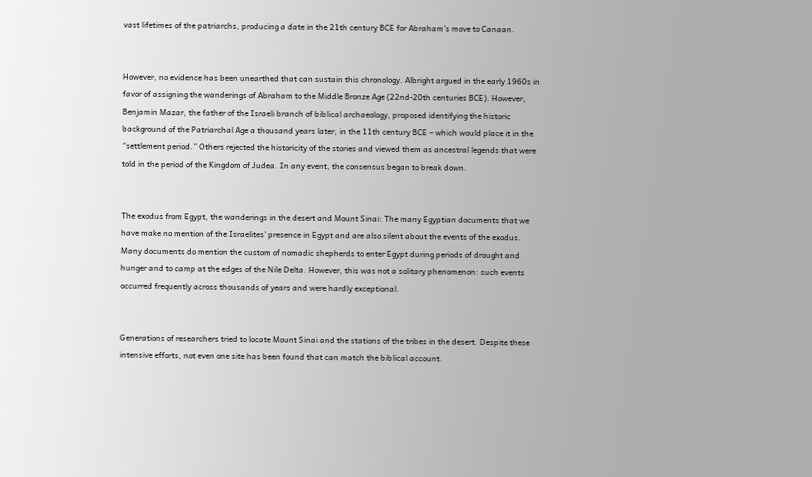vast lifetimes of the patriarchs, producing a date in the 21th century BCE for Abraham’s move to Canaan.


However, no evidence has been unearthed that can sustain this chronology. Albright argued in the early 1960s in favor of assigning the wanderings of Abraham to the Middle Bronze Age (22nd-20th centuries BCE). However, Benjamin Mazar, the father of the Israeli branch of biblical archaeology, proposed identifying the historic background of the Patriarchal Age a thousand years later, in the 11th century BCE – which would place it in the “settlement period.” Others rejected the historicity of the stories and viewed them as ancestral legends that were told in the period of the Kingdom of Judea. In any event, the consensus began to break down.


The exodus from Egypt, the wanderings in the desert and Mount Sinai: The many Egyptian documents that we have make no mention of the Israelites’ presence in Egypt and are also silent about the events of the exodus. Many documents do mention the custom of nomadic shepherds to enter Egypt during periods of drought and hunger and to camp at the edges of the Nile Delta. However, this was not a solitary phenomenon: such events occurred frequently across thousands of years and were hardly exceptional.


Generations of researchers tried to locate Mount Sinai and the stations of the tribes in the desert. Despite these intensive efforts, not even one site has been found that can match the biblical account.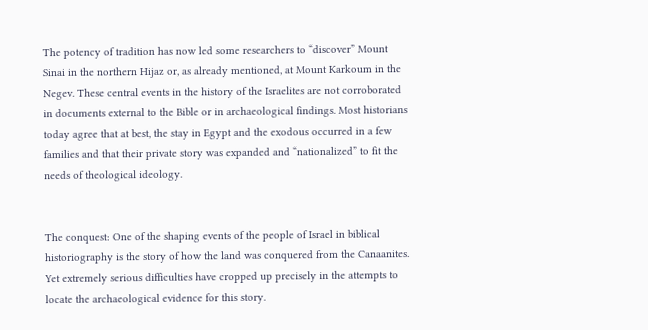The potency of tradition has now led some researchers to “discover” Mount Sinai in the northern Hijaz or, as already mentioned, at Mount Karkoum in the Negev. These central events in the history of the Israelites are not corroborated in documents external to the Bible or in archaeological findings. Most historians today agree that at best, the stay in Egypt and the exodous occurred in a few families and that their private story was expanded and “nationalized” to fit the needs of theological ideology.


The conquest: One of the shaping events of the people of Israel in biblical historiography is the story of how the land was conquered from the Canaanites. Yet extremely serious difficulties have cropped up precisely in the attempts to locate the archaeological evidence for this story.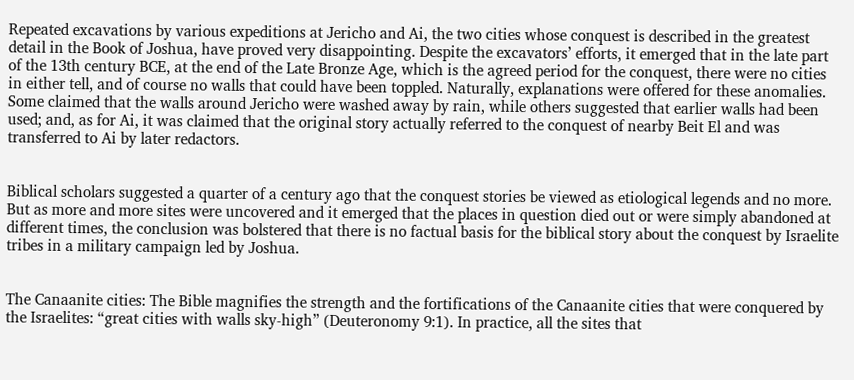Repeated excavations by various expeditions at Jericho and Ai, the two cities whose conquest is described in the greatest detail in the Book of Joshua, have proved very disappointing. Despite the excavators’ efforts, it emerged that in the late part of the 13th century BCE, at the end of the Late Bronze Age, which is the agreed period for the conquest, there were no cities in either tell, and of course no walls that could have been toppled. Naturally, explanations were offered for these anomalies. Some claimed that the walls around Jericho were washed away by rain, while others suggested that earlier walls had been used; and, as for Ai, it was claimed that the original story actually referred to the conquest of nearby Beit El and was transferred to Ai by later redactors.


Biblical scholars suggested a quarter of a century ago that the conquest stories be viewed as etiological legends and no more. But as more and more sites were uncovered and it emerged that the places in question died out or were simply abandoned at different times, the conclusion was bolstered that there is no factual basis for the biblical story about the conquest by Israelite tribes in a military campaign led by Joshua.


The Canaanite cities: The Bible magnifies the strength and the fortifications of the Canaanite cities that were conquered by the Israelites: “great cities with walls sky-high” (Deuteronomy 9:1). In practice, all the sites that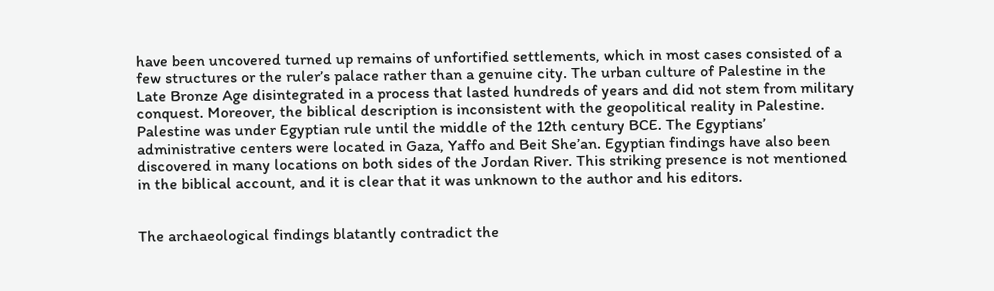have been uncovered turned up remains of unfortified settlements, which in most cases consisted of a few structures or the ruler’s palace rather than a genuine city. The urban culture of Palestine in the Late Bronze Age disintegrated in a process that lasted hundreds of years and did not stem from military conquest. Moreover, the biblical description is inconsistent with the geopolitical reality in Palestine. Palestine was under Egyptian rule until the middle of the 12th century BCE. The Egyptians’ administrative centers were located in Gaza, Yaffo and Beit She’an. Egyptian findings have also been discovered in many locations on both sides of the Jordan River. This striking presence is not mentioned in the biblical account, and it is clear that it was unknown to the author and his editors.


The archaeological findings blatantly contradict the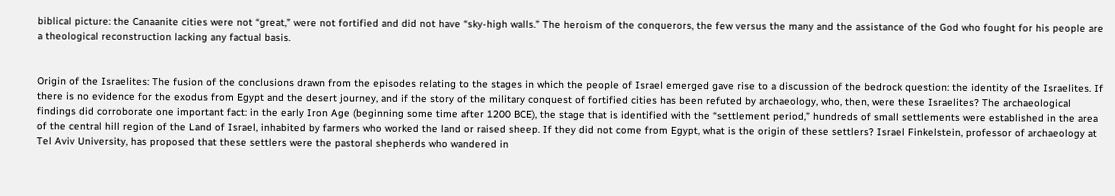biblical picture: the Canaanite cities were not “great,” were not fortified and did not have “sky-high walls.” The heroism of the conquerors, the few versus the many and the assistance of the God who fought for his people are a theological reconstruction lacking any factual basis.


Origin of the Israelites: The fusion of the conclusions drawn from the episodes relating to the stages in which the people of Israel emerged gave rise to a discussion of the bedrock question: the identity of the Israelites. If there is no evidence for the exodus from Egypt and the desert journey, and if the story of the military conquest of fortified cities has been refuted by archaeology, who, then, were these Israelites? The archaeological findings did corroborate one important fact: in the early Iron Age (beginning some time after 1200 BCE), the stage that is identified with the “settlement period,” hundreds of small settlements were established in the area of the central hill region of the Land of Israel, inhabited by farmers who worked the land or raised sheep. If they did not come from Egypt, what is the origin of these settlers? Israel Finkelstein, professor of archaeology at Tel Aviv University, has proposed that these settlers were the pastoral shepherds who wandered in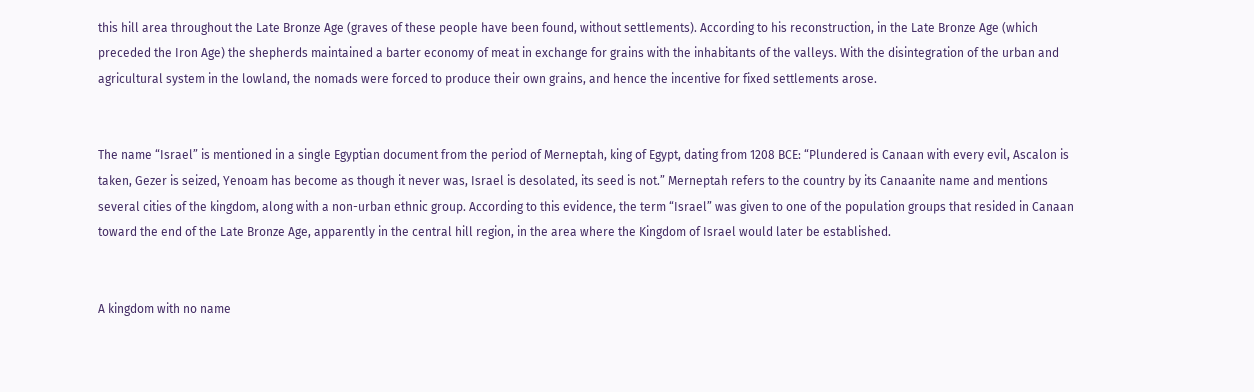this hill area throughout the Late Bronze Age (graves of these people have been found, without settlements). According to his reconstruction, in the Late Bronze Age (which preceded the Iron Age) the shepherds maintained a barter economy of meat in exchange for grains with the inhabitants of the valleys. With the disintegration of the urban and agricultural system in the lowland, the nomads were forced to produce their own grains, and hence the incentive for fixed settlements arose.


The name “Israel” is mentioned in a single Egyptian document from the period of Merneptah, king of Egypt, dating from 1208 BCE: “Plundered is Canaan with every evil, Ascalon is taken, Gezer is seized, Yenoam has become as though it never was, Israel is desolated, its seed is not.” Merneptah refers to the country by its Canaanite name and mentions several cities of the kingdom, along with a non-urban ethnic group. According to this evidence, the term “Israel” was given to one of the population groups that resided in Canaan toward the end of the Late Bronze Age, apparently in the central hill region, in the area where the Kingdom of Israel would later be established.


A kingdom with no name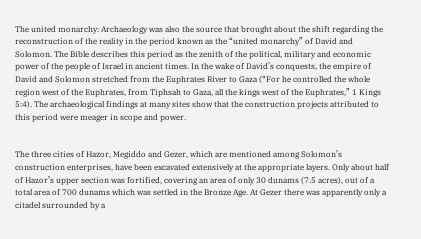The united monarchy: Archaeology was also the source that brought about the shift regarding the reconstruction of the reality in the period known as the “united monarchy” of David and Solomon. The Bible describes this period as the zenith of the political, military and economic power of the people of Israel in ancient times. In the wake of David’s conquests, the empire of David and Solomon stretched from the Euphrates River to Gaza (“For he controlled the whole region west of the Euphrates, from Tiphsah to Gaza, all the kings west of the Euphrates,” 1 Kings 5:4). The archaeological findings at many sites show that the construction projects attributed to this period were meager in scope and power.


The three cities of Hazor, Megiddo and Gezer, which are mentioned among Solomon’s construction enterprises, have been excavated extensively at the appropriate layers. Only about half of Hazor’s upper section was fortified, covering an area of only 30 dunams (7.5 acres), out of a total area of 700 dunams which was settled in the Bronze Age. At Gezer there was apparently only a citadel surrounded by a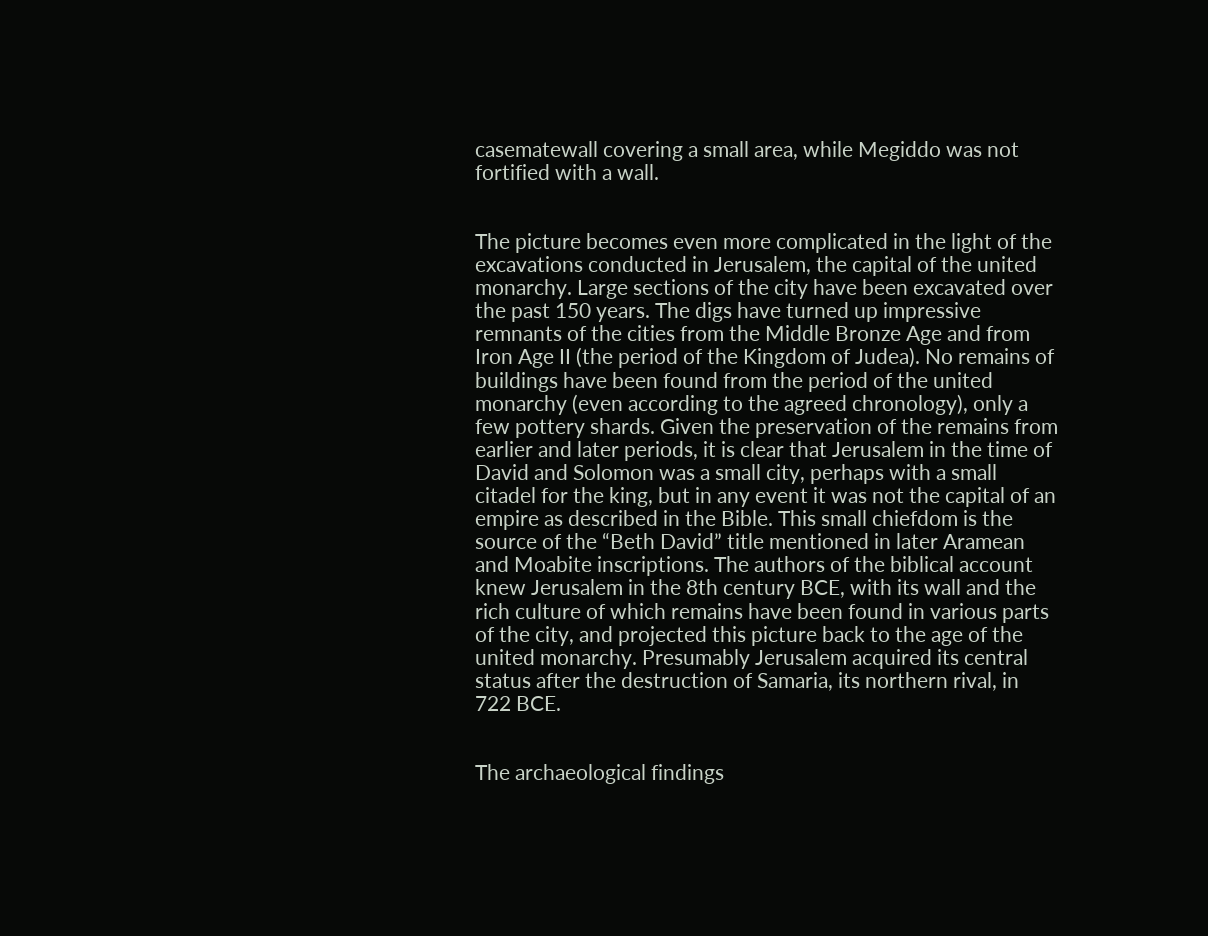casematewall covering a small area, while Megiddo was not fortified with a wall.


The picture becomes even more complicated in the light of the excavations conducted in Jerusalem, the capital of the united monarchy. Large sections of the city have been excavated over the past 150 years. The digs have turned up impressive remnants of the cities from the Middle Bronze Age and from Iron Age II (the period of the Kingdom of Judea). No remains of buildings have been found from the period of the united monarchy (even according to the agreed chronology), only a few pottery shards. Given the preservation of the remains from earlier and later periods, it is clear that Jerusalem in the time of David and Solomon was a small city, perhaps with a small citadel for the king, but in any event it was not the capital of an empire as described in the Bible. This small chiefdom is the source of the “Beth David” title mentioned in later Aramean and Moabite inscriptions. The authors of the biblical account knew Jerusalem in the 8th century BCE, with its wall and the rich culture of which remains have been found in various parts of the city, and projected this picture back to the age of the united monarchy. Presumably Jerusalem acquired its central status after the destruction of Samaria, its northern rival, in 722 BCE.


The archaeological findings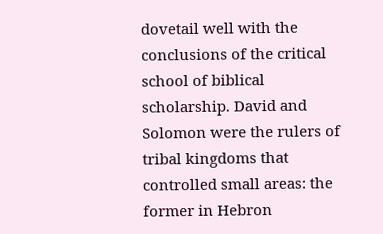dovetail well with the conclusions of the critical school of biblical scholarship. David and Solomon were the rulers of tribal kingdoms that controlled small areas: the former in Hebron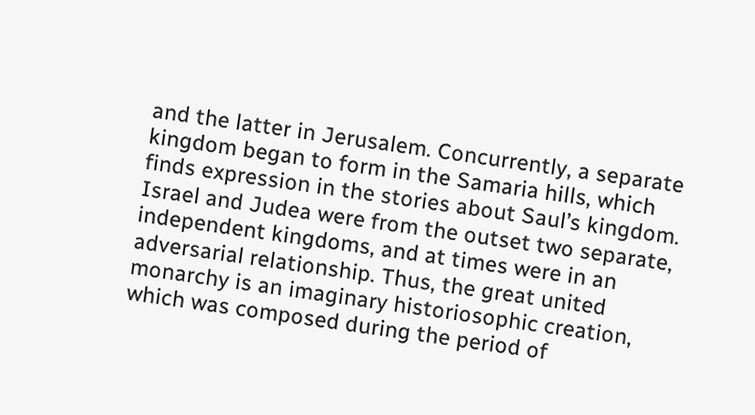and the latter in Jerusalem. Concurrently, a separate kingdom began to form in the Samaria hills, which finds expression in the stories about Saul’s kingdom. Israel and Judea were from the outset two separate, independent kingdoms, and at times were in an adversarial relationship. Thus, the great united monarchy is an imaginary historiosophic creation, which was composed during the period of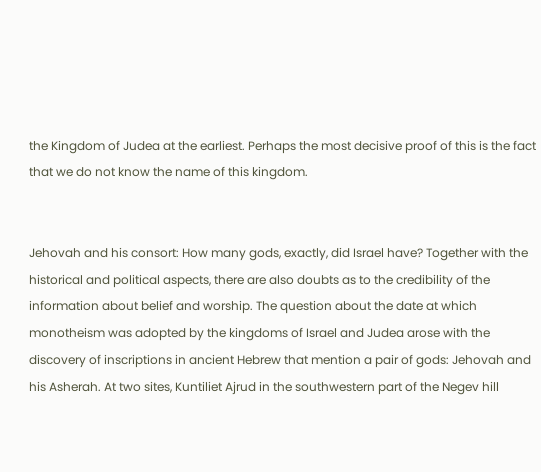the Kingdom of Judea at the earliest. Perhaps the most decisive proof of this is the fact that we do not know the name of this kingdom.


Jehovah and his consort: How many gods, exactly, did Israel have? Together with the historical and political aspects, there are also doubts as to the credibility of the information about belief and worship. The question about the date at which monotheism was adopted by the kingdoms of Israel and Judea arose with the discovery of inscriptions in ancient Hebrew that mention a pair of gods: Jehovah and his Asherah. At two sites, Kuntiliet Ajrud in the southwestern part of the Negev hill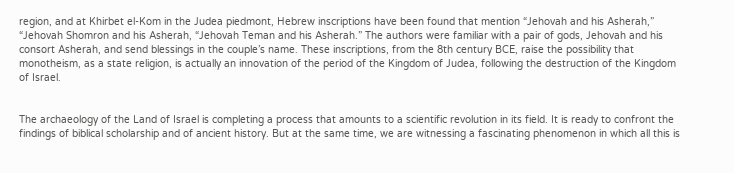region, and at Khirbet el-Kom in the Judea piedmont, Hebrew inscriptions have been found that mention “Jehovah and his Asherah,” “Jehovah Shomron and his Asherah, “Jehovah Teman and his Asherah.” The authors were familiar with a pair of gods, Jehovah and his consort Asherah, and send blessings in the couple’s name. These inscriptions, from the 8th century BCE, raise the possibility that monotheism, as a state religion, is actually an innovation of the period of the Kingdom of Judea, following the destruction of the Kingdom of Israel.


The archaeology of the Land of Israel is completing a process that amounts to a scientific revolution in its field. It is ready to confront the findings of biblical scholarship and of ancient history. But at the same time, we are witnessing a fascinating phenomenon in which all this is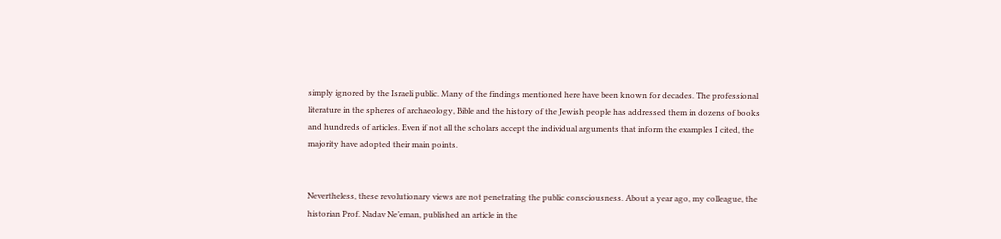simply ignored by the Israeli public. Many of the findings mentioned here have been known for decades. The professional literature in the spheres of archaeology, Bible and the history of the Jewish people has addressed them in dozens of books and hundreds of articles. Even if not all the scholars accept the individual arguments that inform the examples I cited, the majority have adopted their main points.


Nevertheless, these revolutionary views are not penetrating the public consciousness. About a year ago, my colleague, the historian Prof. Nadav Ne’eman, published an article in the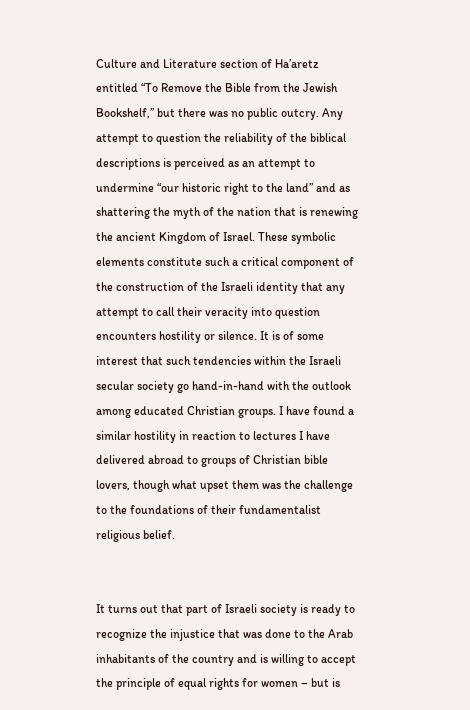Culture and Literature section of Ha’aretz entitled “To Remove the Bible from the Jewish Bookshelf,” but there was no public outcry. Any attempt to question the reliability of the biblical descriptions is perceived as an attempt to undermine “our historic right to the land” and as shattering the myth of the nation that is renewing the ancient Kingdom of Israel. These symbolic elements constitute such a critical component of the construction of the Israeli identity that any attempt to call their veracity into question encounters hostility or silence. It is of some interest that such tendencies within the Israeli secular society go hand-in-hand with the outlook among educated Christian groups. I have found a similar hostility in reaction to lectures I have delivered abroad to groups of Christian bible lovers, though what upset them was the challenge to the foundations of their fundamentalist religious belief.


It turns out that part of Israeli society is ready to recognize the injustice that was done to the Arab inhabitants of the country and is willing to accept the principle of equal rights for women – but is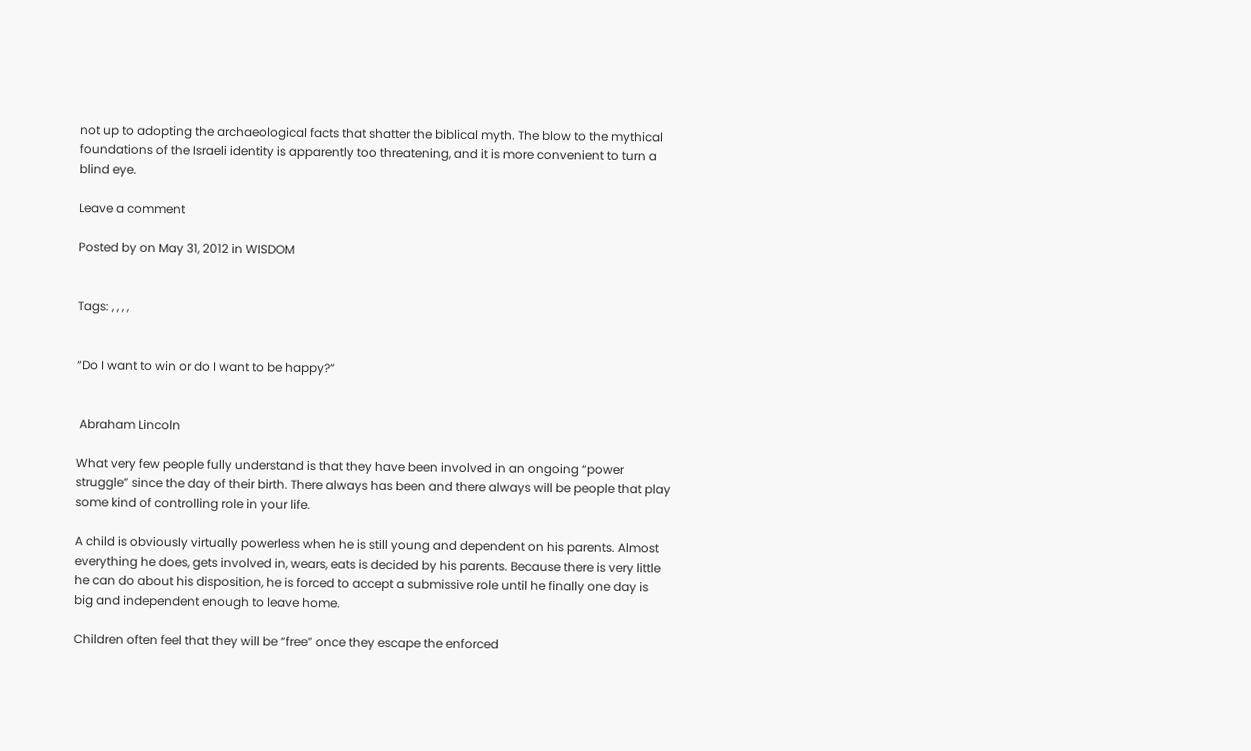not up to adopting the archaeological facts that shatter the biblical myth. The blow to the mythical foundations of the Israeli identity is apparently too threatening, and it is more convenient to turn a blind eye.

Leave a comment

Posted by on May 31, 2012 in WISDOM


Tags: , , , ,


“Do I want to win or do I want to be happy?”


 Abraham Lincoln

What very few people fully understand is that they have been involved in an ongoing “power struggle” since the day of their birth. There always has been and there always will be people that play some kind of controlling role in your life.

A child is obviously virtually powerless when he is still young and dependent on his parents. Almost everything he does, gets involved in, wears, eats is decided by his parents. Because there is very little he can do about his disposition, he is forced to accept a submissive role until he finally one day is big and independent enough to leave home.

Children often feel that they will be “free” once they escape the enforced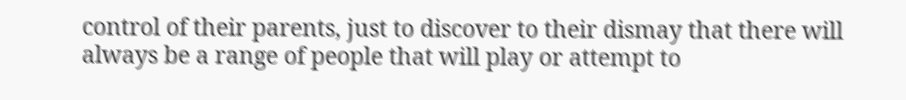control of their parents, just to discover to their dismay that there will always be a range of people that will play or attempt to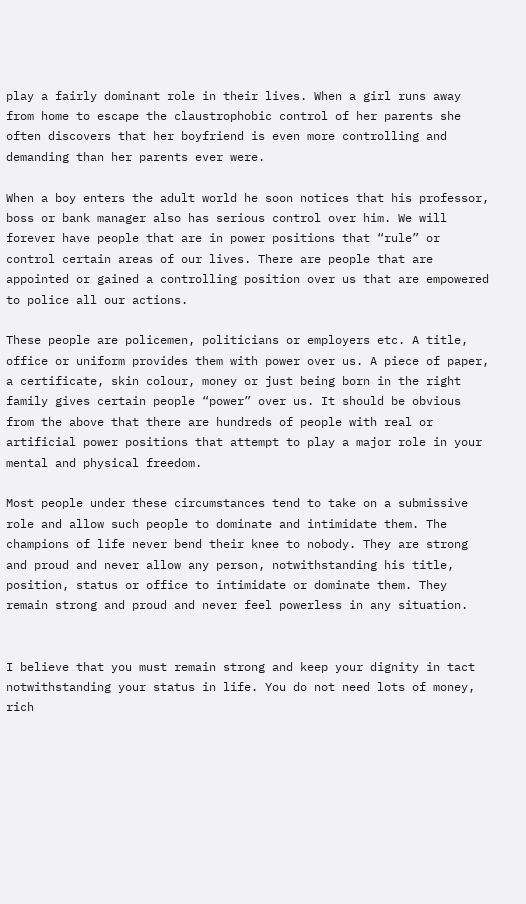play a fairly dominant role in their lives. When a girl runs away from home to escape the claustrophobic control of her parents she often discovers that her boyfriend is even more controlling and demanding than her parents ever were.

When a boy enters the adult world he soon notices that his professor, boss or bank manager also has serious control over him. We will forever have people that are in power positions that “rule” or control certain areas of our lives. There are people that are appointed or gained a controlling position over us that are empowered to police all our actions.

These people are policemen, politicians or employers etc. A title, office or uniform provides them with power over us. A piece of paper, a certificate, skin colour, money or just being born in the right family gives certain people “power” over us. It should be obvious from the above that there are hundreds of people with real or artificial power positions that attempt to play a major role in your mental and physical freedom.

Most people under these circumstances tend to take on a submissive role and allow such people to dominate and intimidate them. The champions of life never bend their knee to nobody. They are strong and proud and never allow any person, notwithstanding his title, position, status or office to intimidate or dominate them. They remain strong and proud and never feel powerless in any situation.


I believe that you must remain strong and keep your dignity in tact notwithstanding your status in life. You do not need lots of money, rich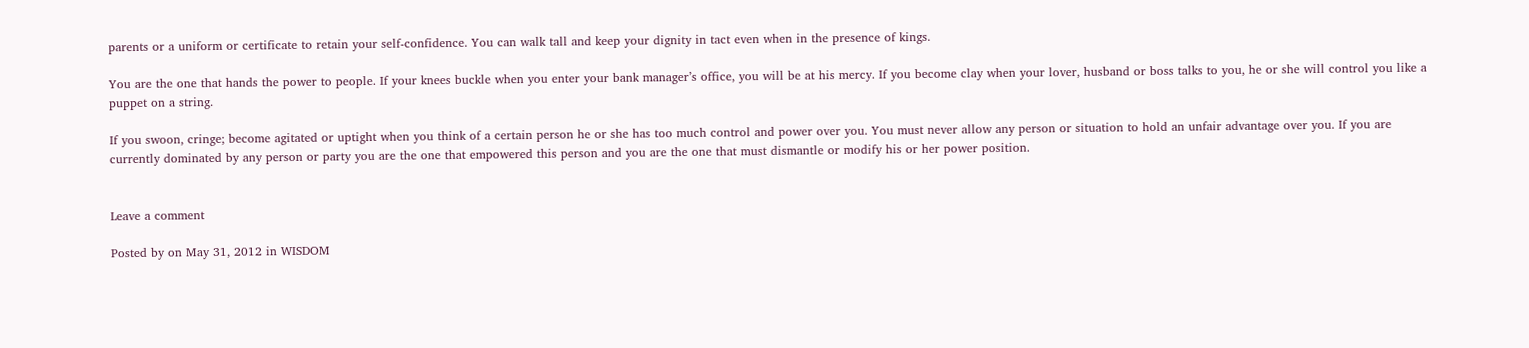parents or a uniform or certificate to retain your self-confidence. You can walk tall and keep your dignity in tact even when in the presence of kings.

You are the one that hands the power to people. If your knees buckle when you enter your bank manager’s office, you will be at his mercy. If you become clay when your lover, husband or boss talks to you, he or she will control you like a puppet on a string.

If you swoon, cringe; become agitated or uptight when you think of a certain person he or she has too much control and power over you. You must never allow any person or situation to hold an unfair advantage over you. If you are currently dominated by any person or party you are the one that empowered this person and you are the one that must dismantle or modify his or her power position.


Leave a comment

Posted by on May 31, 2012 in WISDOM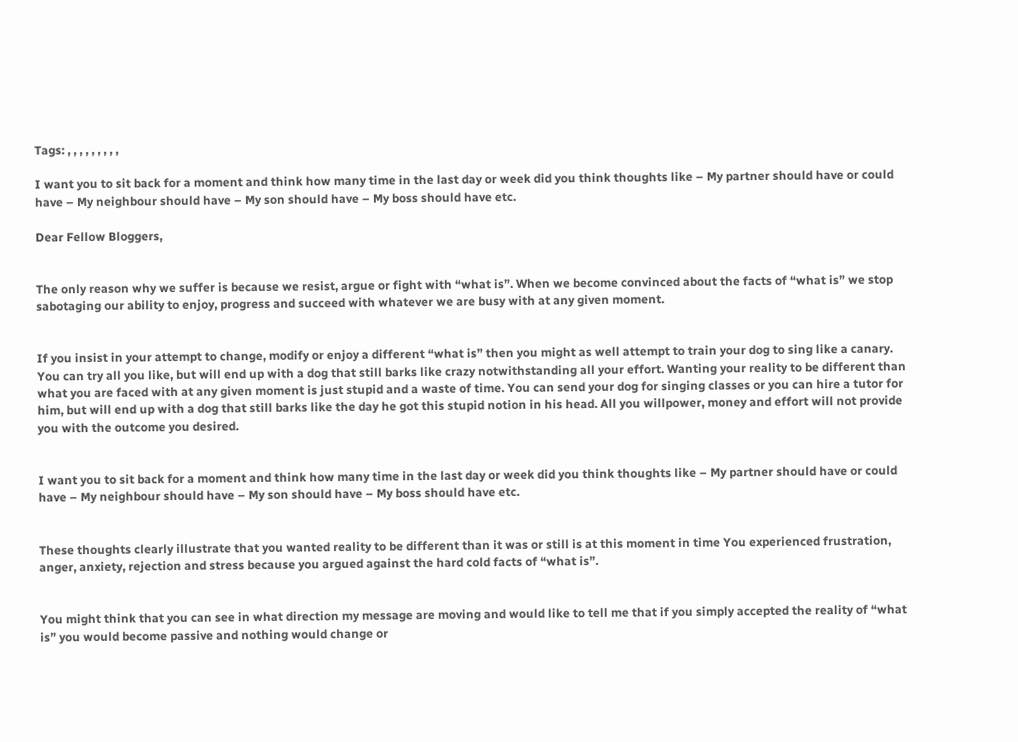Tags: , , , , , , , , ,

I want you to sit back for a moment and think how many time in the last day or week did you think thoughts like – My partner should have or could have – My neighbour should have – My son should have – My boss should have etc.

Dear Fellow Bloggers,


The only reason why we suffer is because we resist, argue or fight with “what is”. When we become convinced about the facts of “what is” we stop sabotaging our ability to enjoy, progress and succeed with whatever we are busy with at any given moment.


If you insist in your attempt to change, modify or enjoy a different “what is” then you might as well attempt to train your dog to sing like a canary. You can try all you like, but will end up with a dog that still barks like crazy notwithstanding all your effort. Wanting your reality to be different than what you are faced with at any given moment is just stupid and a waste of time. You can send your dog for singing classes or you can hire a tutor for him, but will end up with a dog that still barks like the day he got this stupid notion in his head. All you willpower, money and effort will not provide you with the outcome you desired.


I want you to sit back for a moment and think how many time in the last day or week did you think thoughts like – My partner should have or could have – My neighbour should have – My son should have – My boss should have etc.


These thoughts clearly illustrate that you wanted reality to be different than it was or still is at this moment in time You experienced frustration, anger, anxiety, rejection and stress because you argued against the hard cold facts of “what is”.


You might think that you can see in what direction my message are moving and would like to tell me that if you simply accepted the reality of “what is” you would become passive and nothing would change or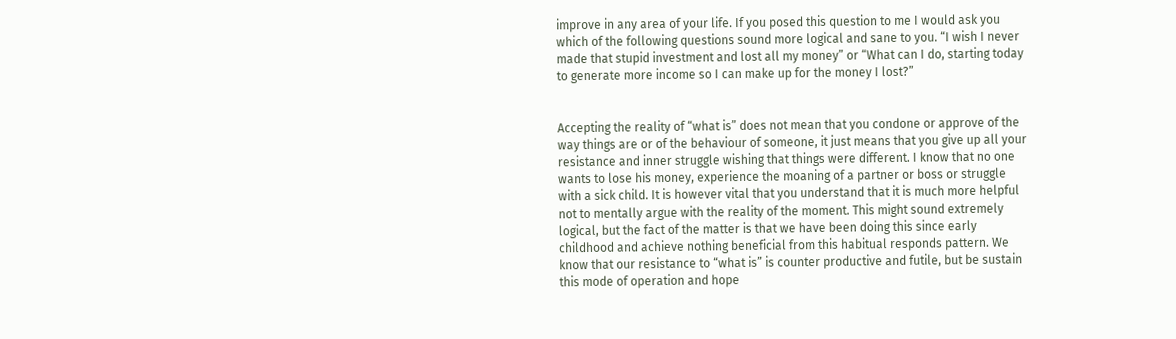improve in any area of your life. If you posed this question to me I would ask you which of the following questions sound more logical and sane to you. “I wish I never made that stupid investment and lost all my money” or “What can I do, starting today to generate more income so I can make up for the money I lost?”


Accepting the reality of “what is” does not mean that you condone or approve of the way things are or of the behaviour of someone, it just means that you give up all your resistance and inner struggle wishing that things were different. I know that no one wants to lose his money, experience the moaning of a partner or boss or struggle with a sick child. It is however vital that you understand that it is much more helpful not to mentally argue with the reality of the moment. This might sound extremely logical, but the fact of the matter is that we have been doing this since early childhood and achieve nothing beneficial from this habitual responds pattern. We know that our resistance to “what is” is counter productive and futile, but be sustain this mode of operation and hope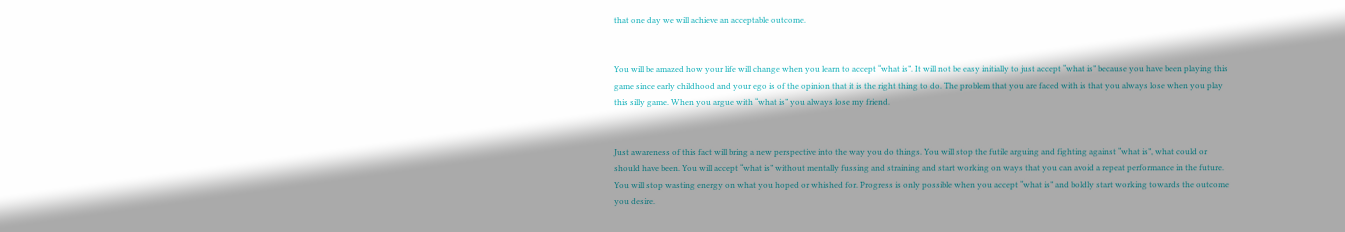that one day we will achieve an acceptable outcome.


You will be amazed how your life will change when you learn to accept “what is”. It will not be easy initially to just accept “what is” because you have been playing this game since early childhood and your ego is of the opinion that it is the right thing to do. The problem that you are faced with is that you always lose when you play this silly game. When you argue with “what is” you always lose my friend.


Just awareness of this fact will bring a new perspective into the way you do things. You will stop the futile arguing and fighting against “what is”, what could or should have been. You will accept “what is” without mentally fussing and straining and start working on ways that you can avoid a repeat performance in the future. You will stop wasting energy on what you hoped or whished for. Progress is only possible when you accept “what is” and boldly start working towards the outcome you desire.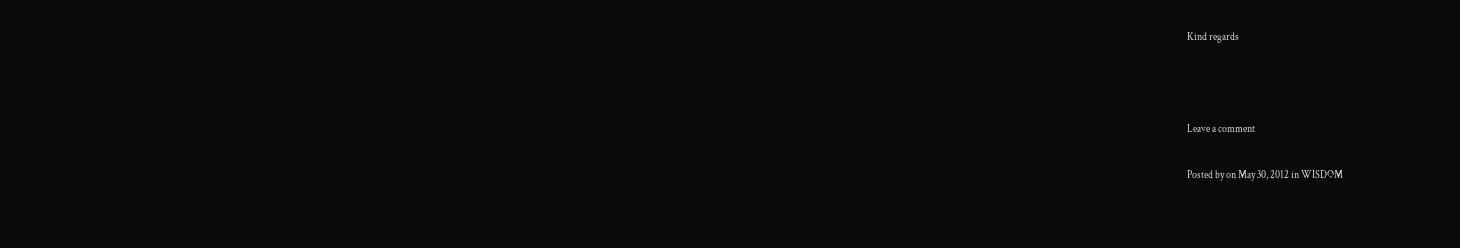Kind regards



Leave a comment

Posted by on May 30, 2012 in WISDOM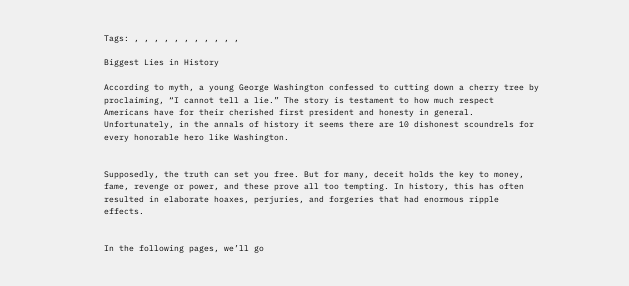Tags: , , , , , , , , , , ,

Biggest Lies in History

According to myth, a young George Washington confessed to cutting down a cherry tree by proclaiming, “I cannot tell a lie.” The story is testament to how much respect Americans have for their cherished first president and honesty in general. Unfortunately, in the annals of history it seems there are 10 dishonest scoundrels for every honorable hero like Washington.


Supposedly, the truth can set you free. But for many, deceit holds the key to money, fame, revenge or power, and these prove all too tempting. In history, this has often resulted in elaborate hoaxes, perjuries, and forgeries that had enormous ripple effects.


In the following pages, we’ll go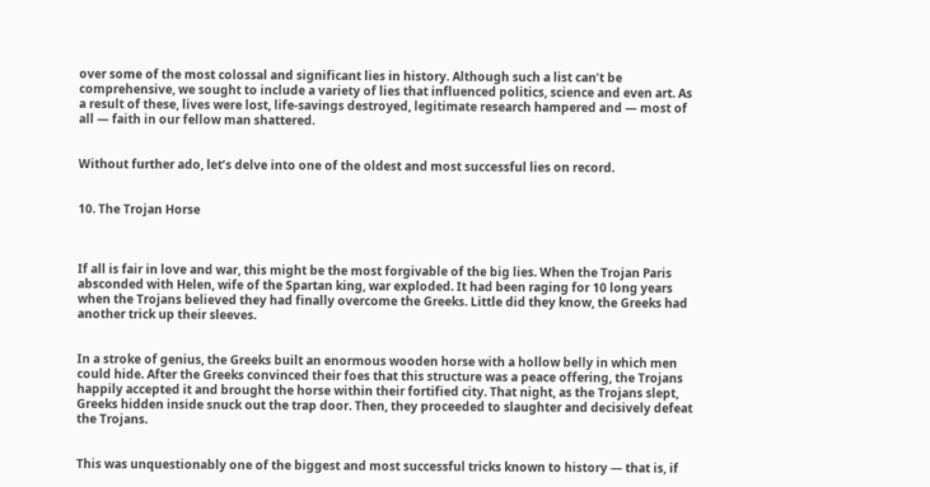over some of the most colossal and significant lies in history. Although such a list can’t be comprehensive, we sought to include a variety of lies that influenced politics, science and even art. As a result of these, lives were lost, life-savings destroyed, legitimate research hampered and — most of all — faith in our fellow man shattered.


Without further ado, let’s delve into one of the oldest and most successful lies on record.


10. The Trojan Horse



If all is fair in love and war, this might be the most forgivable of the big lies. When the Trojan Paris absconded with Helen, wife of the Spartan king, war exploded. It had been raging for 10 long years when the Trojans believed they had finally overcome the Greeks. Little did they know, the Greeks had another trick up their sleeves.


In a stroke of genius, the Greeks built an enormous wooden horse with a hollow belly in which men could hide. After the Greeks convinced their foes that this structure was a peace offering, the Trojans happily accepted it and brought the horse within their fortified city. That night, as the Trojans slept, Greeks hidden inside snuck out the trap door. Then, they proceeded to slaughter and decisively defeat the Trojans.


This was unquestionably one of the biggest and most successful tricks known to history — that is, if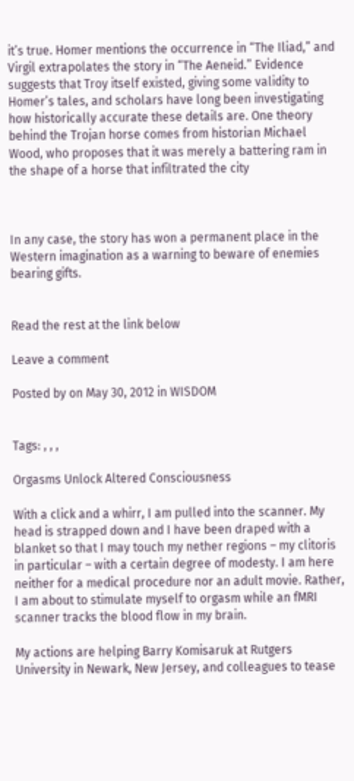it’s true. Homer mentions the occurrence in “The Iliad,” and Virgil extrapolates the story in “The Aeneid.” Evidence suggests that Troy itself existed, giving some validity to Homer’s tales, and scholars have long been investigating how historically accurate these details are. One theory behind the Trojan horse comes from historian Michael Wood, who proposes that it was merely a battering ram in the shape of a horse that infiltrated the city



In any case, the story has won a permanent place in the Western imagination as a warning to beware of enemies bearing gifts.


Read the rest at the link below

Leave a comment

Posted by on May 30, 2012 in WISDOM


Tags: , , ,

Orgasms Unlock Altered Consciousness

With a click and a whirr, I am pulled into the scanner. My head is strapped down and I have been draped with a blanket so that I may touch my nether regions – my clitoris in particular – with a certain degree of modesty. I am here neither for a medical procedure nor an adult movie. Rather, I am about to stimulate myself to orgasm while an fMRI scanner tracks the blood flow in my brain.

My actions are helping Barry Komisaruk at Rutgers University in Newark, New Jersey, and colleagues to tease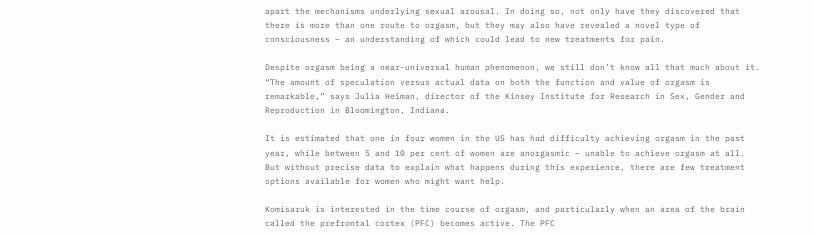apart the mechanisms underlying sexual arousal. In doing so, not only have they discovered that there is more than one route to orgasm, but they may also have revealed a novel type of consciousness – an understanding of which could lead to new treatments for pain.

Despite orgasm being a near-universal human phenomenon, we still don’t know all that much about it. “The amount of speculation versus actual data on both the function and value of orgasm is remarkable,” says Julia Heiman, director of the Kinsey Institute for Research in Sex, Gender and Reproduction in Bloomington, Indiana.

It is estimated that one in four women in the US has had difficulty achieving orgasm in the past year, while between 5 and 10 per cent of women are anorgasmic – unable to achieve orgasm at all. But without precise data to explain what happens during this experience, there are few treatment options available for women who might want help.

Komisaruk is interested in the time course of orgasm, and particularly when an area of the brain called the prefrontal cortex (PFC) becomes active. The PFC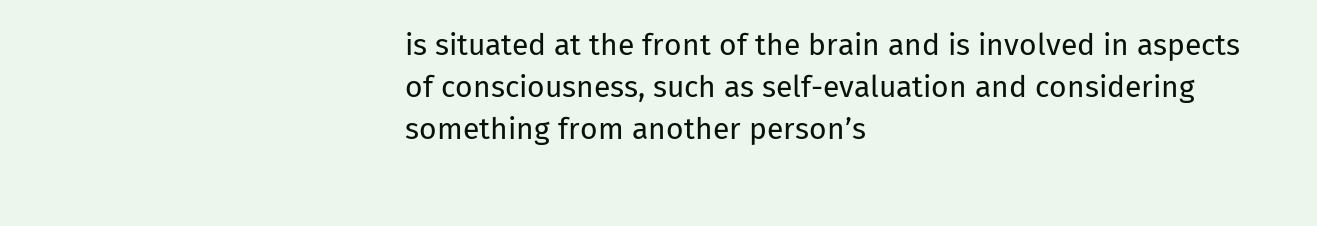is situated at the front of the brain and is involved in aspects of consciousness, such as self-evaluation and considering something from another person’s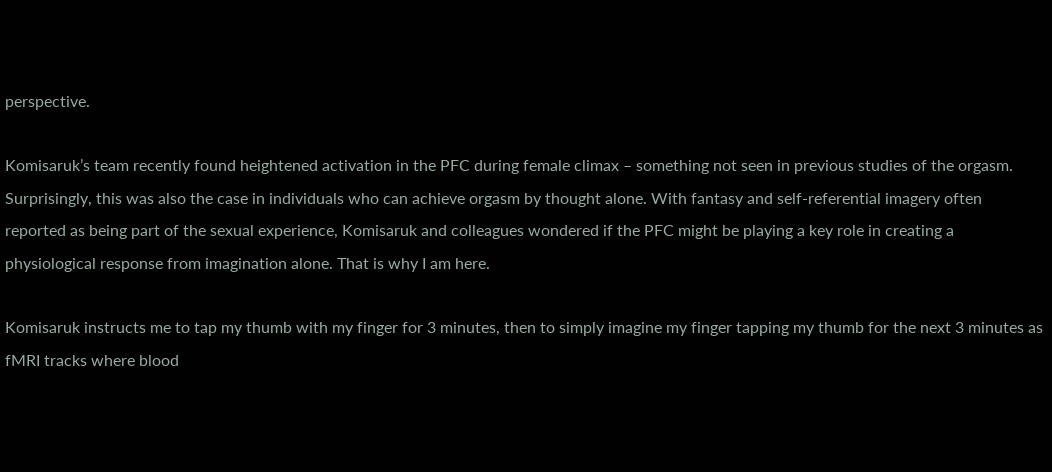perspective.

Komisaruk’s team recently found heightened activation in the PFC during female climax – something not seen in previous studies of the orgasm. Surprisingly, this was also the case in individuals who can achieve orgasm by thought alone. With fantasy and self-referential imagery often reported as being part of the sexual experience, Komisaruk and colleagues wondered if the PFC might be playing a key role in creating a physiological response from imagination alone. That is why I am here.

Komisaruk instructs me to tap my thumb with my finger for 3 minutes, then to simply imagine my finger tapping my thumb for the next 3 minutes as fMRI tracks where blood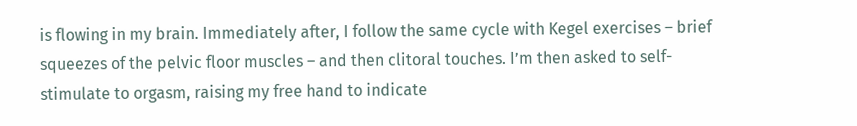is flowing in my brain. Immediately after, I follow the same cycle with Kegel exercises – brief squeezes of the pelvic floor muscles – and then clitoral touches. I’m then asked to self-stimulate to orgasm, raising my free hand to indicate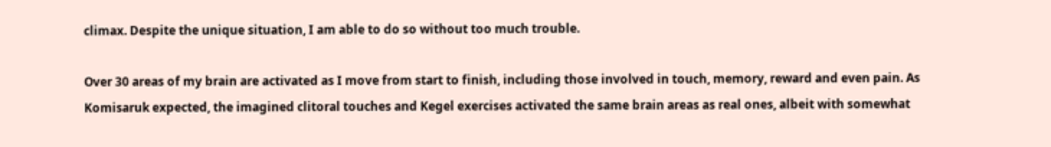climax. Despite the unique situation, I am able to do so without too much trouble.

Over 30 areas of my brain are activated as I move from start to finish, including those involved in touch, memory, reward and even pain. As Komisaruk expected, the imagined clitoral touches and Kegel exercises activated the same brain areas as real ones, albeit with somewhat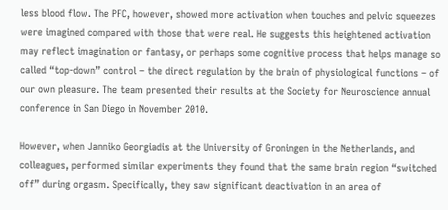less blood flow. The PFC, however, showed more activation when touches and pelvic squeezes were imagined compared with those that were real. He suggests this heightened activation may reflect imagination or fantasy, or perhaps some cognitive process that helps manage so called “top-down” control – the direct regulation by the brain of physiological functions – of our own pleasure. The team presented their results at the Society for Neuroscience annual conference in San Diego in November 2010.

However, when Janniko Georgiadis at the University of Groningen in the Netherlands, and colleagues, performed similar experiments they found that the same brain region “switched off” during orgasm. Specifically, they saw significant deactivation in an area of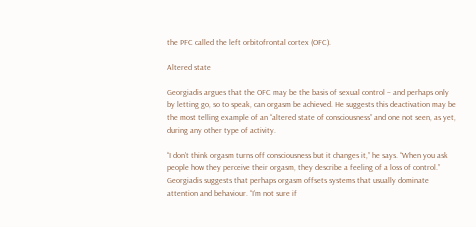the PFC called the left orbitofrontal cortex (OFC).

Altered state

Georgiadis argues that the OFC may be the basis of sexual control – and perhaps only by letting go, so to speak, can orgasm be achieved. He suggests this deactivation may be the most telling example of an “altered state of consciousness” and one not seen, as yet, during any other type of activity.

“I don’t think orgasm turns off consciousness but it changes it,” he says. “When you ask people how they perceive their orgasm, they describe a feeling of a loss of control.” Georgiadis suggests that perhaps orgasm offsets systems that usually dominate attention and behaviour. “I’m not sure if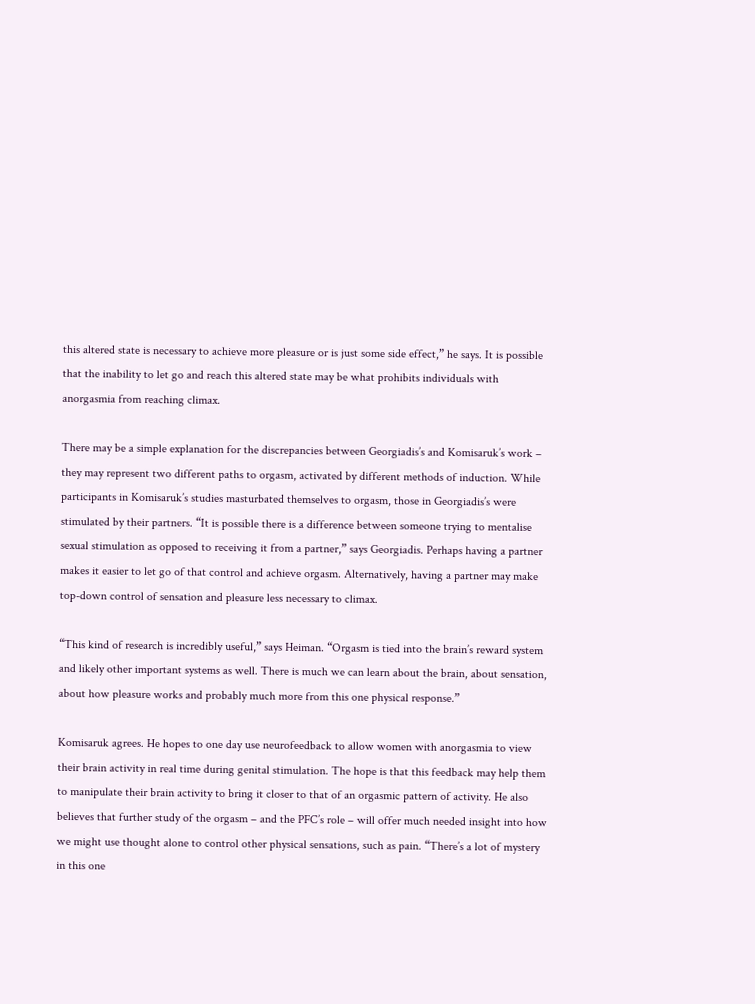this altered state is necessary to achieve more pleasure or is just some side effect,” he says. It is possible that the inability to let go and reach this altered state may be what prohibits individuals with anorgasmia from reaching climax.

There may be a simple explanation for the discrepancies between Georgiadis’s and Komisaruk’s work – they may represent two different paths to orgasm, activated by different methods of induction. While participants in Komisaruk’s studies masturbated themselves to orgasm, those in Georgiadis’s were stimulated by their partners. “It is possible there is a difference between someone trying to mentalise sexual stimulation as opposed to receiving it from a partner,” says Georgiadis. Perhaps having a partner makes it easier to let go of that control and achieve orgasm. Alternatively, having a partner may make top-down control of sensation and pleasure less necessary to climax.

“This kind of research is incredibly useful,” says Heiman. “Orgasm is tied into the brain’s reward system and likely other important systems as well. There is much we can learn about the brain, about sensation, about how pleasure works and probably much more from this one physical response.”

Komisaruk agrees. He hopes to one day use neurofeedback to allow women with anorgasmia to view their brain activity in real time during genital stimulation. The hope is that this feedback may help them to manipulate their brain activity to bring it closer to that of an orgasmic pattern of activity. He also believes that further study of the orgasm – and the PFC’s role – will offer much needed insight into how we might use thought alone to control other physical sensations, such as pain. “There’s a lot of mystery in this one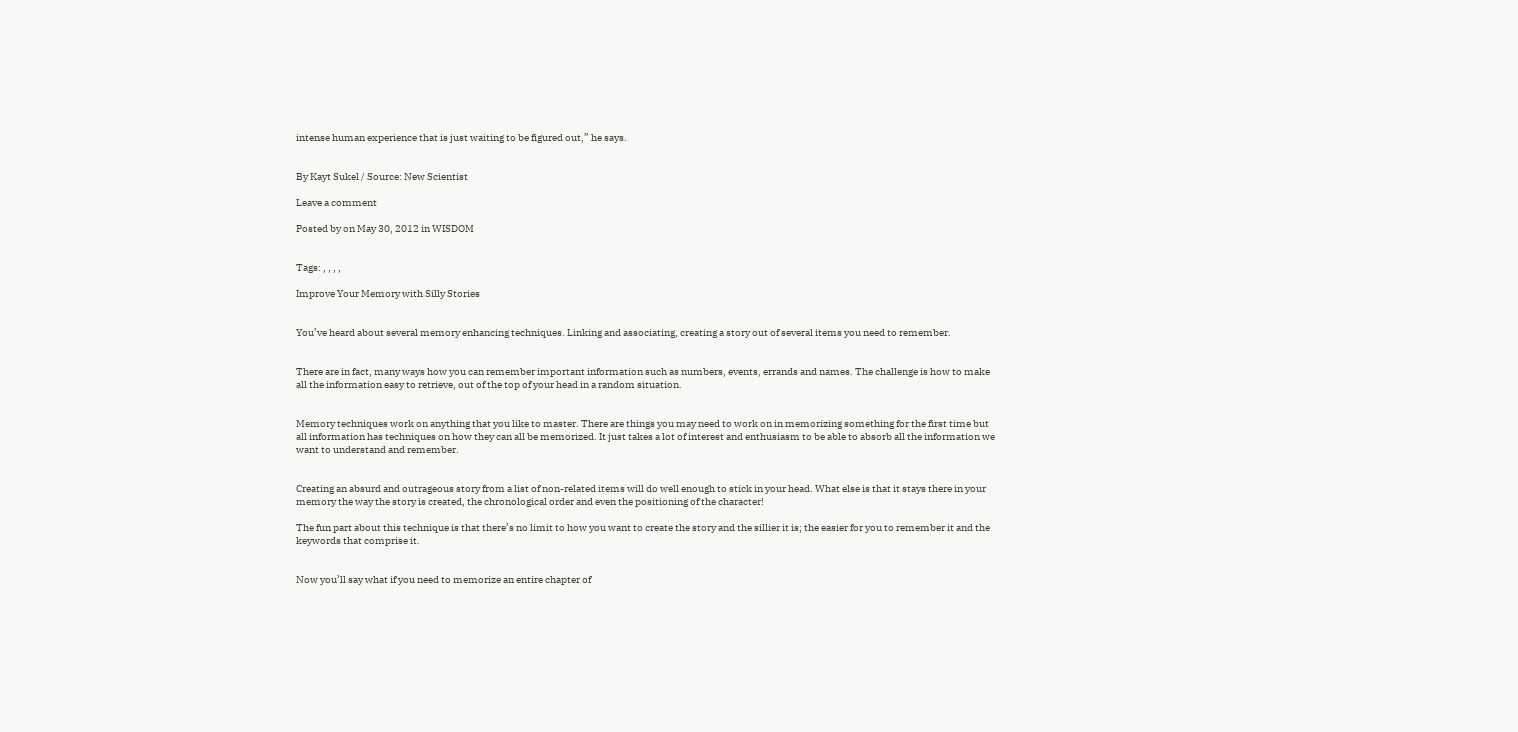intense human experience that is just waiting to be figured out,” he says.


By Kayt Sukel / Source: New Scientist

Leave a comment

Posted by on May 30, 2012 in WISDOM


Tags: , , , ,

Improve Your Memory with Silly Stories


You’ve heard about several memory enhancing techniques. Linking and associating, creating a story out of several items you need to remember.


There are in fact, many ways how you can remember important information such as numbers, events, errands and names. The challenge is how to make all the information easy to retrieve, out of the top of your head in a random situation.


Memory techniques work on anything that you like to master. There are things you may need to work on in memorizing something for the first time but all information has techniques on how they can all be memorized. It just takes a lot of interest and enthusiasm to be able to absorb all the information we want to understand and remember.


Creating an absurd and outrageous story from a list of non-related items will do well enough to stick in your head. What else is that it stays there in your memory the way the story is created, the chronological order and even the positioning of the character!

The fun part about this technique is that there’s no limit to how you want to create the story and the sillier it is; the easier for you to remember it and the keywords that comprise it.


Now you’ll say what if you need to memorize an entire chapter of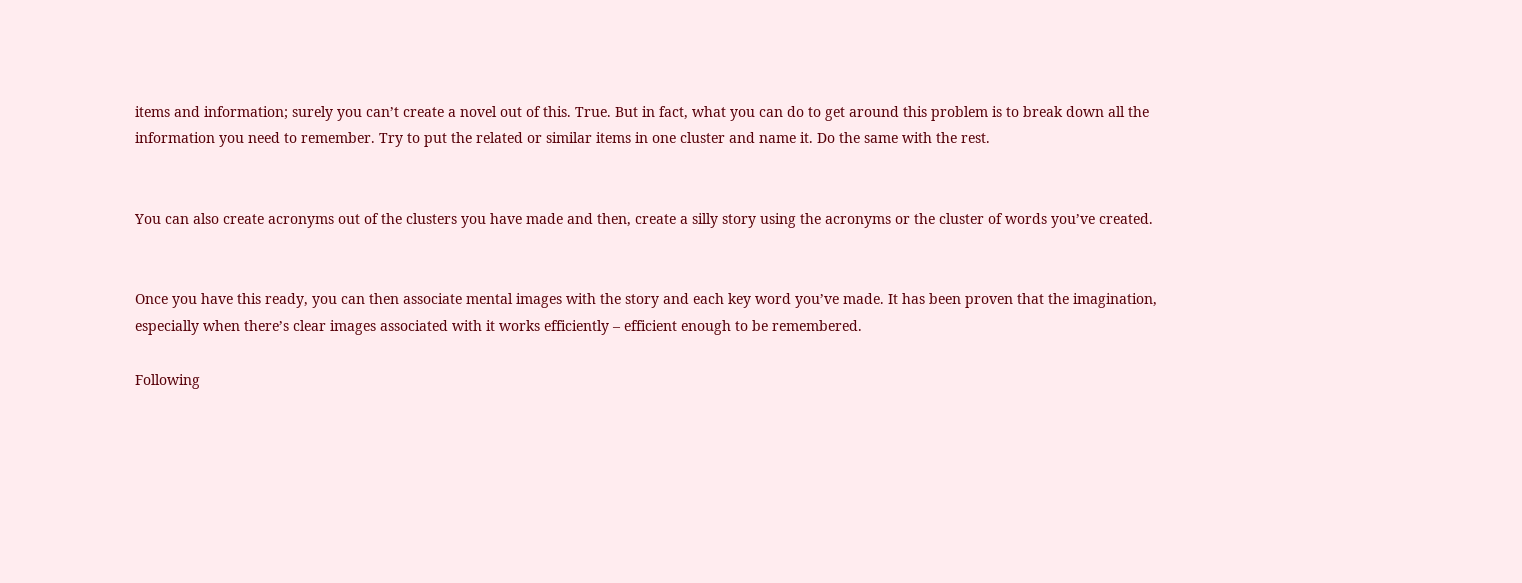items and information; surely you can’t create a novel out of this. True. But in fact, what you can do to get around this problem is to break down all the information you need to remember. Try to put the related or similar items in one cluster and name it. Do the same with the rest.


You can also create acronyms out of the clusters you have made and then, create a silly story using the acronyms or the cluster of words you’ve created.


Once you have this ready, you can then associate mental images with the story and each key word you’ve made. It has been proven that the imagination, especially when there’s clear images associated with it works efficiently – efficient enough to be remembered.

Following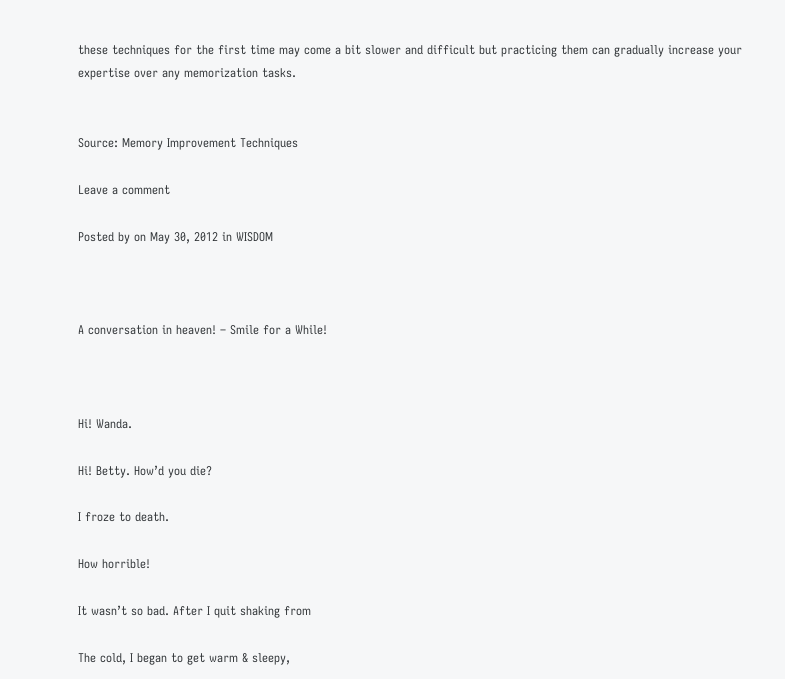these techniques for the first time may come a bit slower and difficult but practicing them can gradually increase your expertise over any memorization tasks.


Source: Memory Improvement Techniques

Leave a comment

Posted by on May 30, 2012 in WISDOM



A conversation in heaven! – Smile for a While!



Hi! Wanda.

Hi! Betty. How’d you die?

I froze to death.

How horrible!

It wasn’t so bad. After I quit shaking from

The cold, I began to get warm & sleepy,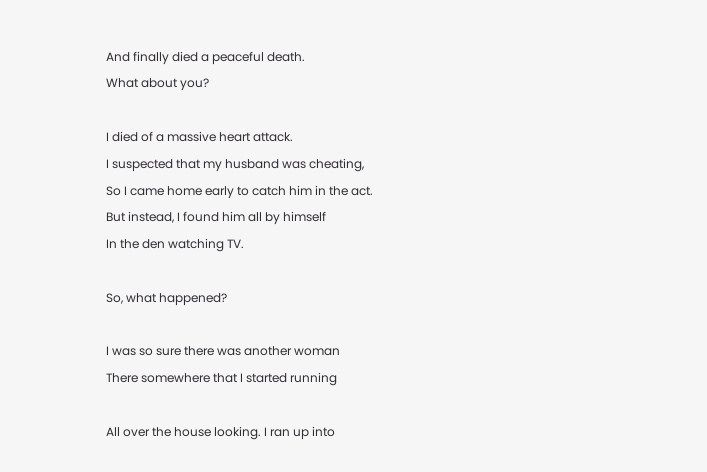And finally died a peaceful death.
What about you?

I died of a massive heart attack.
I suspected that my husband was cheating,
So I came home early to catch him in the act.
But instead, I found him all by himself
In the den watching TV.

So, what happened?

I was so sure there was another woman
There somewhere that I started running

All over the house looking. I ran up into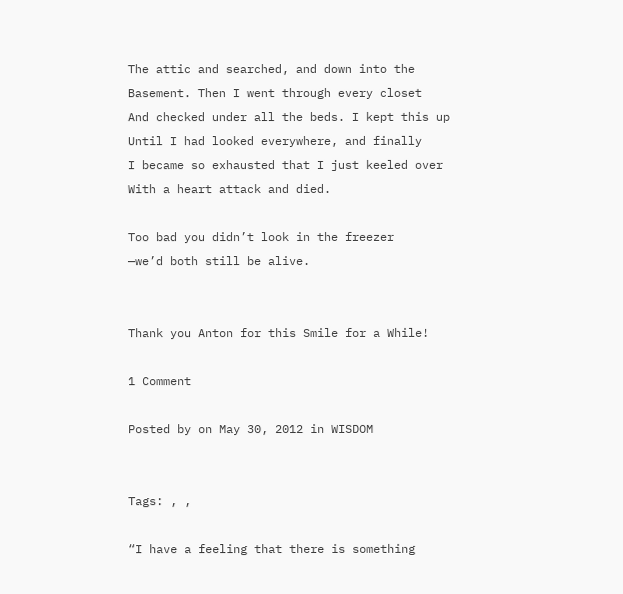The attic and searched, and down into the
Basement. Then I went through every closet
And checked under all the beds. I kept this up
Until I had looked everywhere, and finally
I became so exhausted that I just keeled over
With a heart attack and died.

Too bad you didn’t look in the freezer
—we’d both still be alive.


Thank you Anton for this Smile for a While!

1 Comment

Posted by on May 30, 2012 in WISDOM


Tags: , ,

“I have a feeling that there is something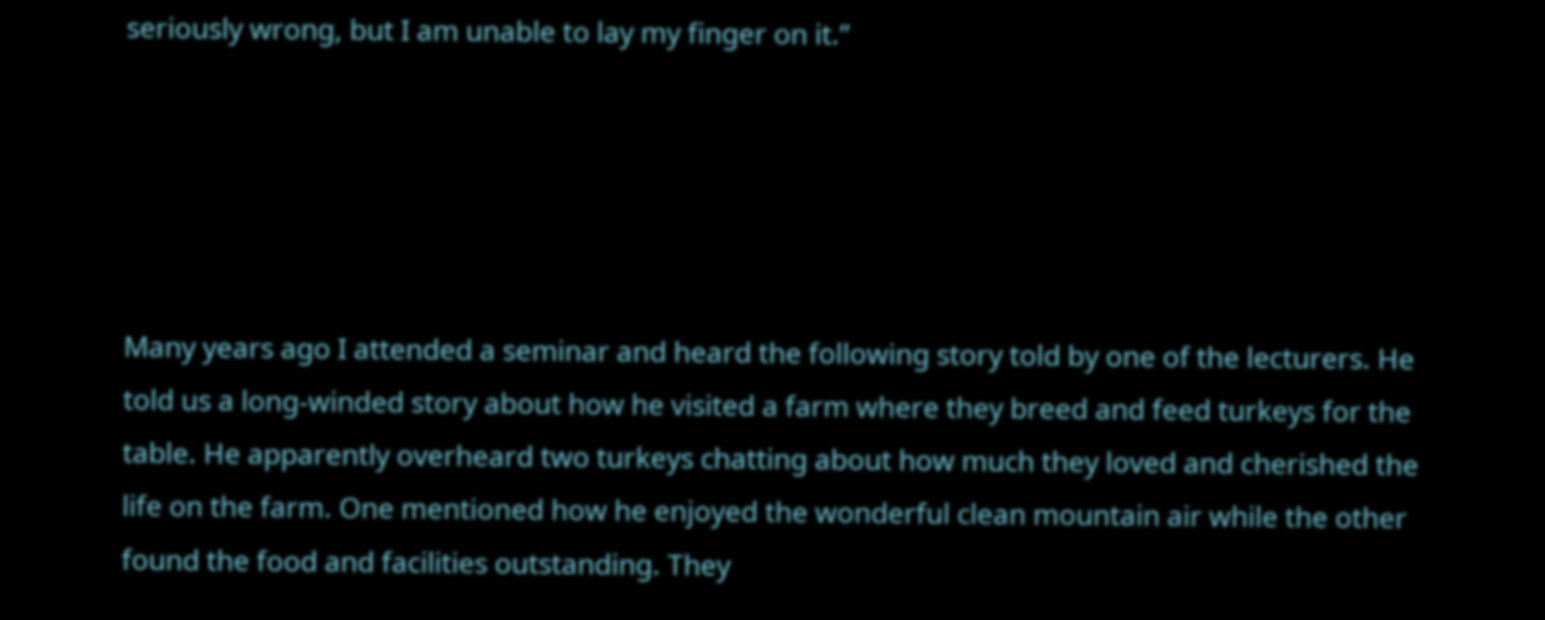seriously wrong, but I am unable to lay my finger on it.”





Many years ago I attended a seminar and heard the following story told by one of the lecturers. He told us a long-winded story about how he visited a farm where they breed and feed turkeys for the table. He apparently overheard two turkeys chatting about how much they loved and cherished the life on the farm. One mentioned how he enjoyed the wonderful clean mountain air while the other found the food and facilities outstanding. They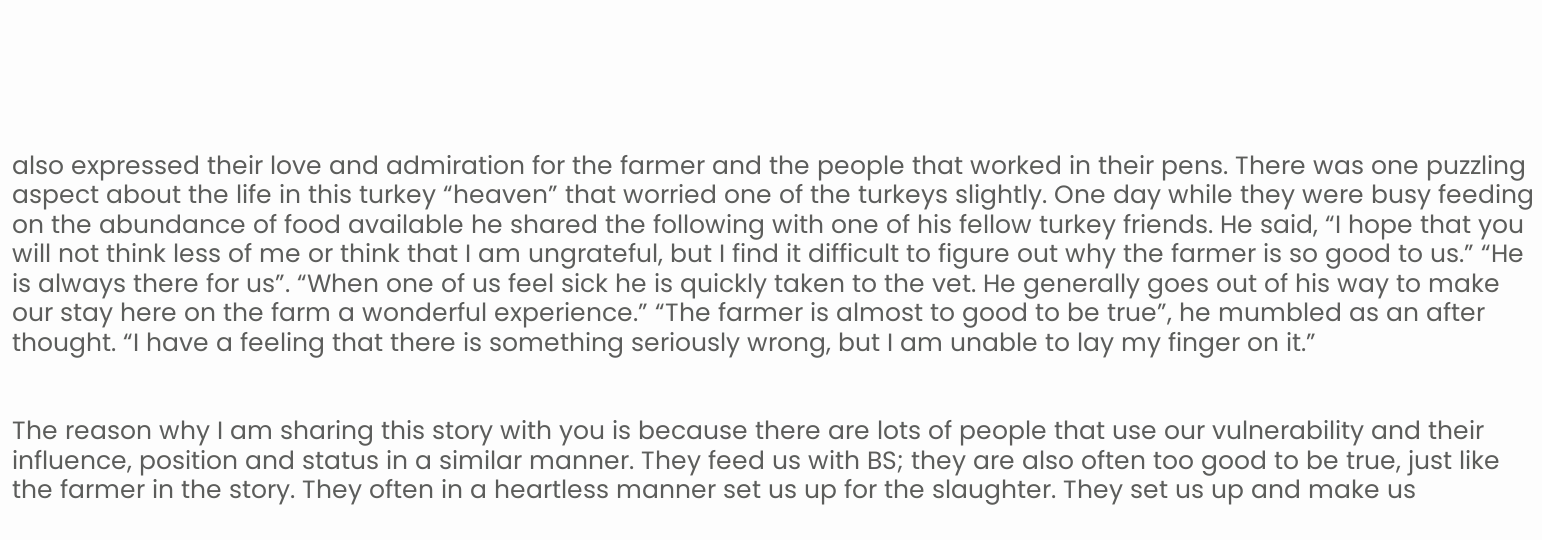also expressed their love and admiration for the farmer and the people that worked in their pens. There was one puzzling aspect about the life in this turkey “heaven” that worried one of the turkeys slightly. One day while they were busy feeding on the abundance of food available he shared the following with one of his fellow turkey friends. He said, “I hope that you will not think less of me or think that I am ungrateful, but I find it difficult to figure out why the farmer is so good to us.” “He is always there for us”. “When one of us feel sick he is quickly taken to the vet. He generally goes out of his way to make our stay here on the farm a wonderful experience.” “The farmer is almost to good to be true”, he mumbled as an after thought. “I have a feeling that there is something seriously wrong, but I am unable to lay my finger on it.”


The reason why I am sharing this story with you is because there are lots of people that use our vulnerability and their influence, position and status in a similar manner. They feed us with BS; they are also often too good to be true, just like the farmer in the story. They often in a heartless manner set us up for the slaughter. They set us up and make us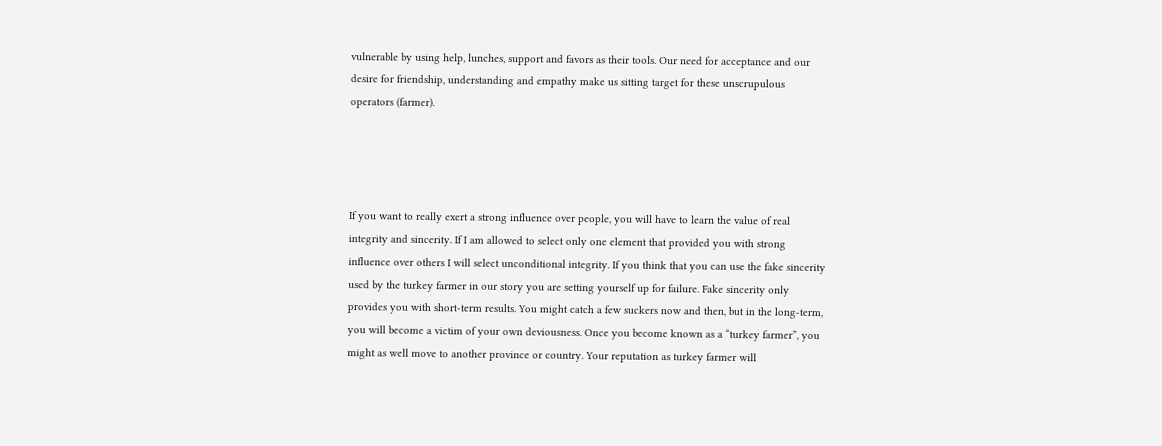vulnerable by using help, lunches, support and favors as their tools. Our need for acceptance and our desire for friendship, understanding and empathy make us sitting target for these unscrupulous operators (farmer).




If you want to really exert a strong influence over people, you will have to learn the value of real integrity and sincerity. If I am allowed to select only one element that provided you with strong influence over others I will select unconditional integrity. If you think that you can use the fake sincerity used by the turkey farmer in our story you are setting yourself up for failure. Fake sincerity only provides you with short-term results. You might catch a few suckers now and then, but in the long-term, you will become a victim of your own deviousness. Once you become known as a “turkey farmer”, you might as well move to another province or country. Your reputation as turkey farmer will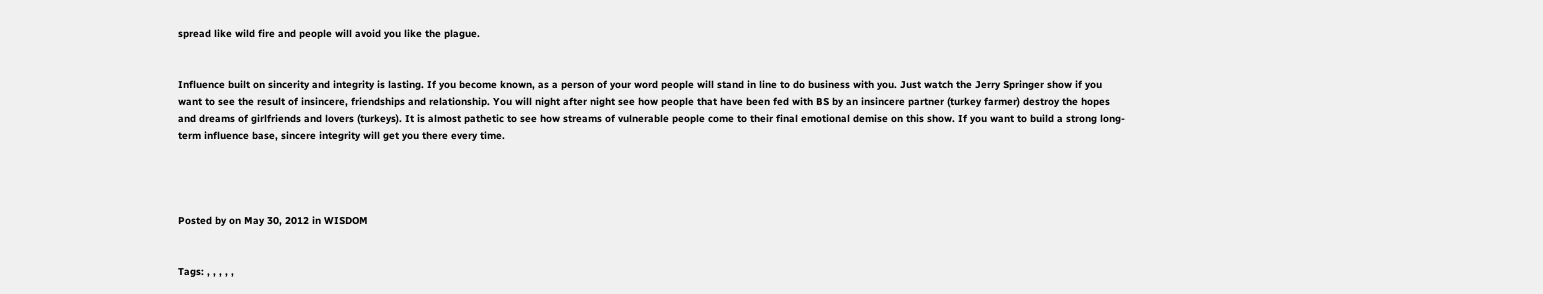spread like wild fire and people will avoid you like the plague.


Influence built on sincerity and integrity is lasting. If you become known, as a person of your word people will stand in line to do business with you. Just watch the Jerry Springer show if you want to see the result of insincere, friendships and relationship. You will night after night see how people that have been fed with BS by an insincere partner (turkey farmer) destroy the hopes and dreams of girlfriends and lovers (turkeys). It is almost pathetic to see how streams of vulnerable people come to their final emotional demise on this show. If you want to build a strong long-term influence base, sincere integrity will get you there every time.




Posted by on May 30, 2012 in WISDOM


Tags: , , , , ,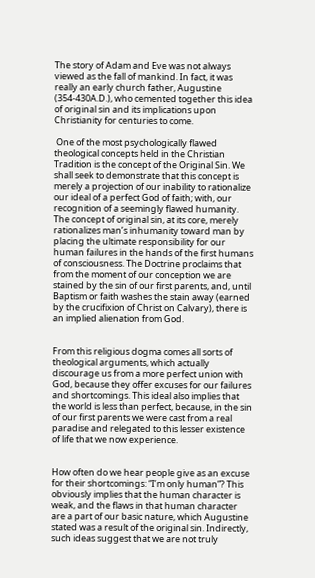The story of Adam and Eve was not always viewed as the fall of mankind. In fact, it was really an early church father, Augustine (354-430A.D.), who cemented together this idea of original sin and its implications upon Christianity for centuries to come.

 One of the most psychologically flawed theological concepts held in the Christian Tradition is the concept of the Original Sin. We shall seek to demonstrate that this concept is merely a projection of our inability to rationalize our ideal of a perfect God of faith; with, our recognition of a seemingly flawed humanity. The concept of original sin, at its core, merely rationalizes man’s inhumanity toward man by placing the ultimate responsibility for our human failures in the hands of the first humans of consciousness. The Doctrine proclaims that from the moment of our conception we are stained by the sin of our first parents, and, until Baptism or faith washes the stain away (earned by the crucifixion of Christ on Calvary), there is an implied alienation from God.


From this religious dogma comes all sorts of theological arguments, which actually discourage us from a more perfect union with God, because they offer excuses for our failures and shortcomings. This ideal also implies that the world is less than perfect, because, in the sin of our first parents we were cast from a real paradise and relegated to this lesser existence of life that we now experience.


How often do we hear people give as an excuse for their shortcomings: “I’m only human”? This obviously implies that the human character is weak, and the flaws in that human character are a part of our basic nature, which Augustine stated was a result of the original sin. Indirectly, such ideas suggest that we are not truly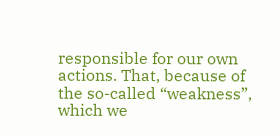responsible for our own actions. That, because of the so-called “weakness”, which we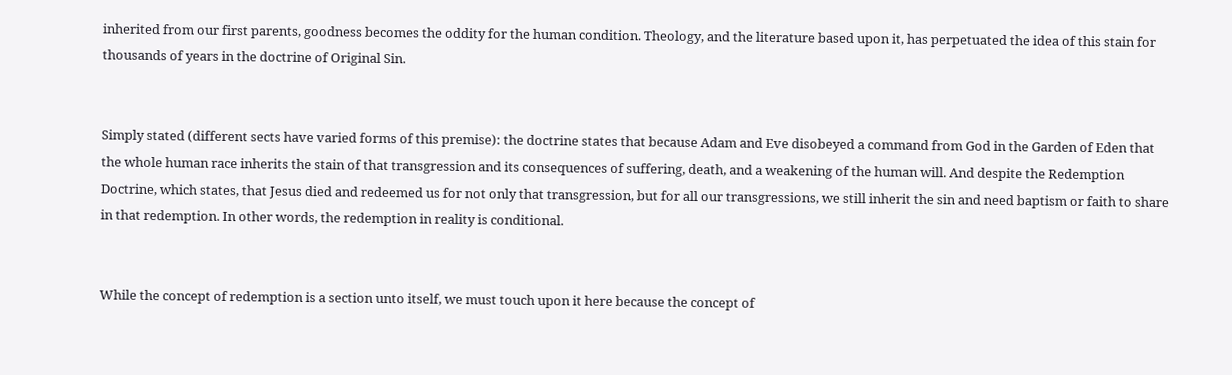inherited from our first parents, goodness becomes the oddity for the human condition. Theology, and the literature based upon it, has perpetuated the idea of this stain for thousands of years in the doctrine of Original Sin.


Simply stated (different sects have varied forms of this premise): the doctrine states that because Adam and Eve disobeyed a command from God in the Garden of Eden that the whole human race inherits the stain of that transgression and its consequences of suffering, death, and a weakening of the human will. And despite the Redemption Doctrine, which states, that Jesus died and redeemed us for not only that transgression, but for all our transgressions, we still inherit the sin and need baptism or faith to share in that redemption. In other words, the redemption in reality is conditional.


While the concept of redemption is a section unto itself, we must touch upon it here because the concept of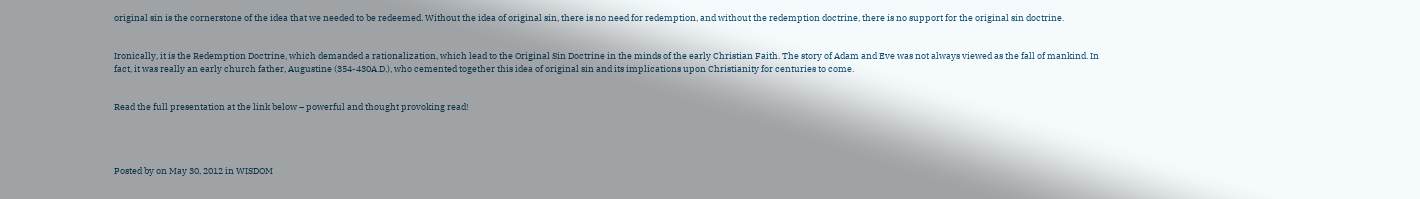original sin is the cornerstone of the idea that we needed to be redeemed. Without the idea of original sin, there is no need for redemption, and without the redemption doctrine, there is no support for the original sin doctrine.


Ironically, it is the Redemption Doctrine, which demanded a rationalization, which lead to the Original Sin Doctrine in the minds of the early Christian Faith. The story of Adam and Eve was not always viewed as the fall of mankind. In fact, it was really an early church father, Augustine (354-430A.D.), who cemented together this idea of original sin and its implications upon Christianity for centuries to come.


Read the full presentation at the link below – powerful and thought provoking read!




Posted by on May 30, 2012 in WISDOM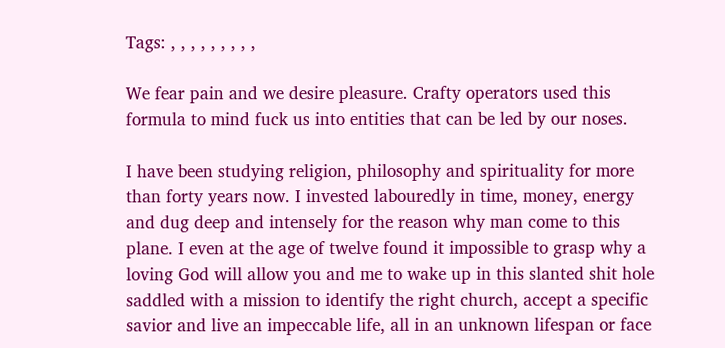Tags: , , , , , , , , ,

We fear pain and we desire pleasure. Crafty operators used this formula to mind fuck us into entities that can be led by our noses.

I have been studying religion, philosophy and spirituality for more than forty years now. I invested labouredly in time, money, energy and dug deep and intensely for the reason why man come to this plane. I even at the age of twelve found it impossible to grasp why a loving God will allow you and me to wake up in this slanted shit hole saddled with a mission to identify the right church, accept a specific savior and live an impeccable life, all in an unknown lifespan or face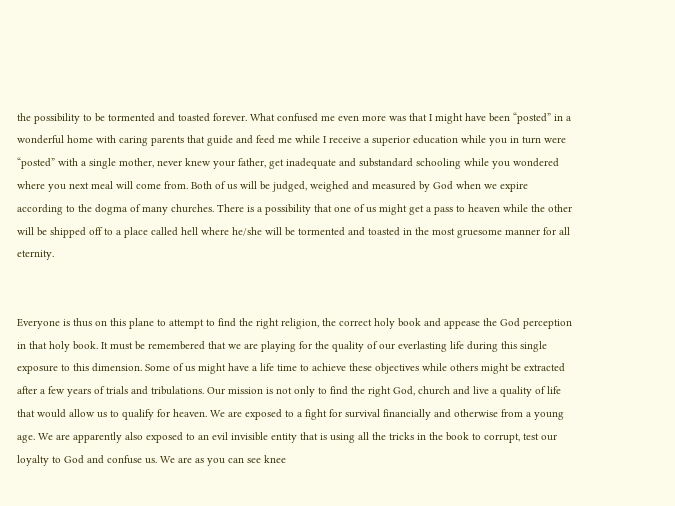the possibility to be tormented and toasted forever. What confused me even more was that I might have been “posted” in a wonderful home with caring parents that guide and feed me while I receive a superior education while you in turn were “posted” with a single mother, never knew your father, get inadequate and substandard schooling while you wondered where you next meal will come from. Both of us will be judged, weighed and measured by God when we expire according to the dogma of many churches. There is a possibility that one of us might get a pass to heaven while the other will be shipped off to a place called hell where he/she will be tormented and toasted in the most gruesome manner for all eternity.


Everyone is thus on this plane to attempt to find the right religion, the correct holy book and appease the God perception in that holy book. It must be remembered that we are playing for the quality of our everlasting life during this single exposure to this dimension. Some of us might have a life time to achieve these objectives while others might be extracted after a few years of trials and tribulations. Our mission is not only to find the right God, church and live a quality of life that would allow us to qualify for heaven. We are exposed to a fight for survival financially and otherwise from a young age. We are apparently also exposed to an evil invisible entity that is using all the tricks in the book to corrupt, test our loyalty to God and confuse us. We are as you can see knee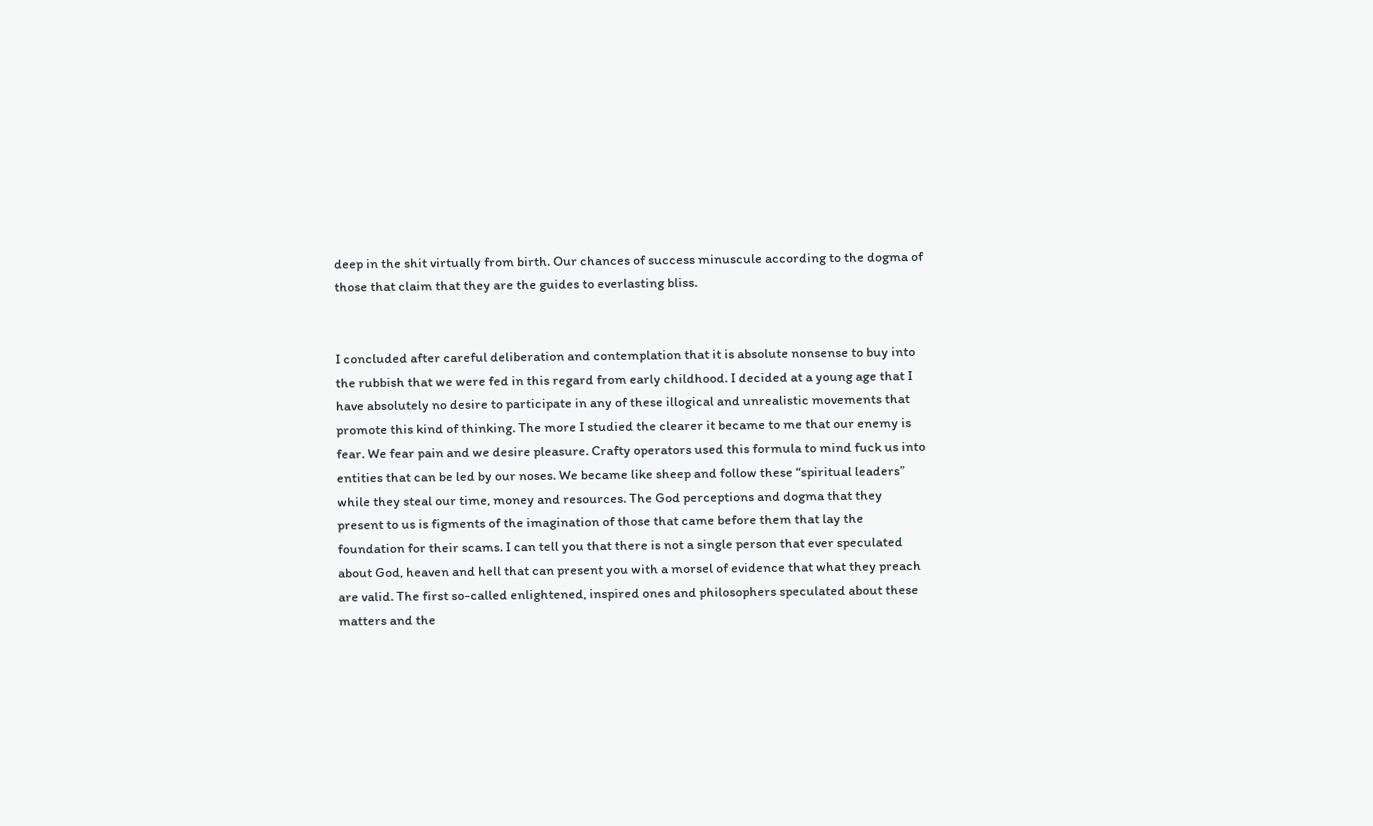deep in the shit virtually from birth. Our chances of success minuscule according to the dogma of those that claim that they are the guides to everlasting bliss.


I concluded after careful deliberation and contemplation that it is absolute nonsense to buy into the rubbish that we were fed in this regard from early childhood. I decided at a young age that I have absolutely no desire to participate in any of these illogical and unrealistic movements that promote this kind of thinking. The more I studied the clearer it became to me that our enemy is fear. We fear pain and we desire pleasure. Crafty operators used this formula to mind fuck us into entities that can be led by our noses. We became like sheep and follow these “spiritual leaders” while they steal our time, money and resources. The God perceptions and dogma that they present to us is figments of the imagination of those that came before them that lay the foundation for their scams. I can tell you that there is not a single person that ever speculated about God, heaven and hell that can present you with a morsel of evidence that what they preach are valid. The first so-called enlightened, inspired ones and philosophers speculated about these matters and the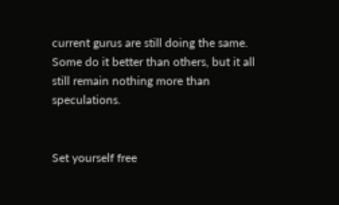current gurus are still doing the same. Some do it better than others, but it all still remain nothing more than speculations.


Set yourself free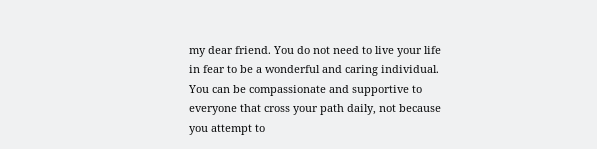my dear friend. You do not need to live your life in fear to be a wonderful and caring individual. You can be compassionate and supportive to everyone that cross your path daily, not because you attempt to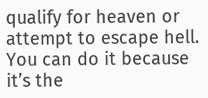qualify for heaven or attempt to escape hell. You can do it because it’s the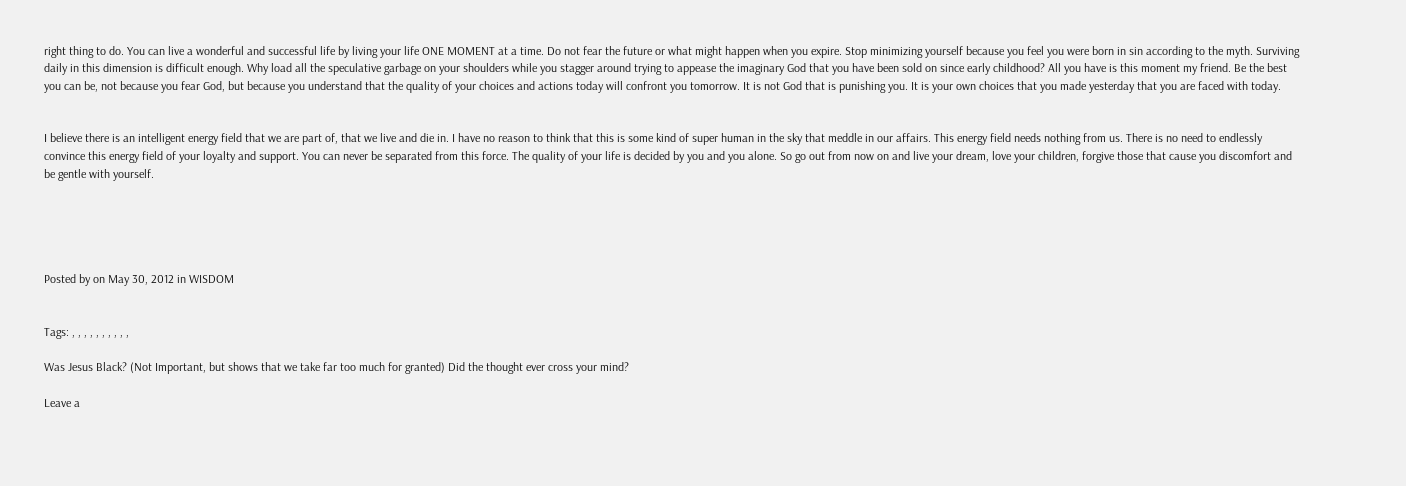right thing to do. You can live a wonderful and successful life by living your life ONE MOMENT at a time. Do not fear the future or what might happen when you expire. Stop minimizing yourself because you feel you were born in sin according to the myth. Surviving daily in this dimension is difficult enough. Why load all the speculative garbage on your shoulders while you stagger around trying to appease the imaginary God that you have been sold on since early childhood? All you have is this moment my friend. Be the best you can be, not because you fear God, but because you understand that the quality of your choices and actions today will confront you tomorrow. It is not God that is punishing you. It is your own choices that you made yesterday that you are faced with today.


I believe there is an intelligent energy field that we are part of, that we live and die in. I have no reason to think that this is some kind of super human in the sky that meddle in our affairs. This energy field needs nothing from us. There is no need to endlessly convince this energy field of your loyalty and support. You can never be separated from this force. The quality of your life is decided by you and you alone. So go out from now on and live your dream, love your children, forgive those that cause you discomfort and be gentle with yourself.





Posted by on May 30, 2012 in WISDOM


Tags: , , , , , , , , , ,

Was Jesus Black? (Not Important, but shows that we take far too much for granted) Did the thought ever cross your mind?

Leave a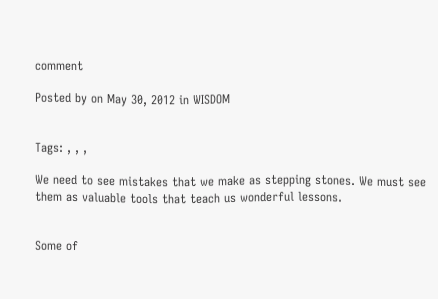comment

Posted by on May 30, 2012 in WISDOM


Tags: , , ,

We need to see mistakes that we make as stepping stones. We must see them as valuable tools that teach us wonderful lessons.


Some of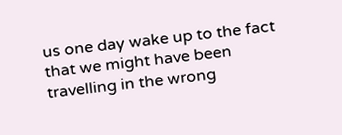us one day wake up to the fact that we might have been travelling in the wrong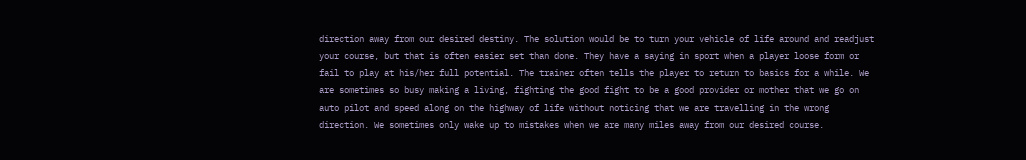direction away from our desired destiny. The solution would be to turn your vehicle of life around and readjust your course, but that is often easier set than done. They have a saying in sport when a player loose form or fail to play at his/her full potential. The trainer often tells the player to return to basics for a while. We are sometimes so busy making a living, fighting the good fight to be a good provider or mother that we go on auto pilot and speed along on the highway of life without noticing that we are travelling in the wrong direction. We sometimes only wake up to mistakes when we are many miles away from our desired course.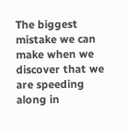The biggest mistake we can make when we discover that we are speeding along in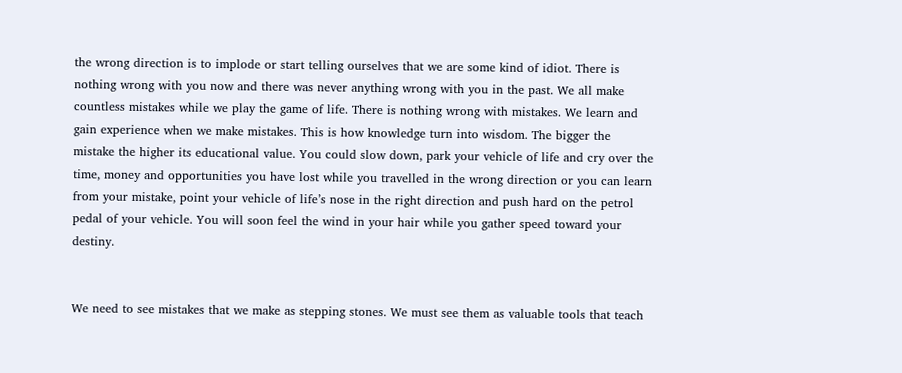the wrong direction is to implode or start telling ourselves that we are some kind of idiot. There is nothing wrong with you now and there was never anything wrong with you in the past. We all make countless mistakes while we play the game of life. There is nothing wrong with mistakes. We learn and gain experience when we make mistakes. This is how knowledge turn into wisdom. The bigger the mistake the higher its educational value. You could slow down, park your vehicle of life and cry over the time, money and opportunities you have lost while you travelled in the wrong direction or you can learn from your mistake, point your vehicle of life’s nose in the right direction and push hard on the petrol pedal of your vehicle. You will soon feel the wind in your hair while you gather speed toward your destiny.


We need to see mistakes that we make as stepping stones. We must see them as valuable tools that teach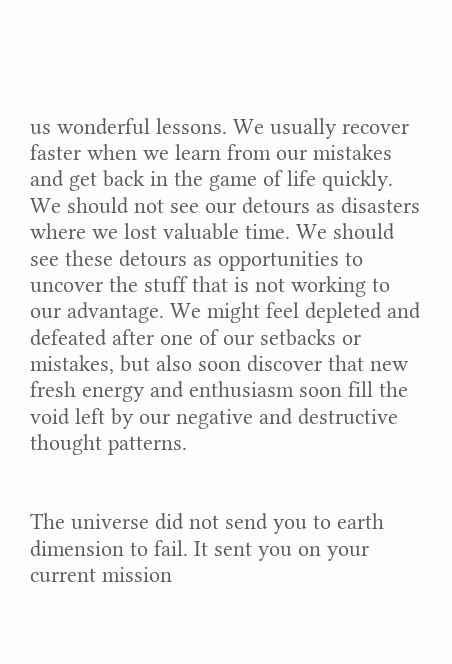us wonderful lessons. We usually recover faster when we learn from our mistakes and get back in the game of life quickly. We should not see our detours as disasters where we lost valuable time. We should see these detours as opportunities to uncover the stuff that is not working to our advantage. We might feel depleted and defeated after one of our setbacks or mistakes, but also soon discover that new fresh energy and enthusiasm soon fill the void left by our negative and destructive thought patterns.


The universe did not send you to earth dimension to fail. It sent you on your current mission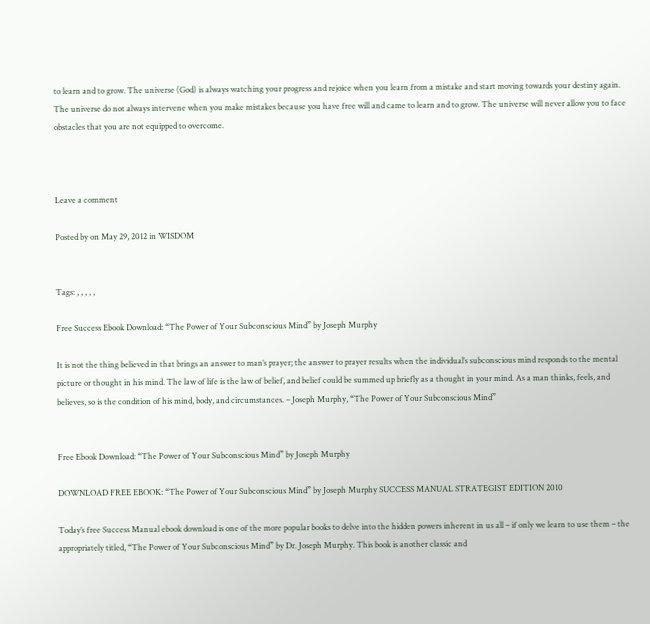to learn and to grow. The universe (God) is always watching your progress and rejoice when you learn from a mistake and start moving towards your destiny again. The universe do not always intervene when you make mistakes because you have free will and came to learn and to grow. The universe will never allow you to face obstacles that you are not equipped to overcome.



Leave a comment

Posted by on May 29, 2012 in WISDOM


Tags: , , , , ,

Free Success Ebook Download: “The Power of Your Subconscious Mind” by Joseph Murphy

It is not the thing believed in that brings an answer to man’s prayer; the answer to prayer results when the individual’s subconscious mind responds to the mental picture or thought in his mind. The law of life is the law of belief, and belief could be summed up briefly as a thought in your mind. As a man thinks, feels, and believes, so is the condition of his mind, body, and circumstances. – Joseph Murphy, “The Power of Your Subconscious Mind”


Free Ebook Download: “The Power of Your Subconscious Mind” by Joseph Murphy

DOWNLOAD FREE EBOOK: “The Power of Your Subconscious Mind” by Joseph Murphy SUCCESS MANUAL STRATEGIST EDITION 2010

Today’s free Success Manual ebook download is one of the more popular books to delve into the hidden powers inherent in us all – if only we learn to use them – the appropriately titled, “The Power of Your Subconscious Mind” by Dr. Joseph Murphy. This book is another classic and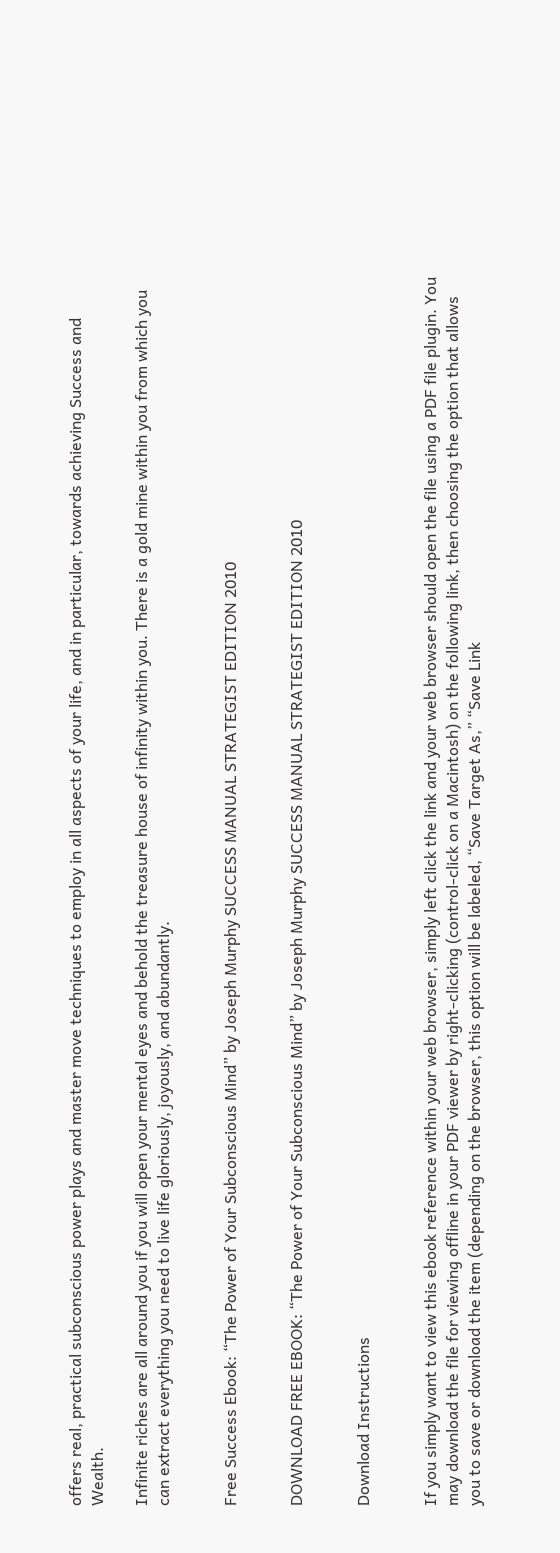offers real, practical subconscious power plays and master move techniques to employ in all aspects of your life, and in particular, towards achieving Success and Wealth.

Infinite riches are all around you if you will open your mental eyes and behold the treasure house of infinity within you. There is a gold mine within you from which you can extract everything you need to live life gloriously, joyously, and abundantly.


Free Success Ebook: “The Power of Your Subconscious Mind” by Joseph Murphy SUCCESS MANUAL STRATEGIST EDITION 2010


DOWNLOAD FREE EBOOK: “The Power of Your Subconscious Mind” by Joseph Murphy SUCCESS MANUAL STRATEGIST EDITION 2010


Download Instructions


If you simply want to view this ebook reference within your web browser, simply left click the link and your web browser should open the file using a PDF file plugin. You may download the file for viewing offline in your PDF viewer by right-clicking (control-click on a Macintosh) on the following link, then choosing the option that allows you to save or download the item (depending on the browser, this option will be labeled, “Save Target As,” “Save Link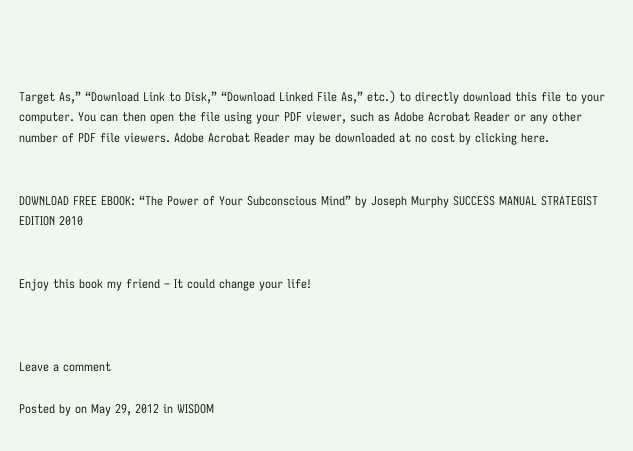Target As,” “Download Link to Disk,” “Download Linked File As,” etc.) to directly download this file to your computer. You can then open the file using your PDF viewer, such as Adobe Acrobat Reader or any other number of PDF file viewers. Adobe Acrobat Reader may be downloaded at no cost by clicking here.


DOWNLOAD FREE EBOOK: “The Power of Your Subconscious Mind” by Joseph Murphy SUCCESS MANUAL STRATEGIST EDITION 2010


Enjoy this book my friend – It could change your life!



Leave a comment

Posted by on May 29, 2012 in WISDOM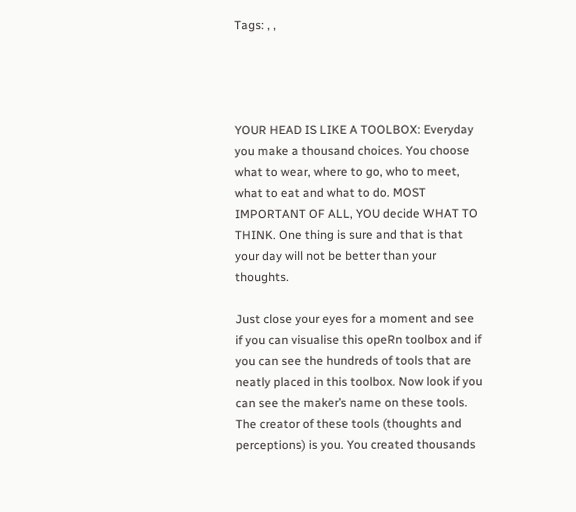Tags: , ,




YOUR HEAD IS LIKE A TOOLBOX: Everyday you make a thousand choices. You choose what to wear, where to go, who to meet, what to eat and what to do. MOST IMPORTANT OF ALL, YOU decide WHAT TO THINK. One thing is sure and that is that your day will not be better than your thoughts.

Just close your eyes for a moment and see if you can visualise this opeRn toolbox and if you can see the hundreds of tools that are neatly placed in this toolbox. Now look if you can see the maker’s name on these tools. The creator of these tools (thoughts and perceptions) is you. You created thousands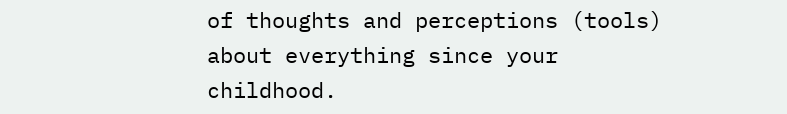of thoughts and perceptions (tools) about everything since your childhood.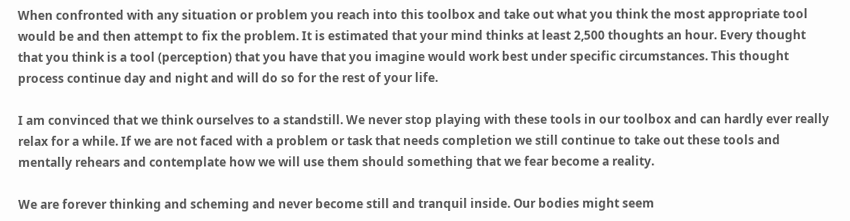When confronted with any situation or problem you reach into this toolbox and take out what you think the most appropriate tool would be and then attempt to fix the problem. It is estimated that your mind thinks at least 2,500 thoughts an hour. Every thought that you think is a tool (perception) that you have that you imagine would work best under specific circumstances. This thought process continue day and night and will do so for the rest of your life.

I am convinced that we think ourselves to a standstill. We never stop playing with these tools in our toolbox and can hardly ever really relax for a while. If we are not faced with a problem or task that needs completion we still continue to take out these tools and mentally rehears and contemplate how we will use them should something that we fear become a reality.

We are forever thinking and scheming and never become still and tranquil inside. Our bodies might seem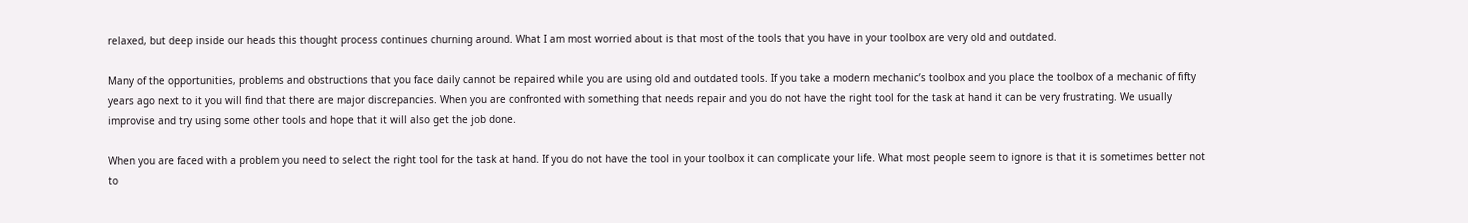relaxed, but deep inside our heads this thought process continues churning around. What I am most worried about is that most of the tools that you have in your toolbox are very old and outdated.

Many of the opportunities, problems and obstructions that you face daily cannot be repaired while you are using old and outdated tools. If you take a modern mechanic’s toolbox and you place the toolbox of a mechanic of fifty years ago next to it you will find that there are major discrepancies. When you are confronted with something that needs repair and you do not have the right tool for the task at hand it can be very frustrating. We usually improvise and try using some other tools and hope that it will also get the job done.

When you are faced with a problem you need to select the right tool for the task at hand. If you do not have the tool in your toolbox it can complicate your life. What most people seem to ignore is that it is sometimes better not to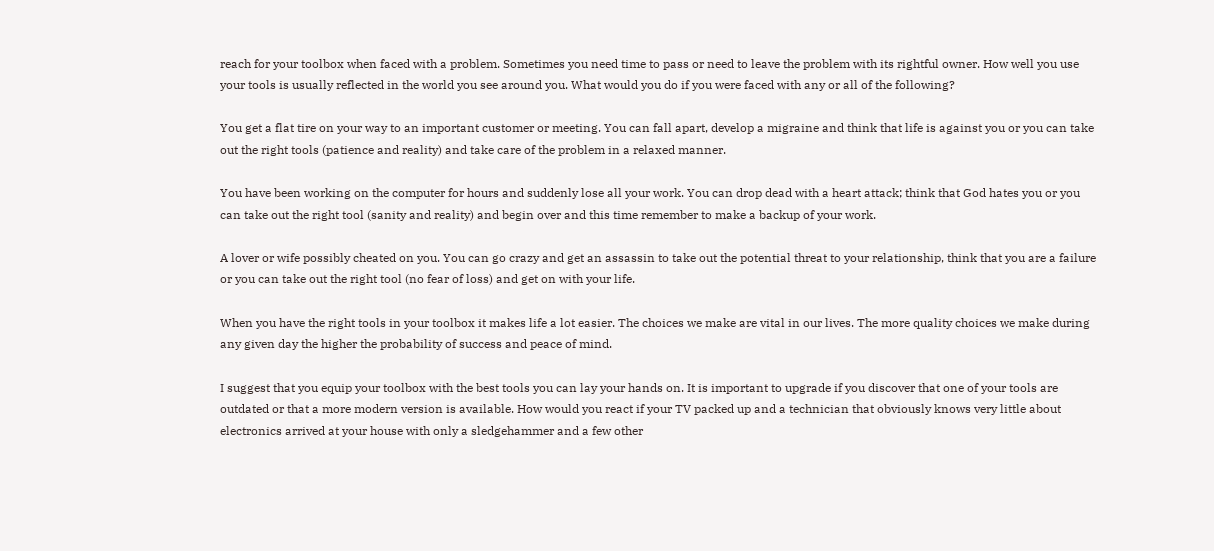reach for your toolbox when faced with a problem. Sometimes you need time to pass or need to leave the problem with its rightful owner. How well you use your tools is usually reflected in the world you see around you. What would you do if you were faced with any or all of the following?

You get a flat tire on your way to an important customer or meeting. You can fall apart, develop a migraine and think that life is against you or you can take out the right tools (patience and reality) and take care of the problem in a relaxed manner.

You have been working on the computer for hours and suddenly lose all your work. You can drop dead with a heart attack; think that God hates you or you can take out the right tool (sanity and reality) and begin over and this time remember to make a backup of your work.

A lover or wife possibly cheated on you. You can go crazy and get an assassin to take out the potential threat to your relationship, think that you are a failure or you can take out the right tool (no fear of loss) and get on with your life.

When you have the right tools in your toolbox it makes life a lot easier. The choices we make are vital in our lives. The more quality choices we make during any given day the higher the probability of success and peace of mind.

I suggest that you equip your toolbox with the best tools you can lay your hands on. It is important to upgrade if you discover that one of your tools are outdated or that a more modern version is available. How would you react if your TV packed up and a technician that obviously knows very little about electronics arrived at your house with only a sledgehammer and a few other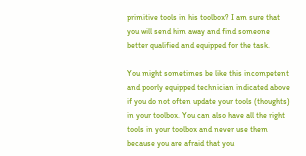primitive tools in his toolbox? I am sure that you will send him away and find someone better qualified and equipped for the task.

You might sometimes be like this incompetent and poorly equipped technician indicated above if you do not often update your tools (thoughts) in your toolbox. You can also have all the right tools in your toolbox and never use them because you are afraid that you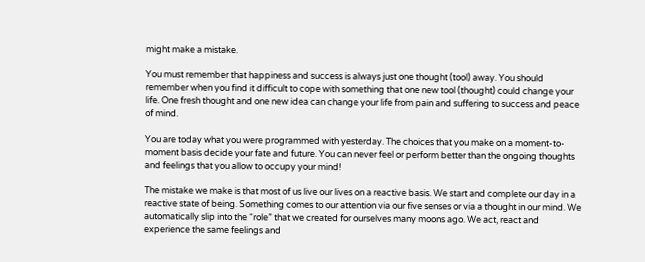might make a mistake.

You must remember that happiness and success is always just one thought (tool) away. You should remember when you find it difficult to cope with something that one new tool (thought) could change your life. One fresh thought and one new idea can change your life from pain and suffering to success and peace of mind.

You are today what you were programmed with yesterday. The choices that you make on a moment-to-moment basis decide your fate and future. You can never feel or perform better than the ongoing thoughts and feelings that you allow to occupy your mind!

The mistake we make is that most of us live our lives on a reactive basis. We start and complete our day in a reactive state of being. Something comes to our attention via our five senses or via a thought in our mind. We automatically slip into the “role” that we created for ourselves many moons ago. We act, react and experience the same feelings and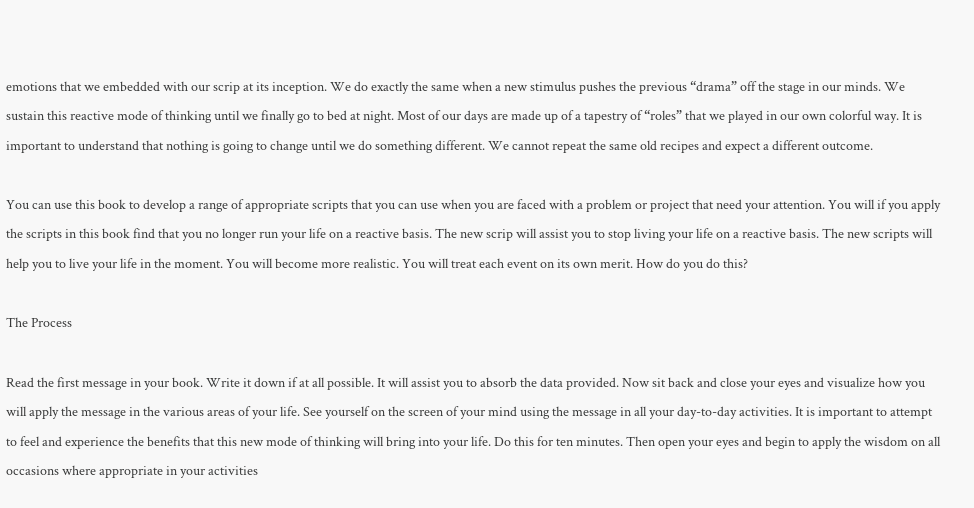emotions that we embedded with our scrip at its inception. We do exactly the same when a new stimulus pushes the previous “drama” off the stage in our minds. We sustain this reactive mode of thinking until we finally go to bed at night. Most of our days are made up of a tapestry of “roles” that we played in our own colorful way. It is important to understand that nothing is going to change until we do something different. We cannot repeat the same old recipes and expect a different outcome.

You can use this book to develop a range of appropriate scripts that you can use when you are faced with a problem or project that need your attention. You will if you apply the scripts in this book find that you no longer run your life on a reactive basis. The new scrip will assist you to stop living your life on a reactive basis. The new scripts will help you to live your life in the moment. You will become more realistic. You will treat each event on its own merit. How do you do this?

The Process

Read the first message in your book. Write it down if at all possible. It will assist you to absorb the data provided. Now sit back and close your eyes and visualize how you will apply the message in the various areas of your life. See yourself on the screen of your mind using the message in all your day-to-day activities. It is important to attempt to feel and experience the benefits that this new mode of thinking will bring into your life. Do this for ten minutes. Then open your eyes and begin to apply the wisdom on all occasions where appropriate in your activities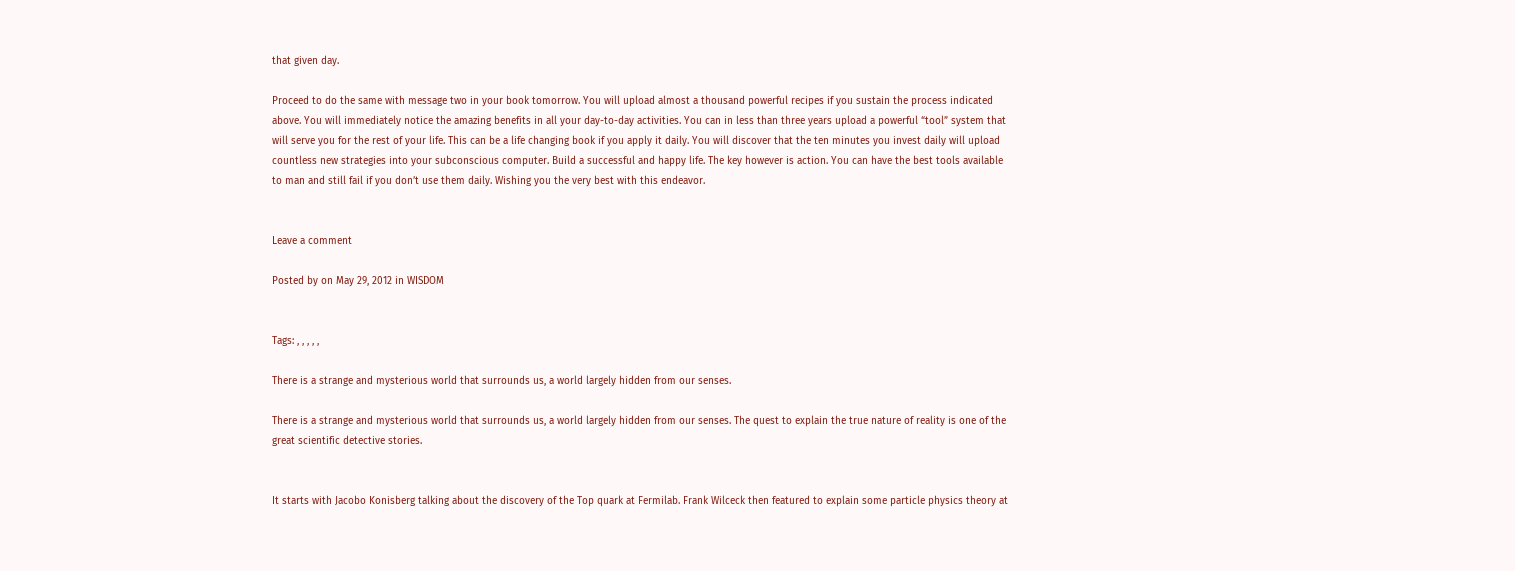that given day.

Proceed to do the same with message two in your book tomorrow. You will upload almost a thousand powerful recipes if you sustain the process indicated above. You will immediately notice the amazing benefits in all your day-to-day activities. You can in less than three years upload a powerful “tool” system that will serve you for the rest of your life. This can be a life changing book if you apply it daily. You will discover that the ten minutes you invest daily will upload countless new strategies into your subconscious computer. Build a successful and happy life. The key however is action. You can have the best tools available to man and still fail if you don’t use them daily. Wishing you the very best with this endeavor.


Leave a comment

Posted by on May 29, 2012 in WISDOM


Tags: , , , , ,

There is a strange and mysterious world that surrounds us, a world largely hidden from our senses.

There is a strange and mysterious world that surrounds us, a world largely hidden from our senses. The quest to explain the true nature of reality is one of the great scientific detective stories.


It starts with Jacobo Konisberg talking about the discovery of the Top quark at Fermilab. Frank Wilceck then featured to explain some particle physics theory at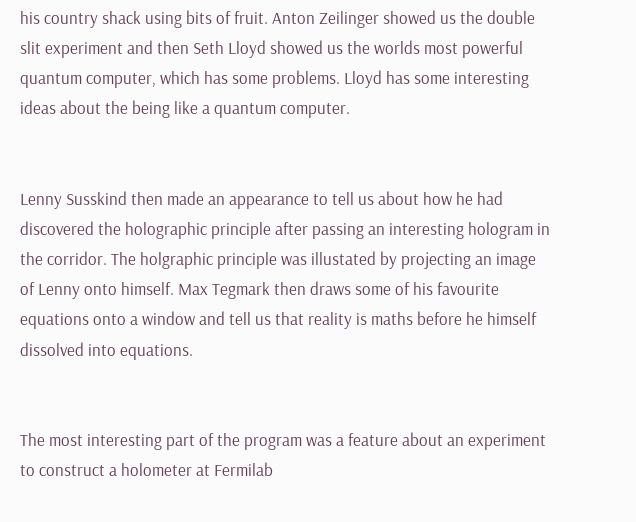his country shack using bits of fruit. Anton Zeilinger showed us the double slit experiment and then Seth Lloyd showed us the worlds most powerful quantum computer, which has some problems. Lloyd has some interesting ideas about the being like a quantum computer.


Lenny Susskind then made an appearance to tell us about how he had discovered the holographic principle after passing an interesting hologram in the corridor. The holgraphic principle was illustated by projecting an image of Lenny onto himself. Max Tegmark then draws some of his favourite equations onto a window and tell us that reality is maths before he himself dissolved into equations.


The most interesting part of the program was a feature about an experiment to construct a holometer at Fermilab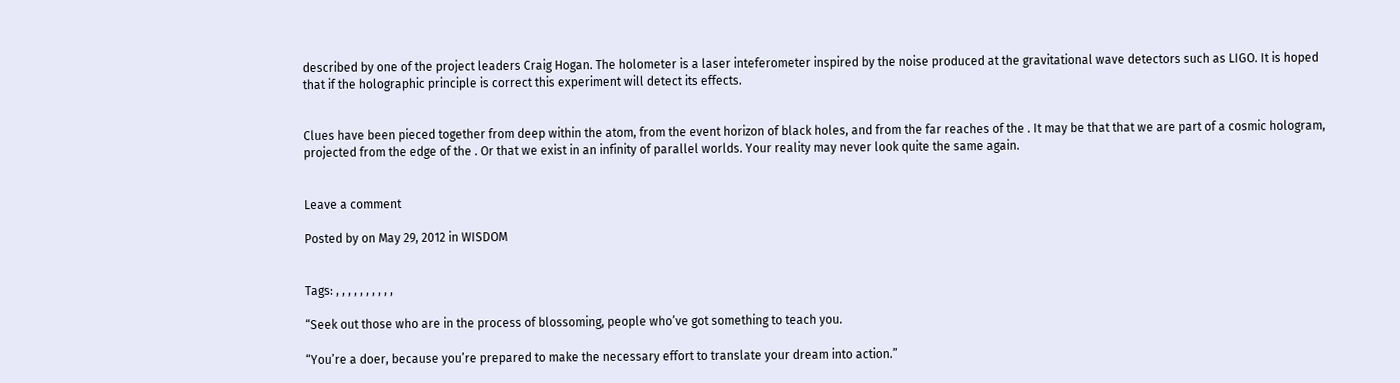described by one of the project leaders Craig Hogan. The holometer is a laser inteferometer inspired by the noise produced at the gravitational wave detectors such as LIGO. It is hoped that if the holographic principle is correct this experiment will detect its effects.


Clues have been pieced together from deep within the atom, from the event horizon of black holes, and from the far reaches of the . It may be that that we are part of a cosmic hologram, projected from the edge of the . Or that we exist in an infinity of parallel worlds. Your reality may never look quite the same again.


Leave a comment

Posted by on May 29, 2012 in WISDOM


Tags: , , , , , , , , , ,

“Seek out those who are in the process of blossoming, people who’ve got something to teach you.

“You’re a doer, because you’re prepared to make the necessary effort to translate your dream into action.”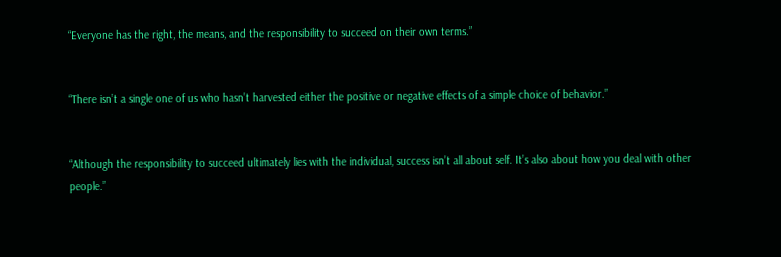“Everyone has the right, the means, and the responsibility to succeed on their own terms.”


“There isn’t a single one of us who hasn’t harvested either the positive or negative effects of a simple choice of behavior.”


“Although the responsibility to succeed ultimately lies with the individual, success isn’t all about self. It’s also about how you deal with other people.”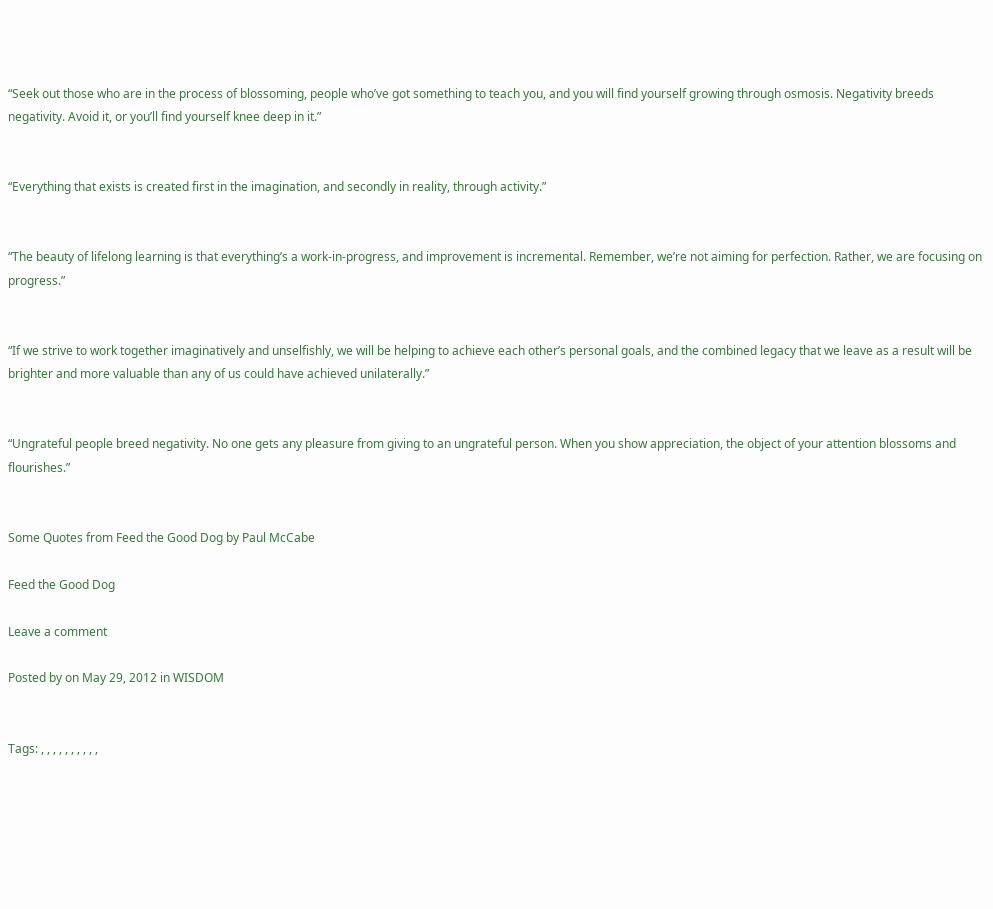“Seek out those who are in the process of blossoming, people who’ve got something to teach you, and you will find yourself growing through osmosis. Negativity breeds negativity. Avoid it, or you’ll find yourself knee deep in it.”


“Everything that exists is created first in the imagination, and secondly in reality, through activity.”


“The beauty of lifelong learning is that everything’s a work-in-progress, and improvement is incremental. Remember, we’re not aiming for perfection. Rather, we are focusing on progress.”


“If we strive to work together imaginatively and unselfishly, we will be helping to achieve each other’s personal goals, and the combined legacy that we leave as a result will be brighter and more valuable than any of us could have achieved unilaterally.”


“Ungrateful people breed negativity. No one gets any pleasure from giving to an ungrateful person. When you show appreciation, the object of your attention blossoms and flourishes.”


Some Quotes from Feed the Good Dog by Paul McCabe

Feed the Good Dog

Leave a comment

Posted by on May 29, 2012 in WISDOM


Tags: , , , , , , , , , ,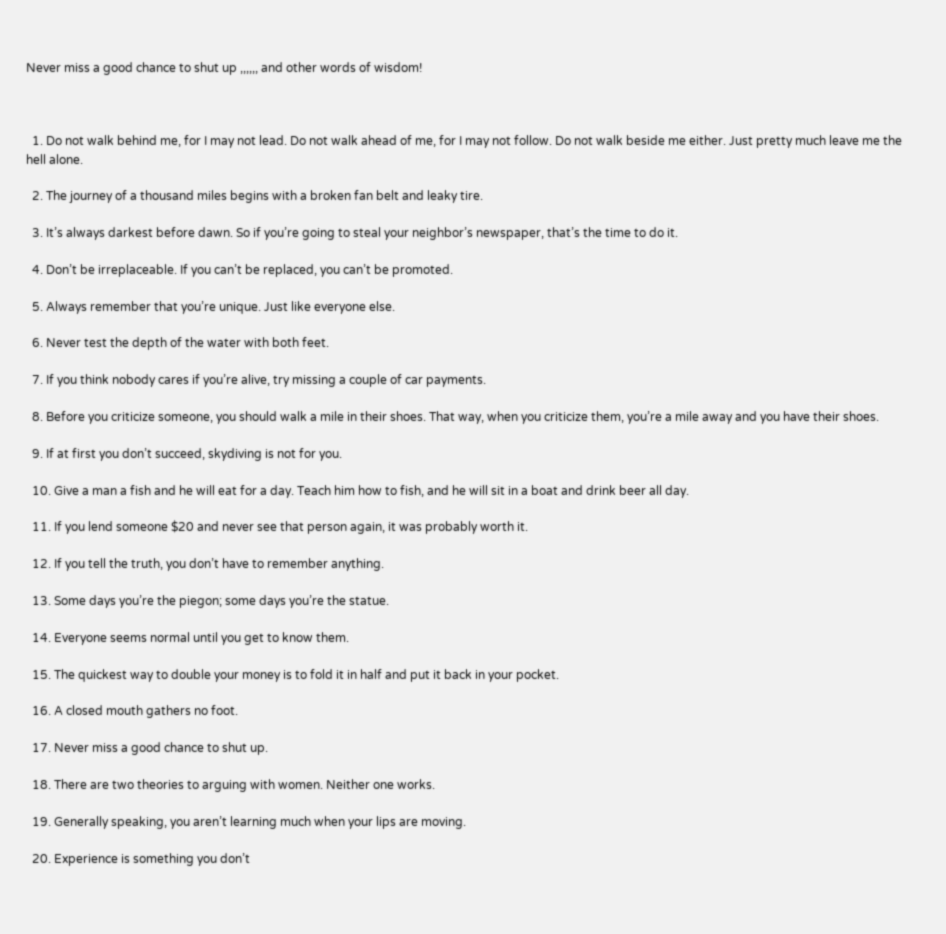Never miss a good chance to shut up ,,,,,, and other words of wisdom!



  1. Do not walk behind me, for I may not lead. Do not walk ahead of me, for I may not follow. Do not walk beside me either. Just pretty much leave me the hell alone.

  2. The journey of a thousand miles begins with a broken fan belt and leaky tire.

  3. It’s always darkest before dawn. So if you’re going to steal your neighbor’s newspaper, that’s the time to do it.

  4. Don’t be irreplaceable. If you can’t be replaced, you can’t be promoted.

  5. Always remember that you’re unique. Just like everyone else.

  6. Never test the depth of the water with both feet.

  7. If you think nobody cares if you’re alive, try missing a couple of car payments.

  8. Before you criticize someone, you should walk a mile in their shoes. That way, when you criticize them, you’re a mile away and you have their shoes.

  9. If at first you don’t succeed, skydiving is not for you.

  10. Give a man a fish and he will eat for a day. Teach him how to fish, and he will sit in a boat and drink beer all day.

  11. If you lend someone $20 and never see that person again, it was probably worth it.

  12. If you tell the truth, you don’t have to remember anything.

  13. Some days you’re the piegon; some days you’re the statue.

  14. Everyone seems normal until you get to know them.

  15. The quickest way to double your money is to fold it in half and put it back in your pocket.

  16. A closed mouth gathers no foot.

  17. Never miss a good chance to shut up.

  18. There are two theories to arguing with women. Neither one works.

  19. Generally speaking, you aren’t learning much when your lips are moving.

  20. Experience is something you don’t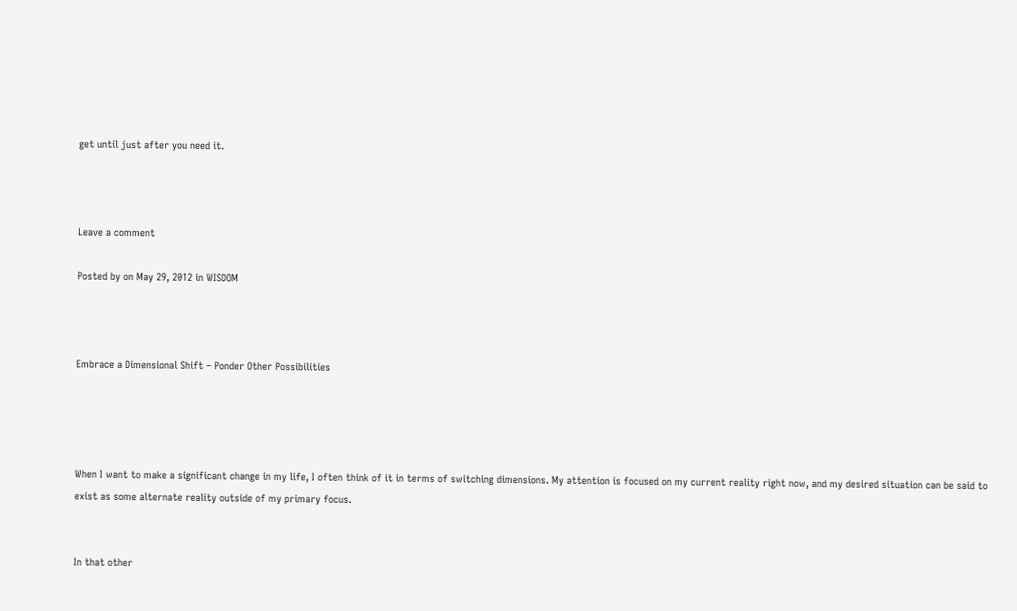get until just after you need it.



Leave a comment

Posted by on May 29, 2012 in WISDOM



Embrace a Dimensional Shift – Ponder Other Possibilities




When I want to make a significant change in my life, I often think of it in terms of switching dimensions. My attention is focused on my current reality right now, and my desired situation can be said to exist as some alternate reality outside of my primary focus.


In that other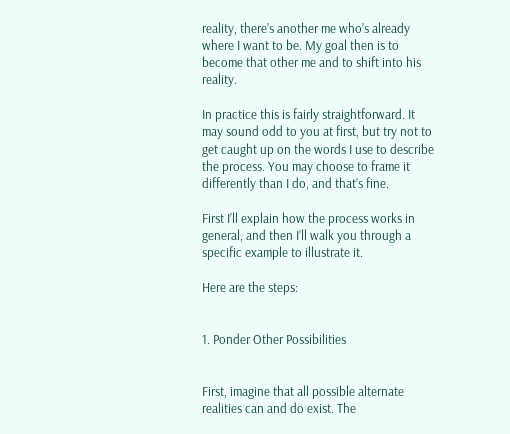reality, there’s another me who’s already where I want to be. My goal then is to become that other me and to shift into his reality.

In practice this is fairly straightforward. It may sound odd to you at first, but try not to get caught up on the words I use to describe the process. You may choose to frame it differently than I do, and that’s fine.

First I’ll explain how the process works in general, and then I’ll walk you through a specific example to illustrate it.

Here are the steps:


1. Ponder Other Possibilities


First, imagine that all possible alternate realities can and do exist. The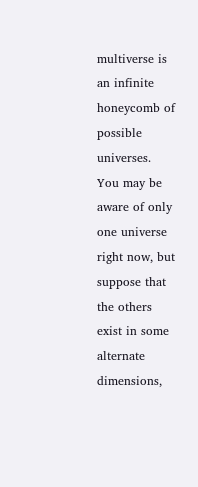multiverse is an infinite honeycomb of possible universes. You may be aware of only one universe right now, but suppose that the others exist in some alternate dimensions,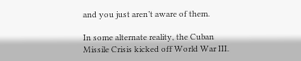and you just aren’t aware of them.

In some alternate reality, the Cuban Missile Crisis kicked off World War III.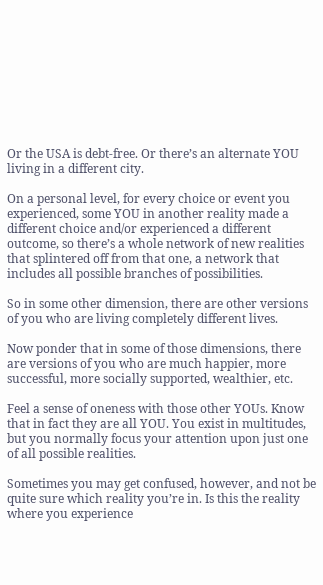Or the USA is debt-free. Or there’s an alternate YOU living in a different city.

On a personal level, for every choice or event you experienced, some YOU in another reality made a different choice and/or experienced a different outcome, so there’s a whole network of new realities that splintered off from that one, a network that includes all possible branches of possibilities.

So in some other dimension, there are other versions of you who are living completely different lives.

Now ponder that in some of those dimensions, there are versions of you who are much happier, more successful, more socially supported, wealthier, etc.

Feel a sense of oneness with those other YOUs. Know that in fact they are all YOU. You exist in multitudes, but you normally focus your attention upon just one of all possible realities.

Sometimes you may get confused, however, and not be quite sure which reality you’re in. Is this the reality where you experience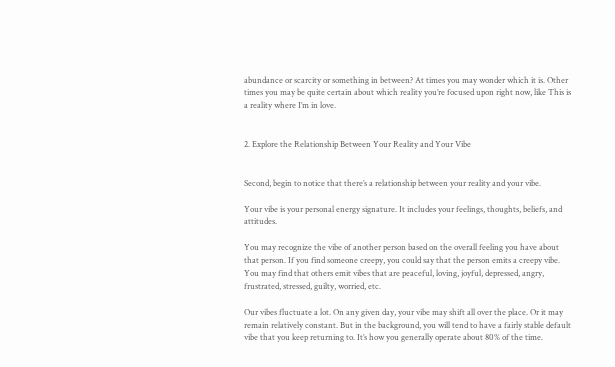abundance or scarcity or something in between? At times you may wonder which it is. Other times you may be quite certain about which reality you’re focused upon right now, like This is a reality where I’m in love.


2. Explore the Relationship Between Your Reality and Your Vibe


Second, begin to notice that there’s a relationship between your reality and your vibe.

Your vibe is your personal energy signature. It includes your feelings, thoughts, beliefs, and attitudes.

You may recognize the vibe of another person based on the overall feeling you have about that person. If you find someone creepy, you could say that the person emits a creepy vibe. You may find that others emit vibes that are peaceful, loving, joyful, depressed, angry, frustrated, stressed, guilty, worried, etc.

Our vibes fluctuate a lot. On any given day, your vibe may shift all over the place. Or it may remain relatively constant. But in the background, you will tend to have a fairly stable default vibe that you keep returning to. It’s how you generally operate about 80% of the time.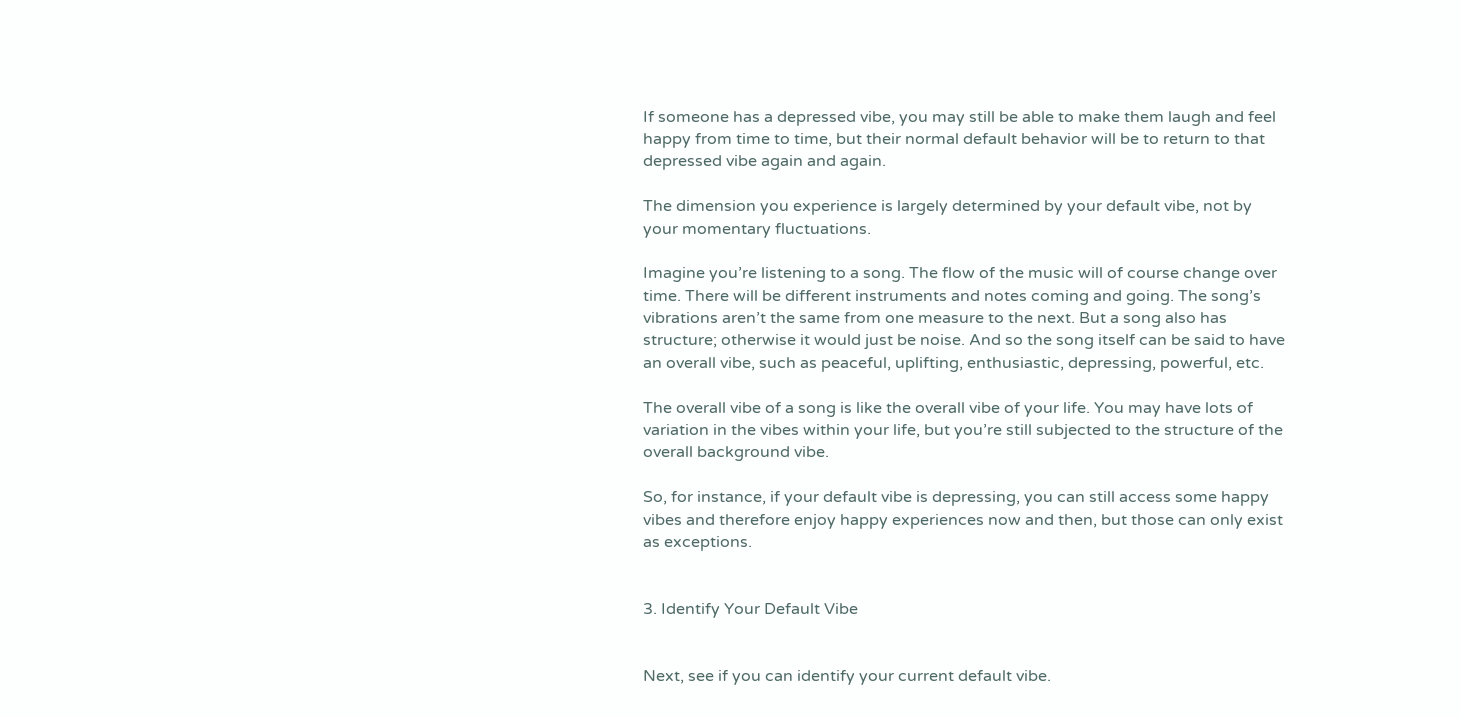If someone has a depressed vibe, you may still be able to make them laugh and feel happy from time to time, but their normal default behavior will be to return to that depressed vibe again and again.

The dimension you experience is largely determined by your default vibe, not by your momentary fluctuations.

Imagine you’re listening to a song. The flow of the music will of course change over time. There will be different instruments and notes coming and going. The song’s vibrations aren’t the same from one measure to the next. But a song also has structure; otherwise it would just be noise. And so the song itself can be said to have an overall vibe, such as peaceful, uplifting, enthusiastic, depressing, powerful, etc.

The overall vibe of a song is like the overall vibe of your life. You may have lots of variation in the vibes within your life, but you’re still subjected to the structure of the overall background vibe.

So, for instance, if your default vibe is depressing, you can still access some happy vibes and therefore enjoy happy experiences now and then, but those can only exist as exceptions.


3. Identify Your Default Vibe


Next, see if you can identify your current default vibe.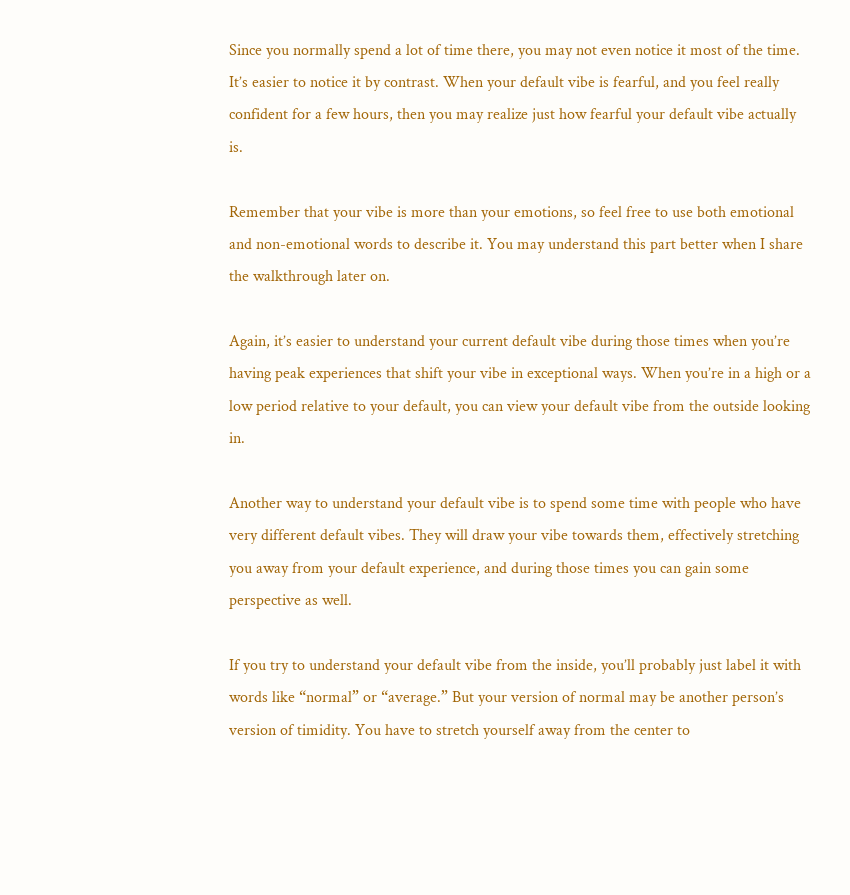Since you normally spend a lot of time there, you may not even notice it most of the time. It’s easier to notice it by contrast. When your default vibe is fearful, and you feel really confident for a few hours, then you may realize just how fearful your default vibe actually is.

Remember that your vibe is more than your emotions, so feel free to use both emotional and non-emotional words to describe it. You may understand this part better when I share the walkthrough later on.

Again, it’s easier to understand your current default vibe during those times when you’re having peak experiences that shift your vibe in exceptional ways. When you’re in a high or a low period relative to your default, you can view your default vibe from the outside looking in.

Another way to understand your default vibe is to spend some time with people who have very different default vibes. They will draw your vibe towards them, effectively stretching you away from your default experience, and during those times you can gain some perspective as well.

If you try to understand your default vibe from the inside, you’ll probably just label it with words like “normal” or “average.” But your version of normal may be another person’s version of timidity. You have to stretch yourself away from the center to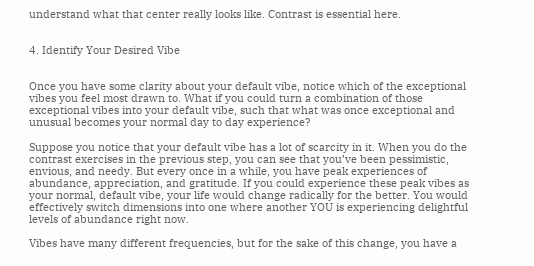understand what that center really looks like. Contrast is essential here.


4. Identify Your Desired Vibe


Once you have some clarity about your default vibe, notice which of the exceptional vibes you feel most drawn to. What if you could turn a combination of those exceptional vibes into your default vibe, such that what was once exceptional and unusual becomes your normal day to day experience?

Suppose you notice that your default vibe has a lot of scarcity in it. When you do the contrast exercises in the previous step, you can see that you’ve been pessimistic, envious, and needy. But every once in a while, you have peak experiences of abundance, appreciation, and gratitude. If you could experience these peak vibes as your normal, default vibe, your life would change radically for the better. You would effectively switch dimensions into one where another YOU is experiencing delightful levels of abundance right now.

Vibes have many different frequencies, but for the sake of this change, you have a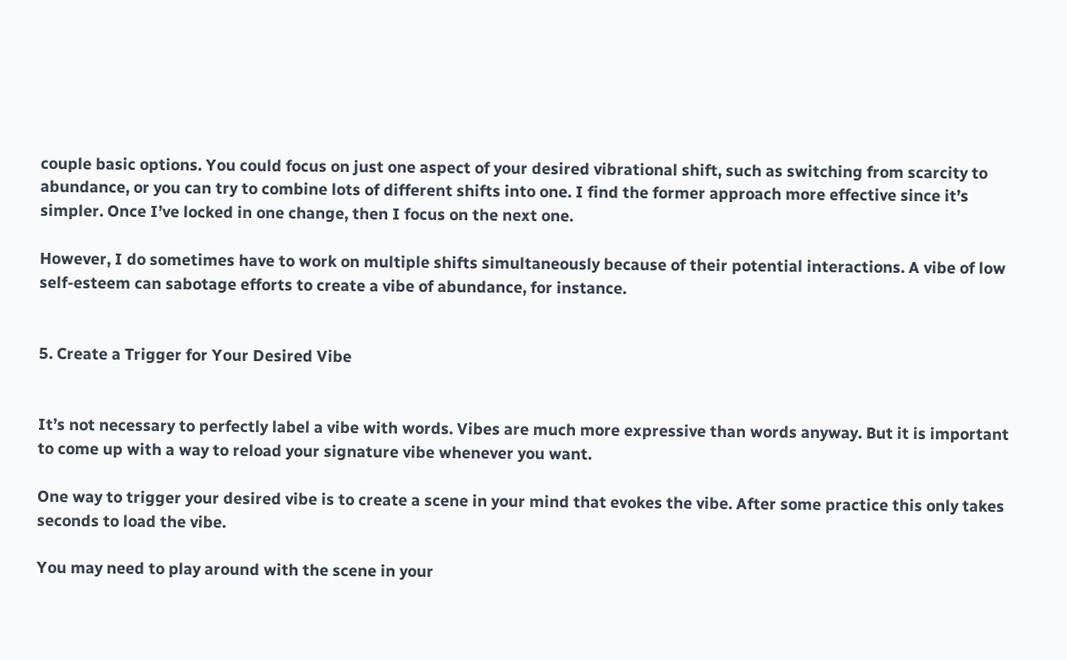couple basic options. You could focus on just one aspect of your desired vibrational shift, such as switching from scarcity to abundance, or you can try to combine lots of different shifts into one. I find the former approach more effective since it’s simpler. Once I’ve locked in one change, then I focus on the next one.

However, I do sometimes have to work on multiple shifts simultaneously because of their potential interactions. A vibe of low self-esteem can sabotage efforts to create a vibe of abundance, for instance.


5. Create a Trigger for Your Desired Vibe


It’s not necessary to perfectly label a vibe with words. Vibes are much more expressive than words anyway. But it is important to come up with a way to reload your signature vibe whenever you want.

One way to trigger your desired vibe is to create a scene in your mind that evokes the vibe. After some practice this only takes seconds to load the vibe.

You may need to play around with the scene in your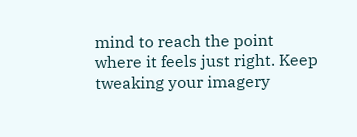mind to reach the point where it feels just right. Keep tweaking your imagery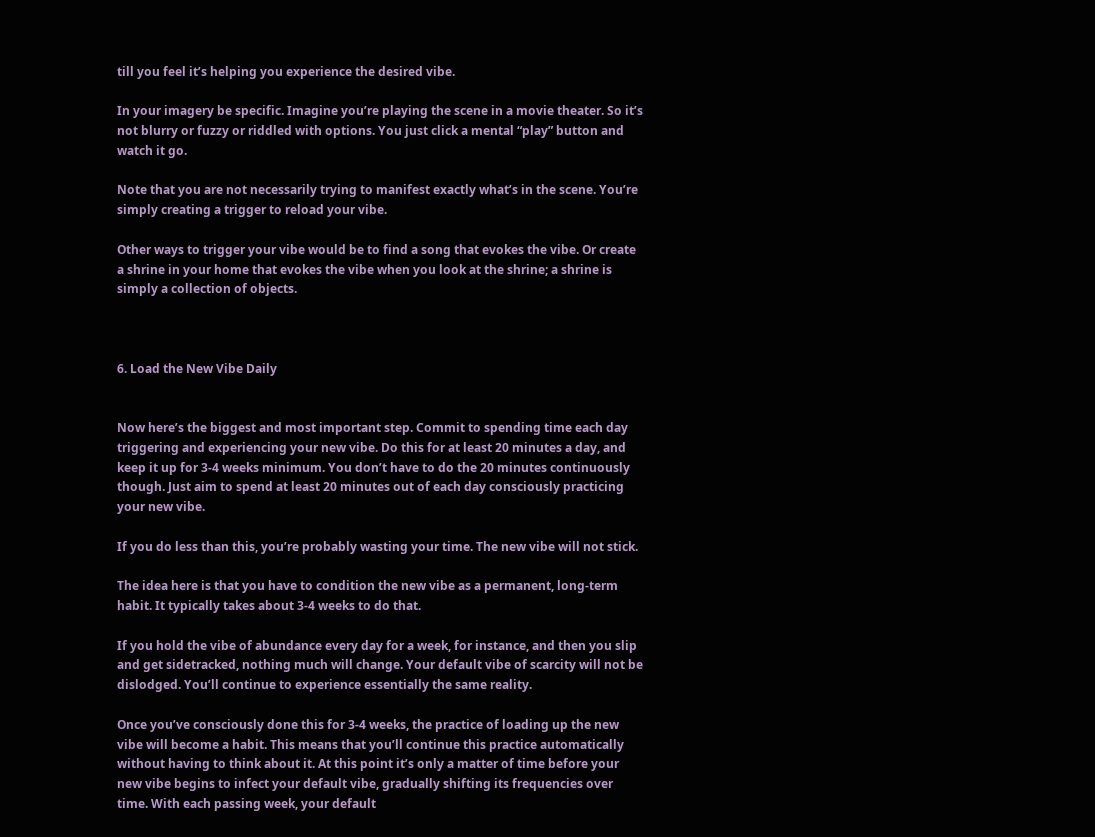till you feel it’s helping you experience the desired vibe.

In your imagery be specific. Imagine you’re playing the scene in a movie theater. So it’s not blurry or fuzzy or riddled with options. You just click a mental “play” button and watch it go.

Note that you are not necessarily trying to manifest exactly what’s in the scene. You’re simply creating a trigger to reload your vibe.

Other ways to trigger your vibe would be to find a song that evokes the vibe. Or create a shrine in your home that evokes the vibe when you look at the shrine; a shrine is simply a collection of objects.



6. Load the New Vibe Daily


Now here’s the biggest and most important step. Commit to spending time each day triggering and experiencing your new vibe. Do this for at least 20 minutes a day, and keep it up for 3-4 weeks minimum. You don’t have to do the 20 minutes continuously though. Just aim to spend at least 20 minutes out of each day consciously practicing your new vibe.

If you do less than this, you’re probably wasting your time. The new vibe will not stick.

The idea here is that you have to condition the new vibe as a permanent, long-term habit. It typically takes about 3-4 weeks to do that.

If you hold the vibe of abundance every day for a week, for instance, and then you slip and get sidetracked, nothing much will change. Your default vibe of scarcity will not be dislodged. You’ll continue to experience essentially the same reality.

Once you’ve consciously done this for 3-4 weeks, the practice of loading up the new vibe will become a habit. This means that you’ll continue this practice automatically without having to think about it. At this point it’s only a matter of time before your new vibe begins to infect your default vibe, gradually shifting its frequencies over time. With each passing week, your default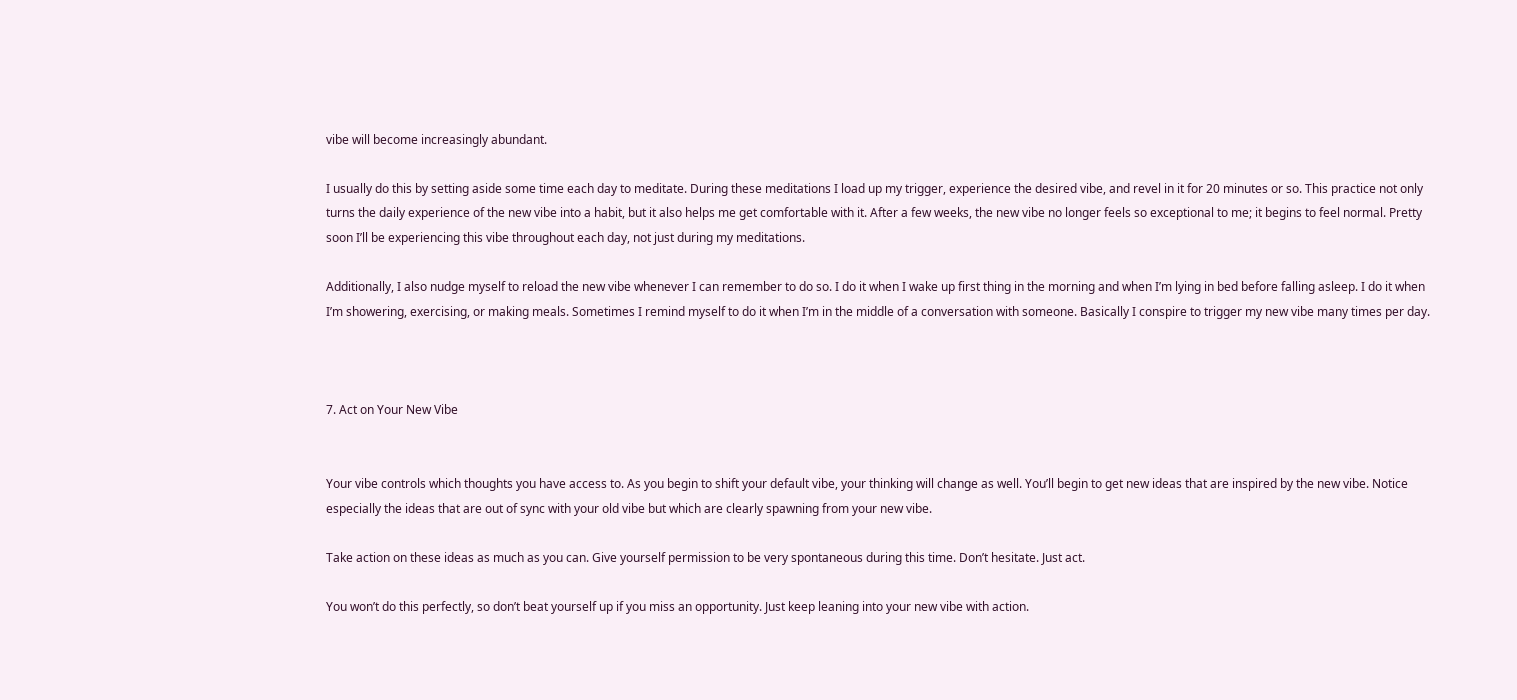vibe will become increasingly abundant.

I usually do this by setting aside some time each day to meditate. During these meditations I load up my trigger, experience the desired vibe, and revel in it for 20 minutes or so. This practice not only turns the daily experience of the new vibe into a habit, but it also helps me get comfortable with it. After a few weeks, the new vibe no longer feels so exceptional to me; it begins to feel normal. Pretty soon I’ll be experiencing this vibe throughout each day, not just during my meditations.

Additionally, I also nudge myself to reload the new vibe whenever I can remember to do so. I do it when I wake up first thing in the morning and when I’m lying in bed before falling asleep. I do it when I’m showering, exercising, or making meals. Sometimes I remind myself to do it when I’m in the middle of a conversation with someone. Basically I conspire to trigger my new vibe many times per day.



7. Act on Your New Vibe


Your vibe controls which thoughts you have access to. As you begin to shift your default vibe, your thinking will change as well. You’ll begin to get new ideas that are inspired by the new vibe. Notice especially the ideas that are out of sync with your old vibe but which are clearly spawning from your new vibe.

Take action on these ideas as much as you can. Give yourself permission to be very spontaneous during this time. Don’t hesitate. Just act.

You won’t do this perfectly, so don’t beat yourself up if you miss an opportunity. Just keep leaning into your new vibe with action.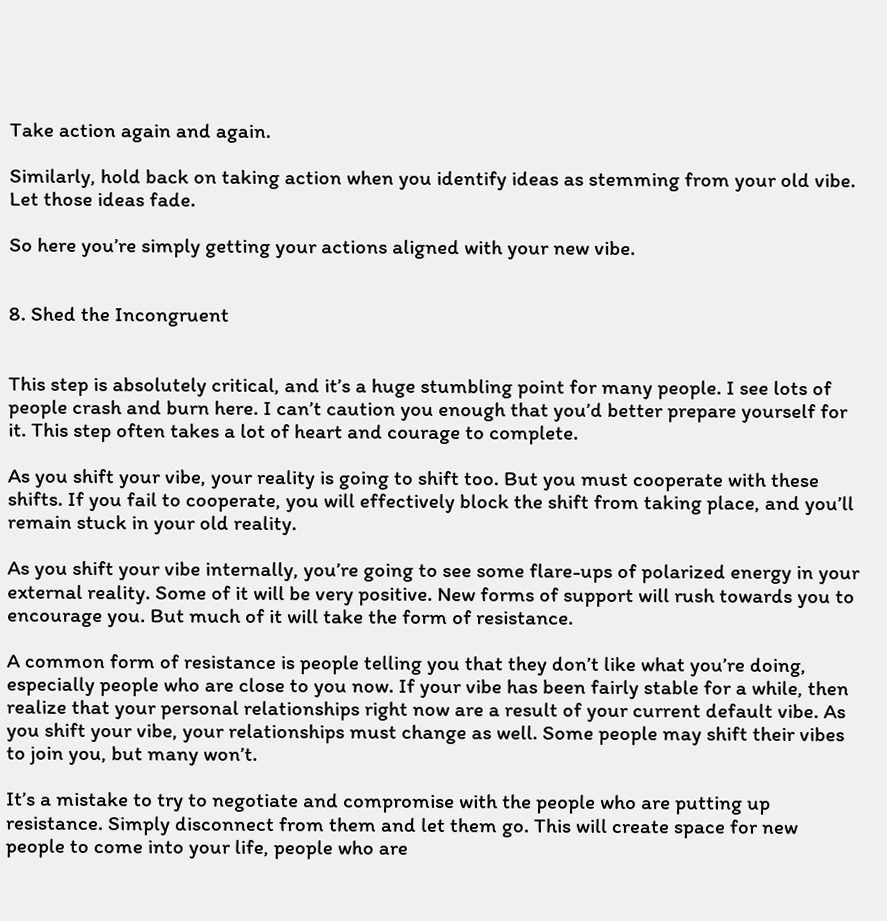Take action again and again.

Similarly, hold back on taking action when you identify ideas as stemming from your old vibe. Let those ideas fade.

So here you’re simply getting your actions aligned with your new vibe.


8. Shed the Incongruent


This step is absolutely critical, and it’s a huge stumbling point for many people. I see lots of people crash and burn here. I can’t caution you enough that you’d better prepare yourself for it. This step often takes a lot of heart and courage to complete.

As you shift your vibe, your reality is going to shift too. But you must cooperate with these shifts. If you fail to cooperate, you will effectively block the shift from taking place, and you’ll remain stuck in your old reality.

As you shift your vibe internally, you’re going to see some flare-ups of polarized energy in your external reality. Some of it will be very positive. New forms of support will rush towards you to encourage you. But much of it will take the form of resistance.

A common form of resistance is people telling you that they don’t like what you’re doing, especially people who are close to you now. If your vibe has been fairly stable for a while, then realize that your personal relationships right now are a result of your current default vibe. As you shift your vibe, your relationships must change as well. Some people may shift their vibes to join you, but many won’t.

It’s a mistake to try to negotiate and compromise with the people who are putting up resistance. Simply disconnect from them and let them go. This will create space for new people to come into your life, people who are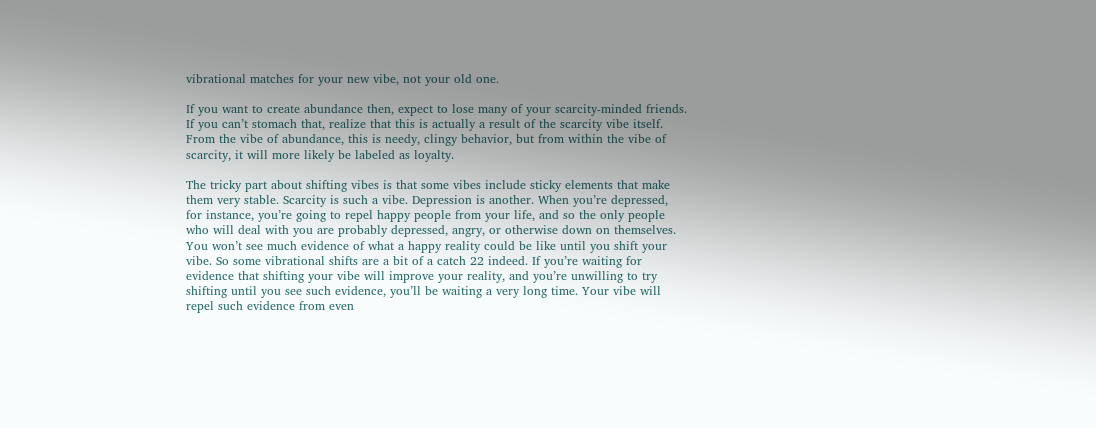vibrational matches for your new vibe, not your old one.

If you want to create abundance then, expect to lose many of your scarcity-minded friends. If you can’t stomach that, realize that this is actually a result of the scarcity vibe itself. From the vibe of abundance, this is needy, clingy behavior, but from within the vibe of scarcity, it will more likely be labeled as loyalty.

The tricky part about shifting vibes is that some vibes include sticky elements that make them very stable. Scarcity is such a vibe. Depression is another. When you’re depressed, for instance, you’re going to repel happy people from your life, and so the only people who will deal with you are probably depressed, angry, or otherwise down on themselves. You won’t see much evidence of what a happy reality could be like until you shift your vibe. So some vibrational shifts are a bit of a catch 22 indeed. If you’re waiting for evidence that shifting your vibe will improve your reality, and you’re unwilling to try shifting until you see such evidence, you’ll be waiting a very long time. Your vibe will repel such evidence from even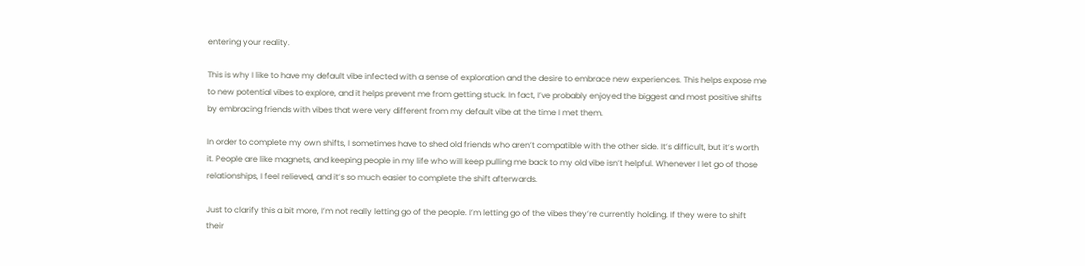entering your reality.

This is why I like to have my default vibe infected with a sense of exploration and the desire to embrace new experiences. This helps expose me to new potential vibes to explore, and it helps prevent me from getting stuck. In fact, I’ve probably enjoyed the biggest and most positive shifts by embracing friends with vibes that were very different from my default vibe at the time I met them.

In order to complete my own shifts, I sometimes have to shed old friends who aren’t compatible with the other side. It’s difficult, but it’s worth it. People are like magnets, and keeping people in my life who will keep pulling me back to my old vibe isn’t helpful. Whenever I let go of those relationships, I feel relieved, and it’s so much easier to complete the shift afterwards.

Just to clarify this a bit more, I’m not really letting go of the people. I’m letting go of the vibes they’re currently holding. If they were to shift their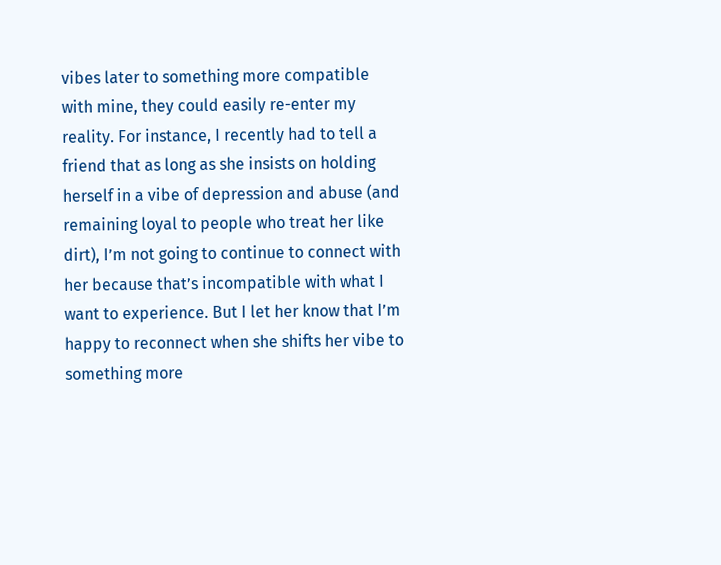vibes later to something more compatible with mine, they could easily re-enter my reality. For instance, I recently had to tell a friend that as long as she insists on holding herself in a vibe of depression and abuse (and remaining loyal to people who treat her like dirt), I’m not going to continue to connect with her because that’s incompatible with what I want to experience. But I let her know that I’m happy to reconnect when she shifts her vibe to something more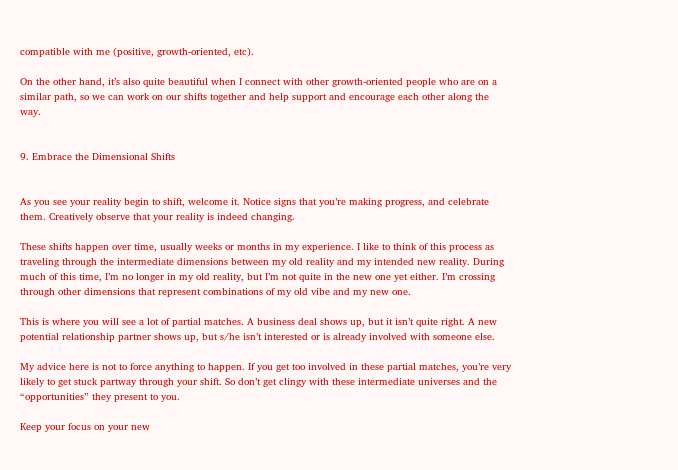compatible with me (positive, growth-oriented, etc).

On the other hand, it’s also quite beautiful when I connect with other growth-oriented people who are on a similar path, so we can work on our shifts together and help support and encourage each other along the way.


9. Embrace the Dimensional Shifts


As you see your reality begin to shift, welcome it. Notice signs that you’re making progress, and celebrate them. Creatively observe that your reality is indeed changing.

These shifts happen over time, usually weeks or months in my experience. I like to think of this process as traveling through the intermediate dimensions between my old reality and my intended new reality. During much of this time, I’m no longer in my old reality, but I’m not quite in the new one yet either. I’m crossing through other dimensions that represent combinations of my old vibe and my new one.

This is where you will see a lot of partial matches. A business deal shows up, but it isn’t quite right. A new potential relationship partner shows up, but s/he isn’t interested or is already involved with someone else.

My advice here is not to force anything to happen. If you get too involved in these partial matches, you’re very likely to get stuck partway through your shift. So don’t get clingy with these intermediate universes and the “opportunities” they present to you.

Keep your focus on your new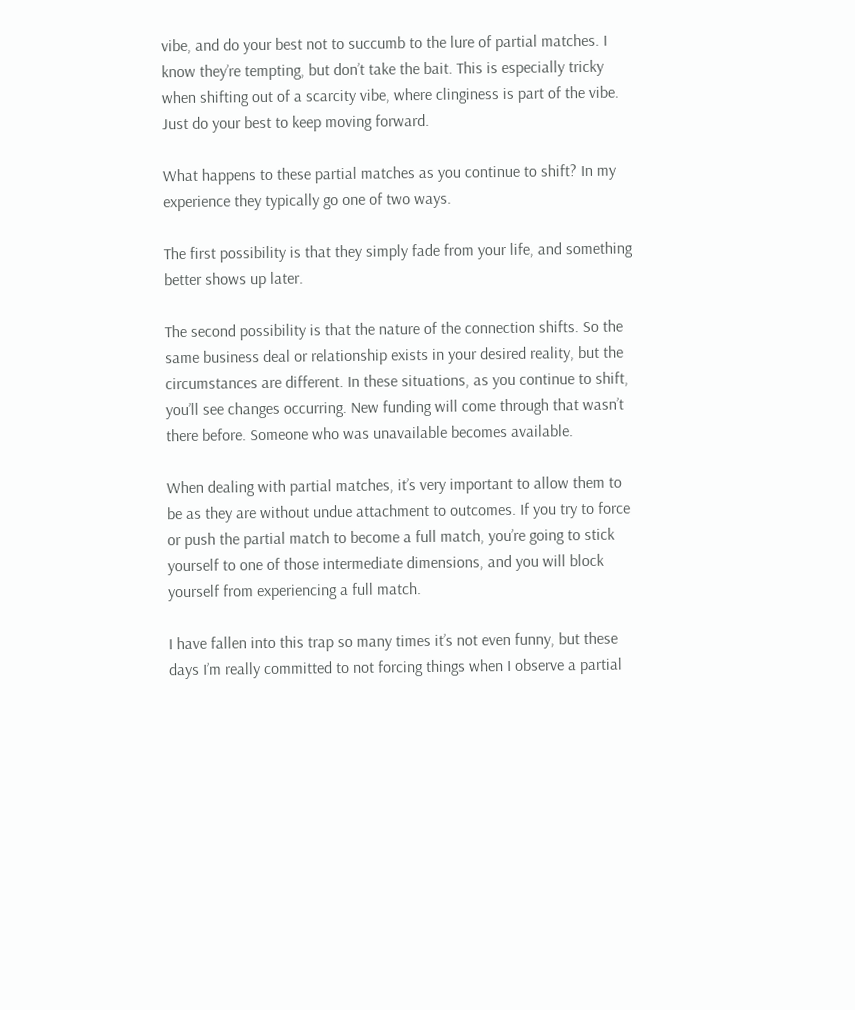vibe, and do your best not to succumb to the lure of partial matches. I know they’re tempting, but don’t take the bait. This is especially tricky when shifting out of a scarcity vibe, where clinginess is part of the vibe. Just do your best to keep moving forward.

What happens to these partial matches as you continue to shift? In my experience they typically go one of two ways.

The first possibility is that they simply fade from your life, and something better shows up later.

The second possibility is that the nature of the connection shifts. So the same business deal or relationship exists in your desired reality, but the circumstances are different. In these situations, as you continue to shift, you’ll see changes occurring. New funding will come through that wasn’t there before. Someone who was unavailable becomes available.

When dealing with partial matches, it’s very important to allow them to be as they are without undue attachment to outcomes. If you try to force or push the partial match to become a full match, you’re going to stick yourself to one of those intermediate dimensions, and you will block yourself from experiencing a full match.

I have fallen into this trap so many times it’s not even funny, but these days I’m really committed to not forcing things when I observe a partial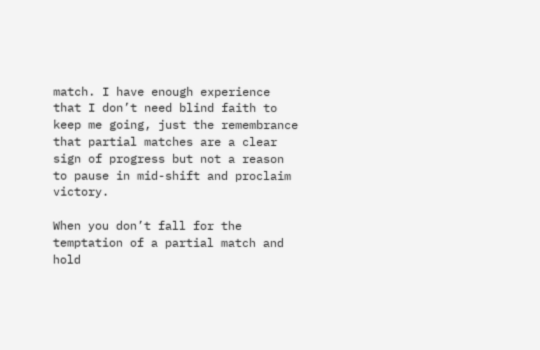match. I have enough experience that I don’t need blind faith to keep me going, just the remembrance that partial matches are a clear sign of progress but not a reason to pause in mid-shift and proclaim victory.

When you don’t fall for the temptation of a partial match and hold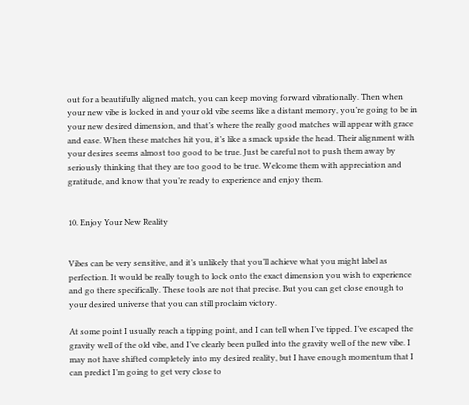out for a beautifully aligned match, you can keep moving forward vibrationally. Then when your new vibe is locked in and your old vibe seems like a distant memory, you’re going to be in your new desired dimension, and that’s where the really good matches will appear with grace and ease. When these matches hit you, it’s like a smack upside the head. Their alignment with your desires seems almost too good to be true. Just be careful not to push them away by seriously thinking that they are too good to be true. Welcome them with appreciation and gratitude, and know that you’re ready to experience and enjoy them.


10. Enjoy Your New Reality


Vibes can be very sensitive, and it’s unlikely that you’ll achieve what you might label as perfection. It would be really tough to lock onto the exact dimension you wish to experience and go there specifically. These tools are not that precise. But you can get close enough to your desired universe that you can still proclaim victory.

At some point I usually reach a tipping point, and I can tell when I’ve tipped. I’ve escaped the gravity well of the old vibe, and I’ve clearly been pulled into the gravity well of the new vibe. I may not have shifted completely into my desired reality, but I have enough momentum that I can predict I’m going to get very close to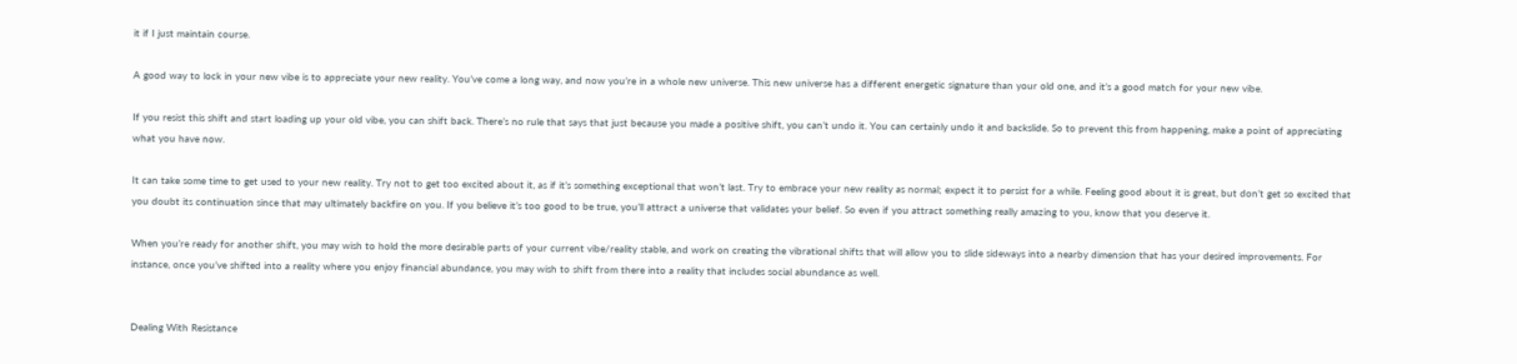it if I just maintain course.

A good way to lock in your new vibe is to appreciate your new reality. You’ve come a long way, and now you’re in a whole new universe. This new universe has a different energetic signature than your old one, and it’s a good match for your new vibe.

If you resist this shift and start loading up your old vibe, you can shift back. There’s no rule that says that just because you made a positive shift, you can’t undo it. You can certainly undo it and backslide. So to prevent this from happening, make a point of appreciating what you have now.

It can take some time to get used to your new reality. Try not to get too excited about it, as if it’s something exceptional that won’t last. Try to embrace your new reality as normal; expect it to persist for a while. Feeling good about it is great, but don’t get so excited that you doubt its continuation since that may ultimately backfire on you. If you believe it’s too good to be true, you’ll attract a universe that validates your belief. So even if you attract something really amazing to you, know that you deserve it.

When you’re ready for another shift, you may wish to hold the more desirable parts of your current vibe/reality stable, and work on creating the vibrational shifts that will allow you to slide sideways into a nearby dimension that has your desired improvements. For instance, once you’ve shifted into a reality where you enjoy financial abundance, you may wish to shift from there into a reality that includes social abundance as well.


Dealing With Resistance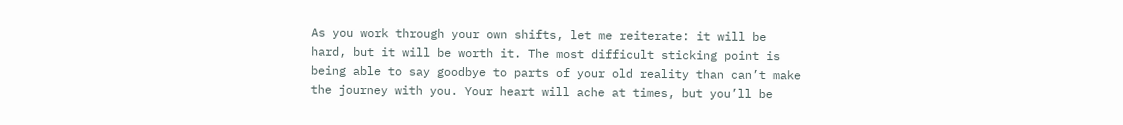As you work through your own shifts, let me reiterate: it will be hard, but it will be worth it. The most difficult sticking point is being able to say goodbye to parts of your old reality than can’t make the journey with you. Your heart will ache at times, but you’ll be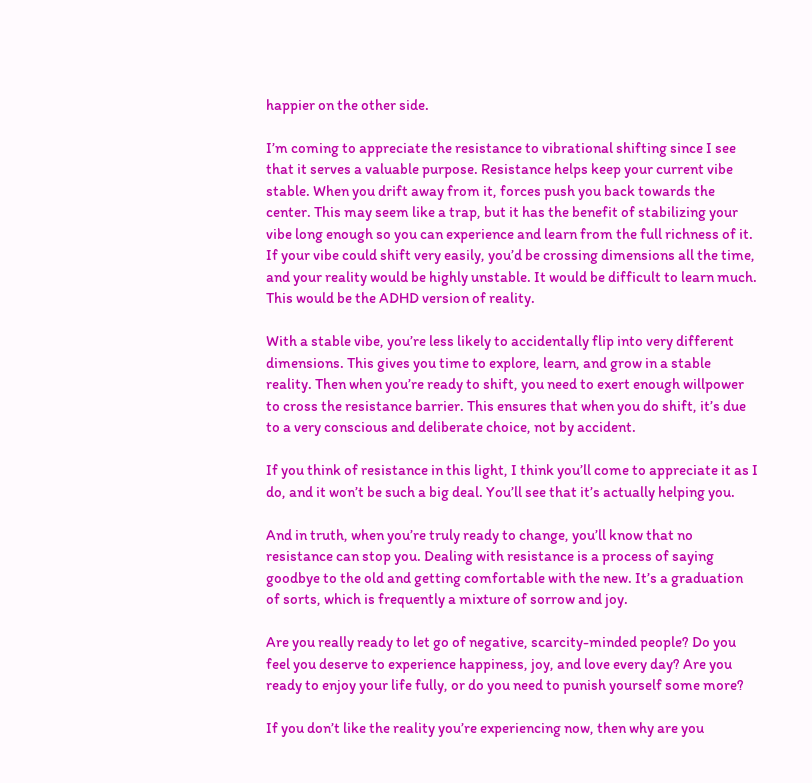happier on the other side.

I’m coming to appreciate the resistance to vibrational shifting since I see that it serves a valuable purpose. Resistance helps keep your current vibe stable. When you drift away from it, forces push you back towards the center. This may seem like a trap, but it has the benefit of stabilizing your vibe long enough so you can experience and learn from the full richness of it. If your vibe could shift very easily, you’d be crossing dimensions all the time, and your reality would be highly unstable. It would be difficult to learn much. This would be the ADHD version of reality.

With a stable vibe, you’re less likely to accidentally flip into very different dimensions. This gives you time to explore, learn, and grow in a stable reality. Then when you’re ready to shift, you need to exert enough willpower to cross the resistance barrier. This ensures that when you do shift, it’s due to a very conscious and deliberate choice, not by accident.

If you think of resistance in this light, I think you’ll come to appreciate it as I do, and it won’t be such a big deal. You’ll see that it’s actually helping you.

And in truth, when you’re truly ready to change, you’ll know that no resistance can stop you. Dealing with resistance is a process of saying goodbye to the old and getting comfortable with the new. It’s a graduation of sorts, which is frequently a mixture of sorrow and joy.

Are you really ready to let go of negative, scarcity-minded people? Do you feel you deserve to experience happiness, joy, and love every day? Are you ready to enjoy your life fully, or do you need to punish yourself some more?

If you don’t like the reality you’re experiencing now, then why are you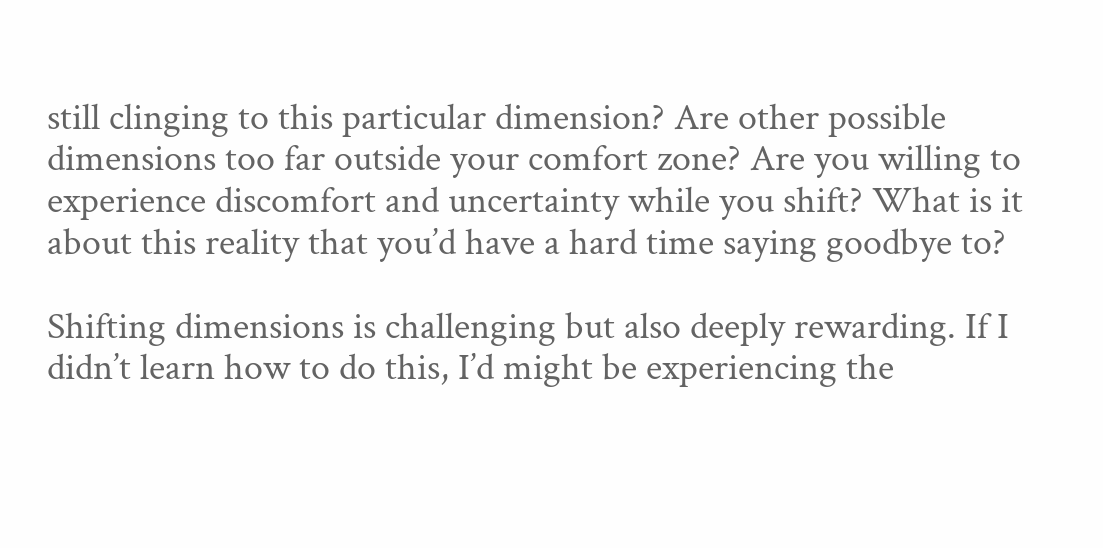still clinging to this particular dimension? Are other possible dimensions too far outside your comfort zone? Are you willing to experience discomfort and uncertainty while you shift? What is it about this reality that you’d have a hard time saying goodbye to?

Shifting dimensions is challenging but also deeply rewarding. If I didn’t learn how to do this, I’d might be experiencing the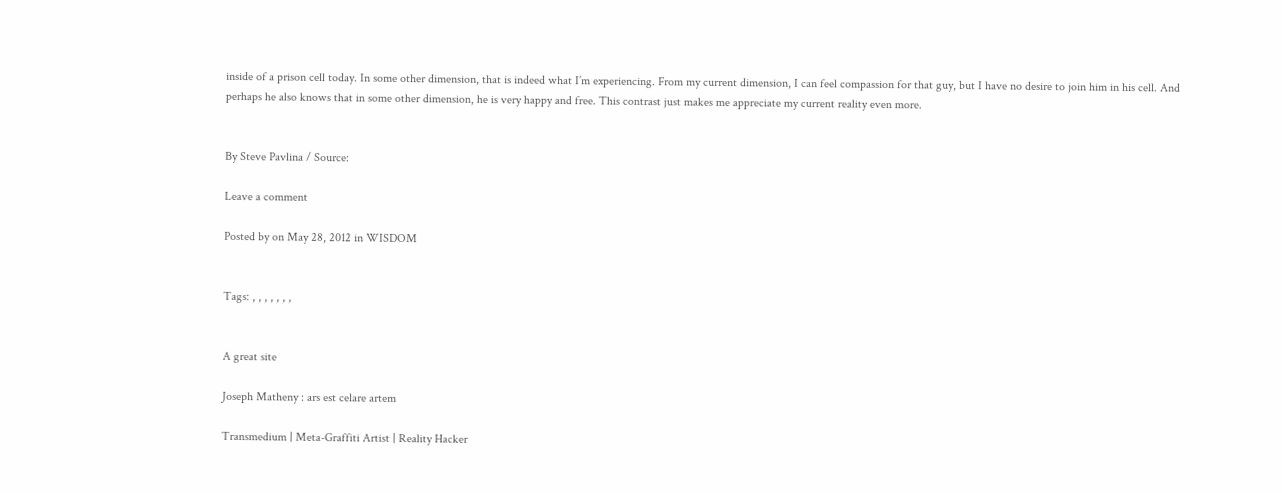inside of a prison cell today. In some other dimension, that is indeed what I’m experiencing. From my current dimension, I can feel compassion for that guy, but I have no desire to join him in his cell. And perhaps he also knows that in some other dimension, he is very happy and free. This contrast just makes me appreciate my current reality even more.


By Steve Pavlina / Source:

Leave a comment

Posted by on May 28, 2012 in WISDOM


Tags: , , , , , , ,


A great site

Joseph Matheny : ars est celare artem

Transmedium | Meta-Graffiti Artist | Reality Hacker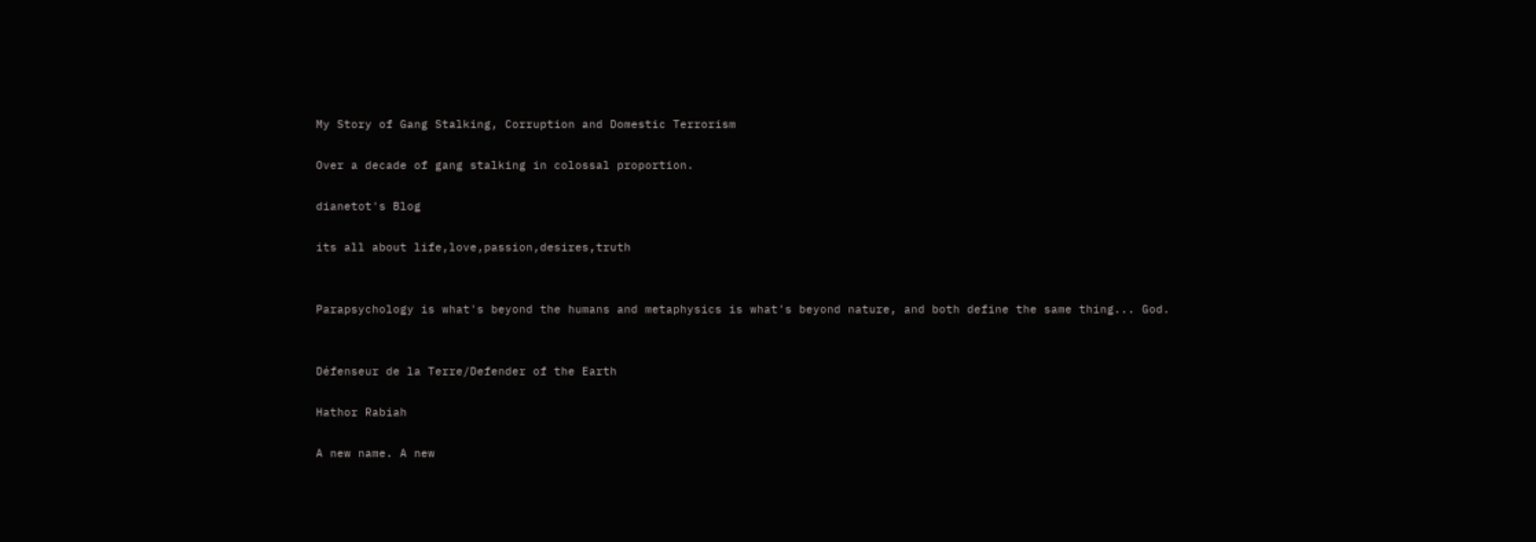My Story of Gang Stalking, Corruption and Domestic Terrorism

Over a decade of gang stalking in colossal proportion.

dianetot's Blog

its all about life,love,passion,desires,truth


Parapsychology is what's beyond the humans and metaphysics is what's beyond nature, and both define the same thing... God.


Défenseur de la Terre/Defender of the Earth

Hathor Rabiah

A new name. A new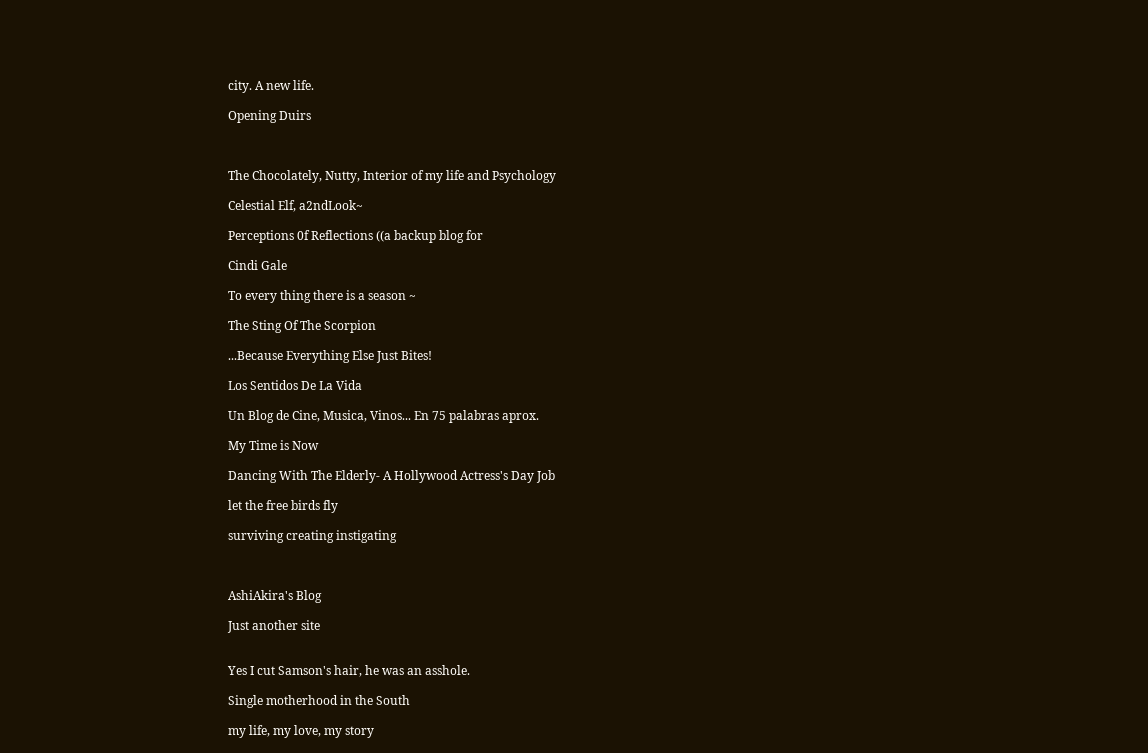city. A new life.

Opening Duirs



The Chocolately, Nutty, Interior of my life and Psychology

Celestial Elf, a2ndLook~

Perceptions 0f Reflections ((a backup blog for

Cindi Gale

To every thing there is a season ~

The Sting Of The Scorpion

...Because Everything Else Just Bites!

Los Sentidos De La Vida

Un Blog de Cine, Musica, Vinos... En 75 palabras aprox.

My Time is Now

Dancing With The Elderly- A Hollywood Actress's Day Job

let the free birds fly

surviving creating instigating



AshiAkira's Blog

Just another site


Yes I cut Samson's hair, he was an asshole.

Single motherhood in the South

my life, my love, my story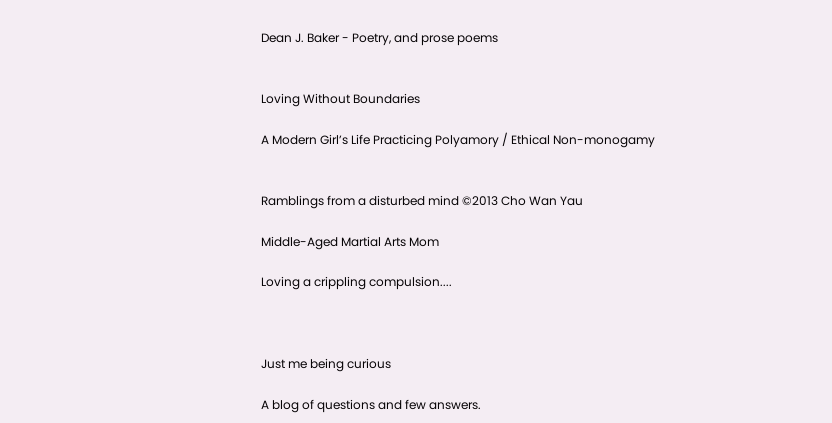Dean J. Baker - Poetry, and prose poems


Loving Without Boundaries

A Modern Girl’s Life Practicing Polyamory / Ethical Non-monogamy


Ramblings from a disturbed mind ©2013 Cho Wan Yau

Middle-Aged Martial Arts Mom

Loving a crippling compulsion....



Just me being curious

A blog of questions and few answers.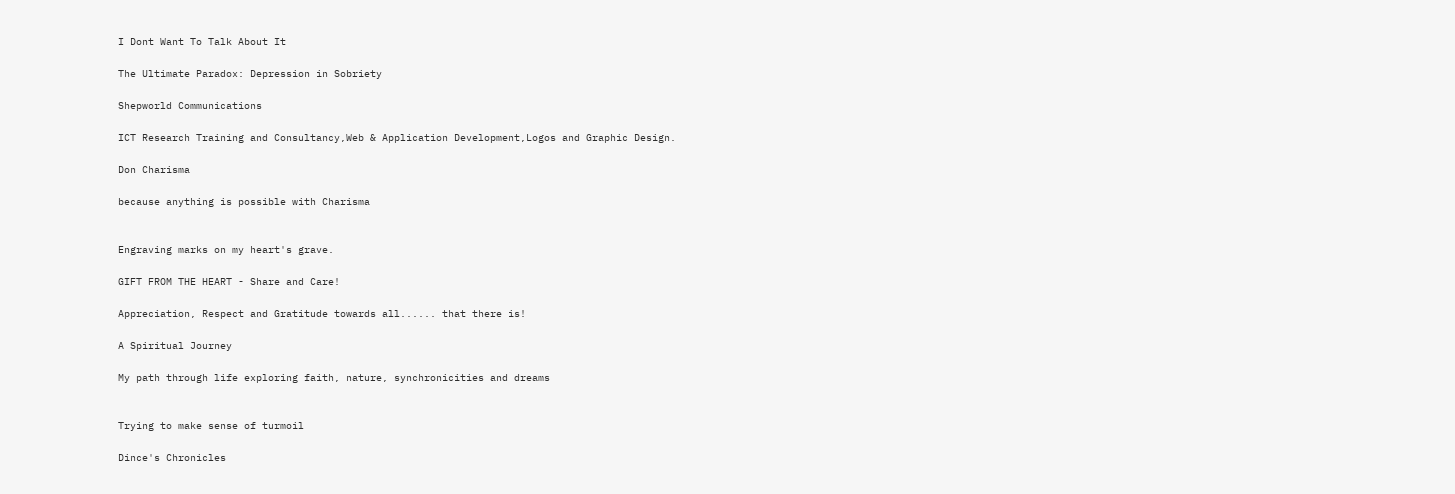I Dont Want To Talk About It

The Ultimate Paradox: Depression in Sobriety

Shepworld Communications

ICT Research Training and Consultancy,Web & Application Development,Logos and Graphic Design.

Don Charisma

because anything is possible with Charisma


Engraving marks on my heart's grave.

GIFT FROM THE HEART - Share and Care!

Appreciation, Respect and Gratitude towards all...... that there is!

A Spiritual Journey

My path through life exploring faith, nature, synchronicities and dreams


Trying to make sense of turmoil

Dince's Chronicles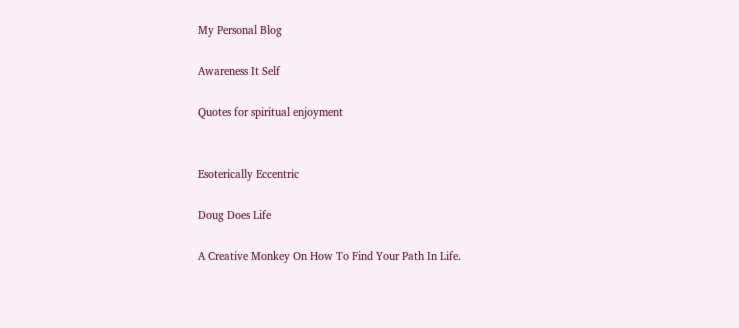My Personal Blog

Awareness It Self

Quotes for spiritual enjoyment


Esoterically Eccentric

Doug Does Life

A Creative Monkey On How To Find Your Path In Life.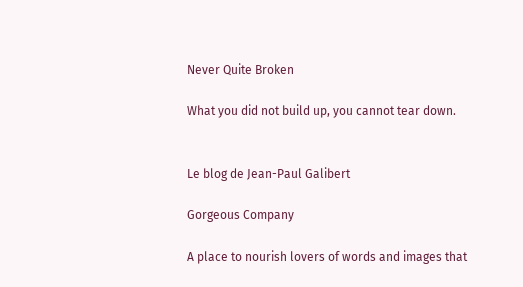Never Quite Broken

What you did not build up, you cannot tear down.


Le blog de Jean-Paul Galibert

Gorgeous Company

A place to nourish lovers of words and images that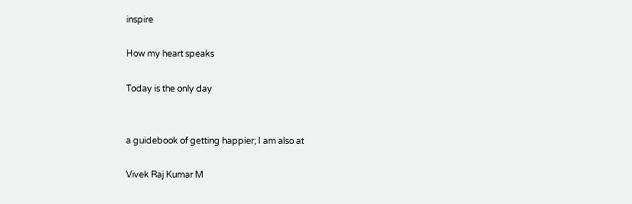inspire

How my heart speaks

Today is the only day


a guidebook of getting happier; I am also at

Vivek Raj Kumar M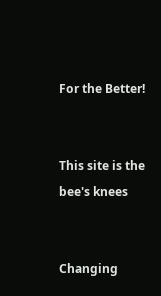For the Better!


This site is the bee's knees


Changing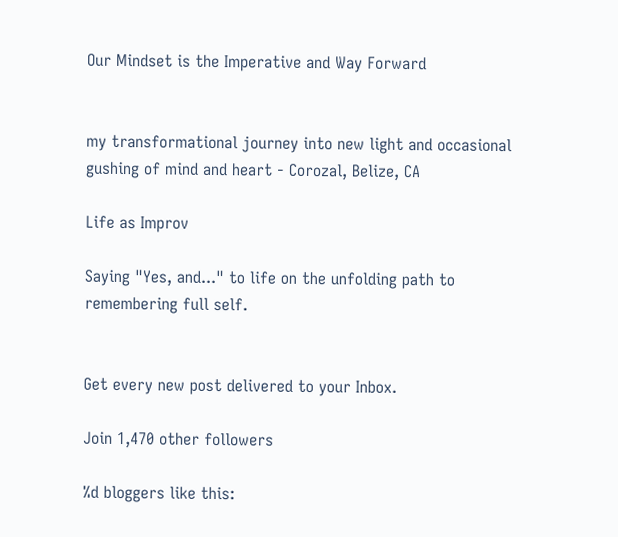Our Mindset is the Imperative and Way Forward


my transformational journey into new light and occasional gushing of mind and heart - Corozal, Belize, CA

Life as Improv

Saying "Yes, and..." to life on the unfolding path to remembering full self.


Get every new post delivered to your Inbox.

Join 1,470 other followers

%d bloggers like this: